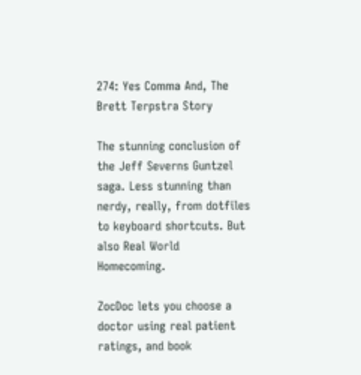274: Yes Comma And, The Brett Terpstra Story

The stunning conclusion of the Jeff Severns Guntzel saga. Less stunning than nerdy, really, from dotfiles to keyboard shortcuts. But also Real World Homecoming.

ZocDoc lets you choose a doctor using real patient ratings, and book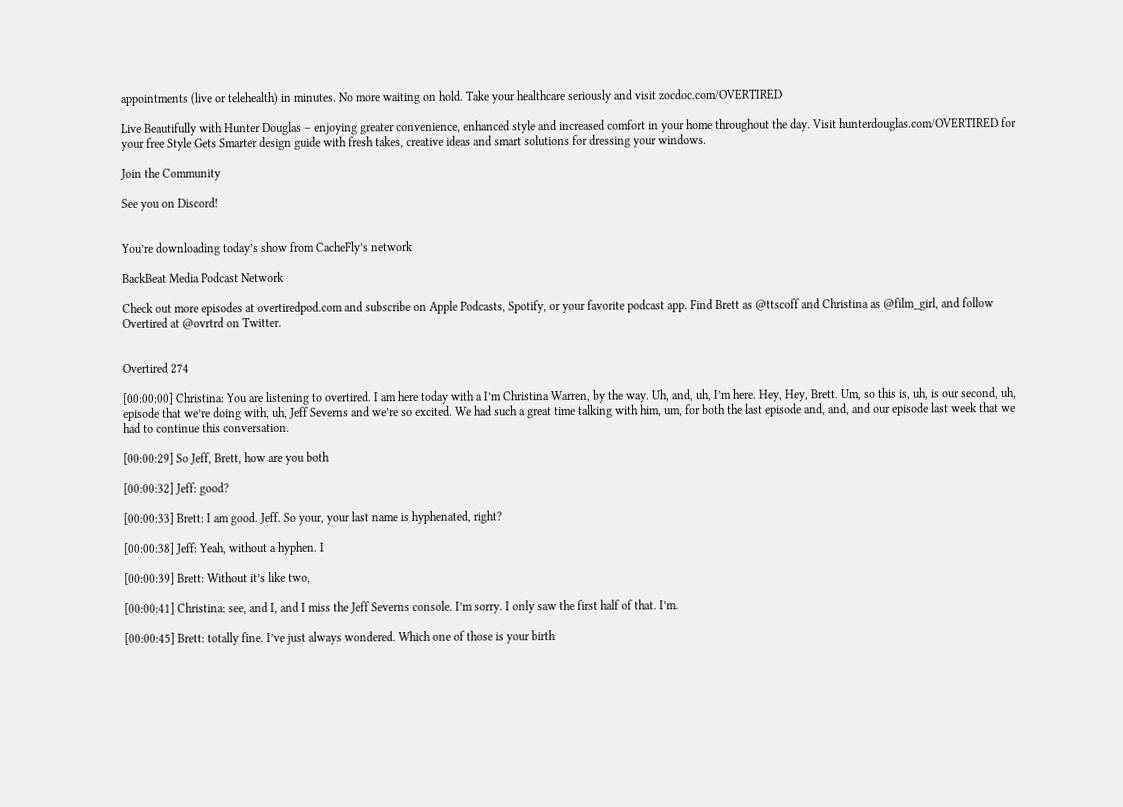appointments (live or telehealth) in minutes. No more waiting on hold. Take your healthcare seriously and visit zocdoc.com/OVERTIRED

Live Beautifully with Hunter Douglas – enjoying greater convenience, enhanced style and increased comfort in your home throughout the day. Visit hunterdouglas.com/OVERTIRED for your free Style Gets Smarter design guide with fresh takes, creative ideas and smart solutions for dressing your windows.

Join the Community

See you on Discord!


You’re downloading today’s show from CacheFly’s network

BackBeat Media Podcast Network

Check out more episodes at overtiredpod.com and subscribe on Apple Podcasts, Spotify, or your favorite podcast app. Find Brett as @ttscoff and Christina as @film_girl, and follow Overtired at @ovrtrd on Twitter.


Overtired 274

[00:00:00] Christina: You are listening to overtired. I am here today with a I’m Christina Warren, by the way. Uh, and, uh, I’m here. Hey, Hey, Brett. Um, so this is, uh, is our second, uh, episode that we’re doing with, uh, Jeff Severns and we’re so excited. We had such a great time talking with him, um, for both the last episode and, and, and our episode last week that we had to continue this conversation.

[00:00:29] So Jeff, Brett, how are you both

[00:00:32] Jeff: good?

[00:00:33] Brett: I am good. Jeff. So your, your last name is hyphenated, right?

[00:00:38] Jeff: Yeah, without a hyphen. I

[00:00:39] Brett: Without it’s like two,

[00:00:41] Christina: see, and I, and I miss the Jeff Severns console. I’m sorry. I only saw the first half of that. I’m.

[00:00:45] Brett: totally fine. I’ve just always wondered. Which one of those is your birth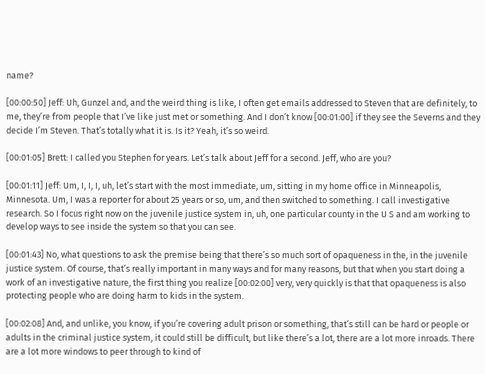name?

[00:00:50] Jeff: Uh, Gunzel and, and the weird thing is like, I often get emails addressed to Steven that are definitely, to me, they’re from people that I’ve like just met or something. And I don’t know [00:01:00] if they see the Severns and they decide I’m Steven. That’s totally what it is. Is it? Yeah, it’s so weird.

[00:01:05] Brett: I called you Stephen for years. Let’s talk about Jeff for a second. Jeff, who are you?

[00:01:11] Jeff: Um, I, I, I, uh, let’s start with the most immediate, um, sitting in my home office in Minneapolis, Minnesota. Um, I was a reporter for about 25 years or so, um, and then switched to something. I call investigative research. So I focus right now on the juvenile justice system in, uh, one particular county in the U S and am working to develop ways to see inside the system so that you can see.

[00:01:43] No, what questions to ask the premise being that there’s so much sort of opaqueness in the, in the juvenile justice system. Of course, that’s really important in many ways and for many reasons, but that when you start doing a work of an investigative nature, the first thing you realize [00:02:00] very, very quickly is that that opaqueness is also protecting people who are doing harm to kids in the system.

[00:02:08] And, and unlike, you know, if you’re covering adult prison or something, that’s still can be hard or people or adults in the criminal justice system, it could still be difficult, but like there’s a lot, there are a lot more inroads. There are a lot more windows to peer through to kind of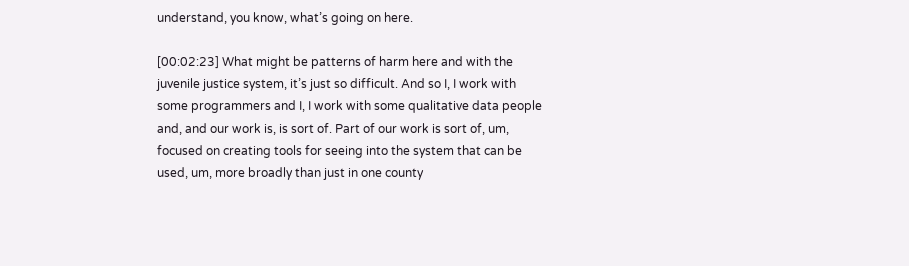understand, you know, what’s going on here.

[00:02:23] What might be patterns of harm here and with the juvenile justice system, it’s just so difficult. And so I, I work with some programmers and I, I work with some qualitative data people and, and our work is, is sort of. Part of our work is sort of, um, focused on creating tools for seeing into the system that can be used, um, more broadly than just in one county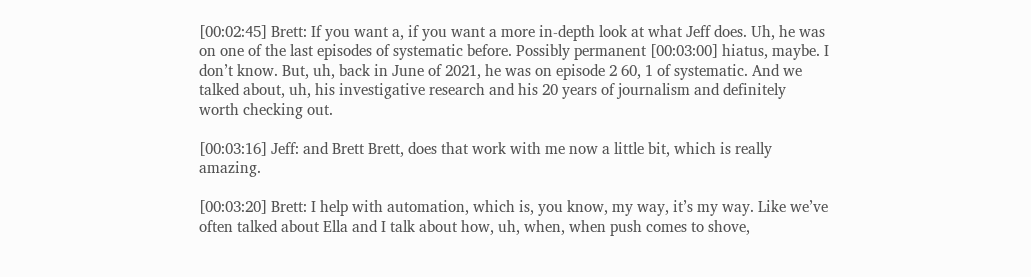[00:02:45] Brett: If you want a, if you want a more in-depth look at what Jeff does. Uh, he was on one of the last episodes of systematic before. Possibly permanent [00:03:00] hiatus, maybe. I don’t know. But, uh, back in June of 2021, he was on episode 2 60, 1 of systematic. And we talked about, uh, his investigative research and his 20 years of journalism and definitely worth checking out.

[00:03:16] Jeff: and Brett Brett, does that work with me now a little bit, which is really amazing.

[00:03:20] Brett: I help with automation, which is, you know, my way, it’s my way. Like we’ve often talked about Ella and I talk about how, uh, when, when push comes to shove,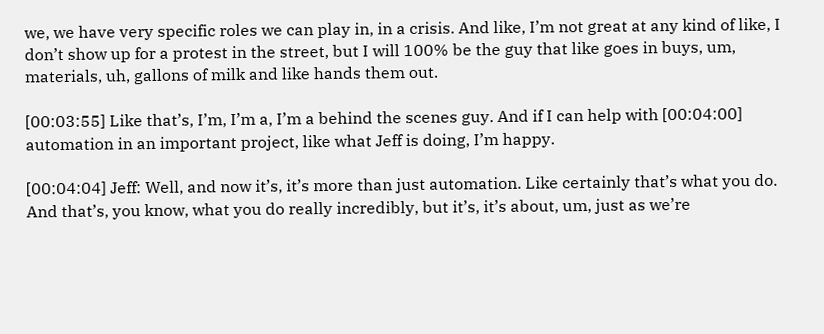we, we have very specific roles we can play in, in a crisis. And like, I’m not great at any kind of like, I don’t show up for a protest in the street, but I will 100% be the guy that like goes in buys, um, materials, uh, gallons of milk and like hands them out.

[00:03:55] Like that’s, I’m, I’m a, I’m a behind the scenes guy. And if I can help with [00:04:00] automation in an important project, like what Jeff is doing, I’m happy.

[00:04:04] Jeff: Well, and now it’s, it’s more than just automation. Like certainly that’s what you do. And that’s, you know, what you do really incredibly, but it’s, it’s about, um, just as we’re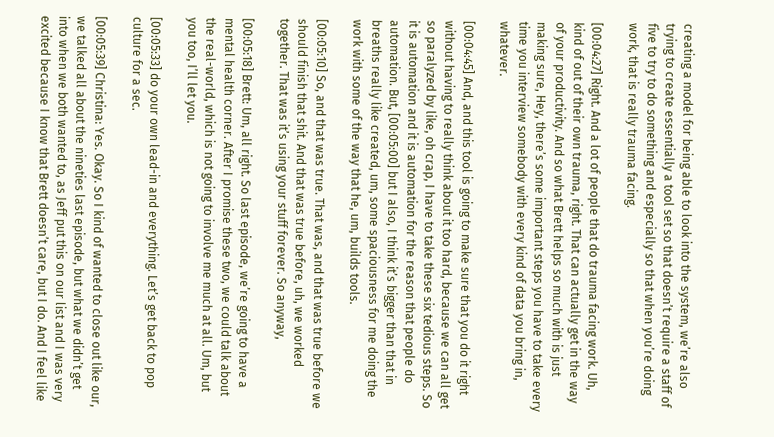creating a model for being able to look into the system, we’re also trying to create essentially a tool set so that doesn’t require a staff of five to try to do something and especially so that when you’re doing work, that is really trauma facing.

[00:04:27] Right. And a lot of people that do trauma facing work. Uh, kind of out of their own trauma, right. That can actually get in the way of your productivity. And so what Brett helps so much with is just making sure, Hey, there’s some important steps you have to take every time you interview somebody with every kind of data you bring in, whatever.

[00:04:45] And, and this tool is going to make sure that you do it right without having to really think about it too hard, because we can all get so paralyzed by like, oh crap, I have to take these six tedious steps. So it is automation and it is automation for the reason that people do automation. But, [00:05:00] but I also, I think it’s bigger than that in breaths really like created, um, some spaciousness for me doing the work with some of the way that he, um, builds tools.

[00:05:10] So, and that was true. That was, and that was true before we should finish that shit. And that was true before, uh, we worked together. That was it’s using your stuff forever. So anyway,

[00:05:18] Brett: Um, all right. So last episode, we’re going to have a mental health corner. After I promise these two, we could talk about the real-world, which is not going to involve me much at all. Um, but you too, I’ll let you.

[00:05:33] do your own lead-in and everything. Let’s get back to pop culture for a sec.

[00:05:39] Christina: Yes. Okay. So I kind of wanted to close out like our, we talked all about the nineties last episode, but what we didn’t get into when we both wanted to, as Jeff put this on our list and I was very excited because I know that Brett doesn’t care, but I do. And I feel like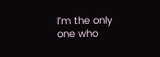I’m the only one who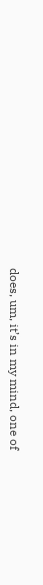does, um, it’s in my mind, one of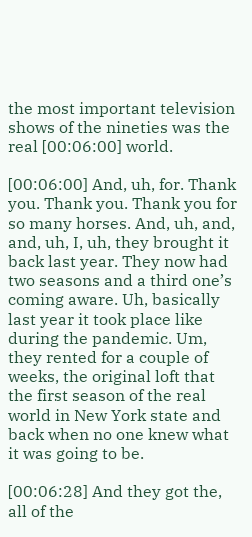the most important television shows of the nineties was the real [00:06:00] world.

[00:06:00] And, uh, for. Thank you. Thank you. Thank you for so many horses. And, uh, and, and, uh, I, uh, they brought it back last year. They now had two seasons and a third one’s coming aware. Uh, basically last year it took place like during the pandemic. Um, they rented for a couple of weeks, the original loft that the first season of the real world in New York state and back when no one knew what it was going to be.

[00:06:28] And they got the, all of the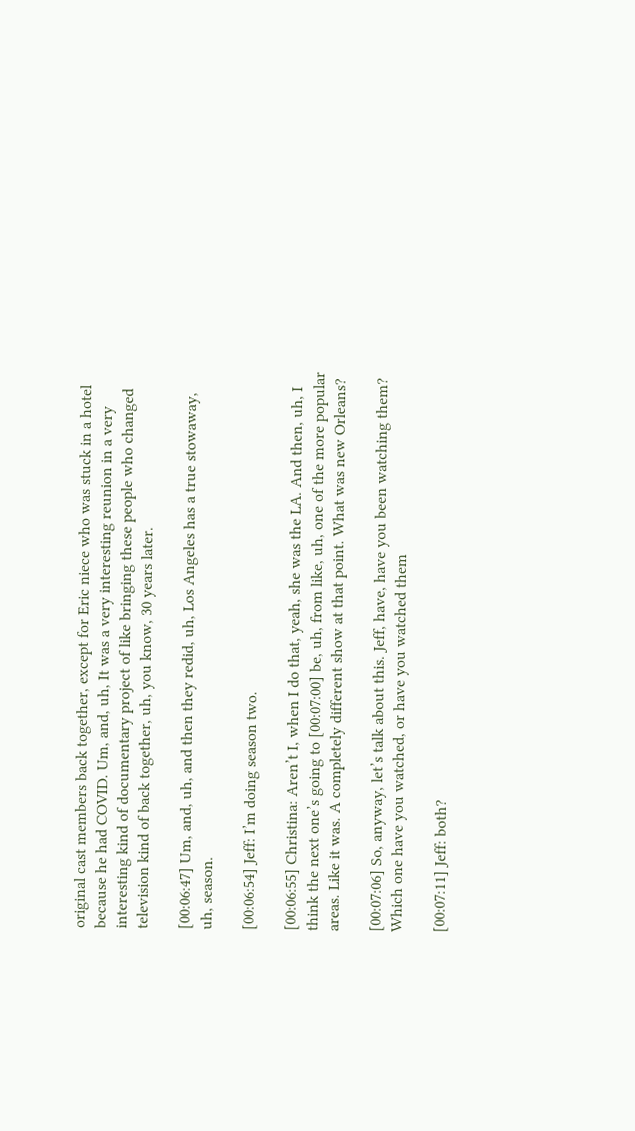original cast members back together, except for Eric niece who was stuck in a hotel because he had COVID. Um, and, uh, It was a very interesting reunion in a very interesting kind of documentary project of like bringing these people who changed television kind of back together, uh, you know, 30 years later.

[00:06:47] Um, and, uh, and then they redid, uh, Los Angeles has a true stowaway, uh, season.

[00:06:54] Jeff: I’m doing season two.

[00:06:55] Christina: Aren’t I, when I do that, yeah, she was the LA. And then, uh, I think the next one’s going to [00:07:00] be, uh, from like, uh, one of the more popular areas. Like it was. A completely different show at that point. What was new Orleans?

[00:07:06] So, anyway, let’s talk about this. Jeff, have, have you been watching them? Which one have you watched, or have you watched them

[00:07:11] Jeff: both?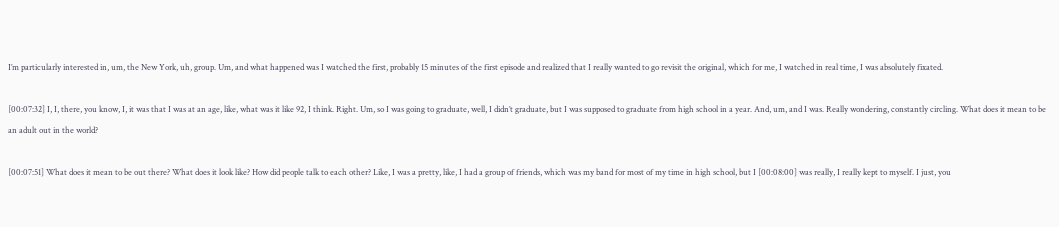I’m particularly interested in, um, the New York, uh, group. Um, and what happened was I watched the first, probably 15 minutes of the first episode and realized that I really wanted to go revisit the original, which for me, I watched in real time, I was absolutely fixated.

[00:07:32] I, I, there, you know, I, it was that I was at an age, like, what was it like 92, I think. Right. Um, so I was going to graduate, well, I didn’t graduate, but I was supposed to graduate from high school in a year. And, um, and I was. Really wondering, constantly circling. What does it mean to be an adult out in the world?

[00:07:51] What does it mean to be out there? What does it look like? How did people talk to each other? Like, I was a pretty, like, I had a group of friends, which was my band for most of my time in high school, but I [00:08:00] was really, I really kept to myself. I just, you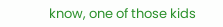know, one of those kids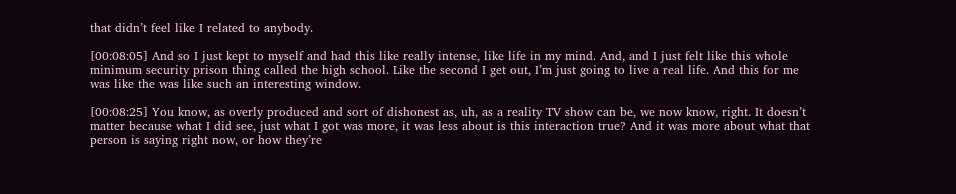that didn’t feel like I related to anybody.

[00:08:05] And so I just kept to myself and had this like really intense, like life in my mind. And, and I just felt like this whole minimum security prison thing called the high school. Like the second I get out, I’m just going to live a real life. And this for me was like the was like such an interesting window.

[00:08:25] You know, as overly produced and sort of dishonest as, uh, as a reality TV show can be, we now know, right. It doesn’t matter because what I did see, just what I got was more, it was less about is this interaction true? And it was more about what that person is saying right now, or how they’re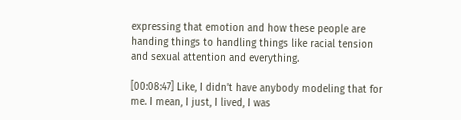expressing that emotion and how these people are handing things to handling things like racial tension and sexual attention and everything.

[00:08:47] Like, I didn’t have anybody modeling that for me. I mean, I just, I lived, I was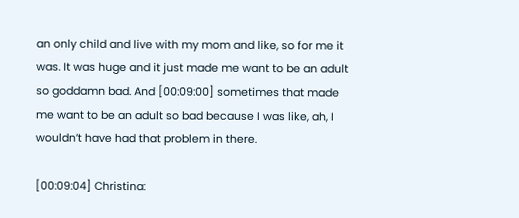an only child and live with my mom and like, so for me it was. It was huge and it just made me want to be an adult so goddamn bad. And [00:09:00] sometimes that made me want to be an adult so bad because I was like, ah, I wouldn’t have had that problem in there.

[00:09:04] Christina: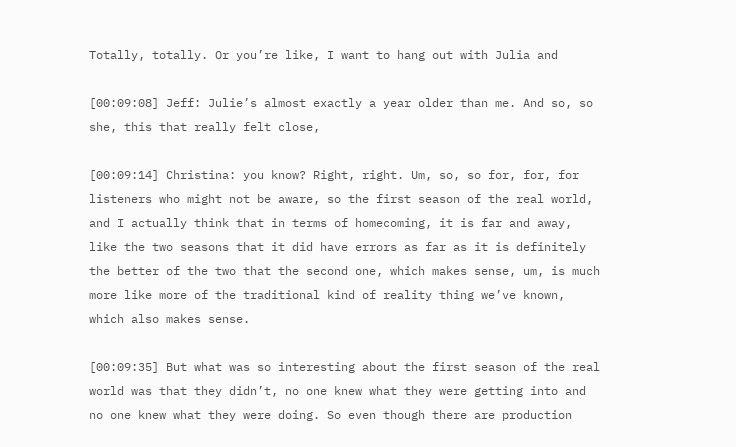Totally, totally. Or you’re like, I want to hang out with Julia and

[00:09:08] Jeff: Julie’s almost exactly a year older than me. And so, so she, this that really felt close,

[00:09:14] Christina: you know? Right, right. Um, so, so for, for, for listeners who might not be aware, so the first season of the real world, and I actually think that in terms of homecoming, it is far and away, like the two seasons that it did have errors as far as it is definitely the better of the two that the second one, which makes sense, um, is much more like more of the traditional kind of reality thing we’ve known, which also makes sense.

[00:09:35] But what was so interesting about the first season of the real world was that they didn’t, no one knew what they were getting into and no one knew what they were doing. So even though there are production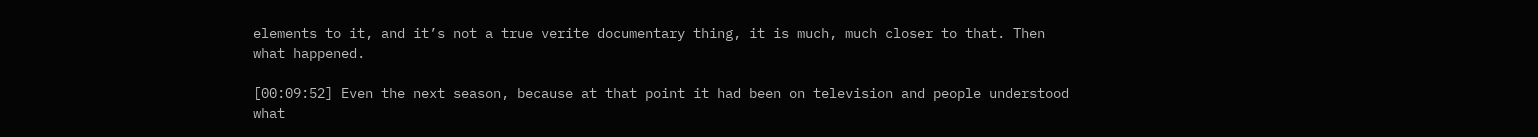elements to it, and it’s not a true verite documentary thing, it is much, much closer to that. Then what happened.

[00:09:52] Even the next season, because at that point it had been on television and people understood what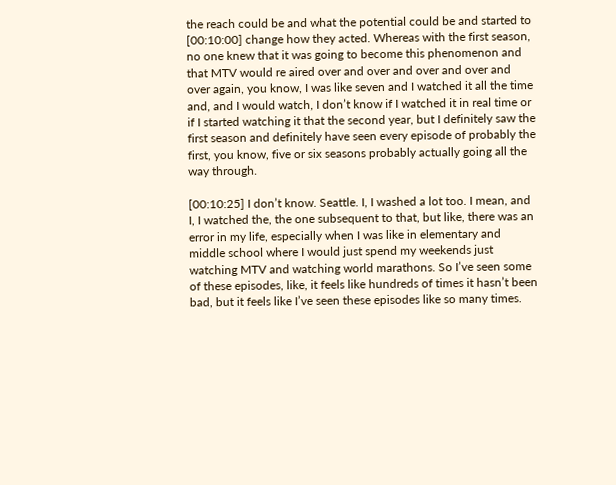the reach could be and what the potential could be and started to [00:10:00] change how they acted. Whereas with the first season, no one knew that it was going to become this phenomenon and that MTV would re aired over and over and over and over and over again, you know, I was like seven and I watched it all the time and, and I would watch, I don’t know if I watched it in real time or if I started watching it that the second year, but I definitely saw the first season and definitely have seen every episode of probably the first, you know, five or six seasons probably actually going all the way through.

[00:10:25] I don’t know. Seattle. I, I washed a lot too. I mean, and I, I watched the, the one subsequent to that, but like, there was an error in my life, especially when I was like in elementary and middle school where I would just spend my weekends just watching MTV and watching world marathons. So I’ve seen some of these episodes, like, it feels like hundreds of times it hasn’t been bad, but it feels like I’ve seen these episodes like so many times.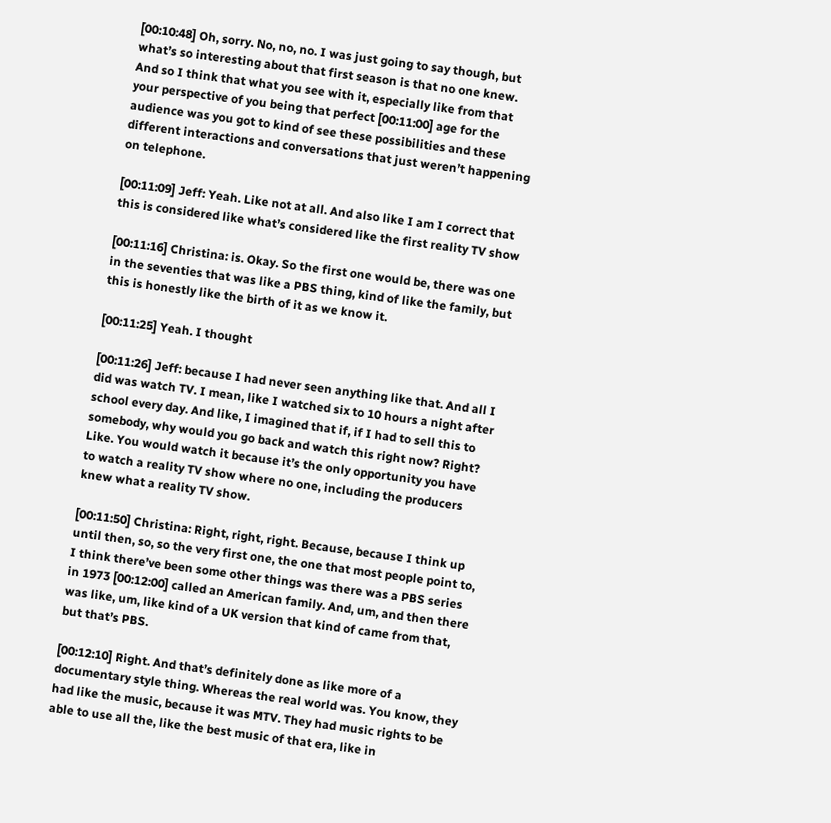[00:10:48] Oh, sorry. No, no, no. I was just going to say though, but what’s so interesting about that first season is that no one knew. And so I think that what you see with it, especially like from that your perspective of you being that perfect [00:11:00] age for the audience was you got to kind of see these possibilities and these different interactions and conversations that just weren’t happening on telephone.

[00:11:09] Jeff: Yeah. Like not at all. And also like I am I correct that this is considered like what’s considered like the first reality TV show

[00:11:16] Christina: is. Okay. So the first one would be, there was one in the seventies that was like a PBS thing, kind of like the family, but this is honestly like the birth of it as we know it.

[00:11:25] Yeah. I thought

[00:11:26] Jeff: because I had never seen anything like that. And all I did was watch TV. I mean, like I watched six to 10 hours a night after school every day. And like, I imagined that if, if I had to sell this to somebody, why would you go back and watch this right now? Right? Like. You would watch it because it’s the only opportunity you have to watch a reality TV show where no one, including the producers knew what a reality TV show.

[00:11:50] Christina: Right, right, right. Because, because I think up until then, so, so the very first one, the one that most people point to, I think there’ve been some other things was there was a PBS series in 1973 [00:12:00] called an American family. And, um, and then there was like, um, like kind of a UK version that kind of came from that, but that’s PBS.

[00:12:10] Right. And that’s definitely done as like more of a documentary style thing. Whereas the real world was. You know, they had like the music, because it was MTV. They had music rights to be able to use all the, like the best music of that era, like in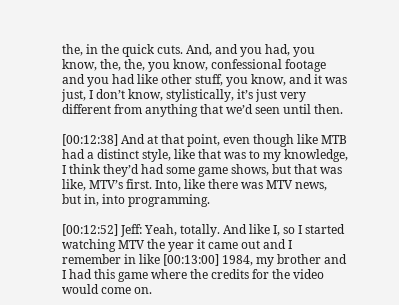the, in the quick cuts. And, and you had, you know, the, the, you know, confessional footage and you had like other stuff, you know, and it was just, I don’t know, stylistically, it’s just very different from anything that we’d seen until then.

[00:12:38] And at that point, even though like MTB had a distinct style, like that was to my knowledge, I think they’d had some game shows, but that was like, MTV’s first. Into, like there was MTV news, but in, into programming.

[00:12:52] Jeff: Yeah, totally. And like I, so I started watching MTV the year it came out and I remember in like [00:13:00] 1984, my brother and I had this game where the credits for the video would come on.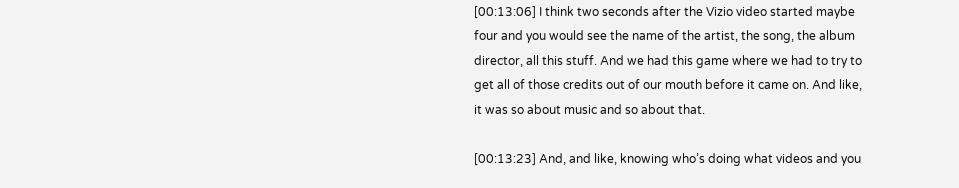[00:13:06] I think two seconds after the Vizio video started maybe four and you would see the name of the artist, the song, the album director, all this stuff. And we had this game where we had to try to get all of those credits out of our mouth before it came on. And like, it was so about music and so about that.

[00:13:23] And, and like, knowing who’s doing what videos and you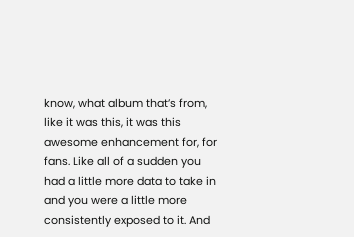know, what album that’s from, like it was this, it was this awesome enhancement for, for fans. Like all of a sudden you had a little more data to take in and you were a little more consistently exposed to it. And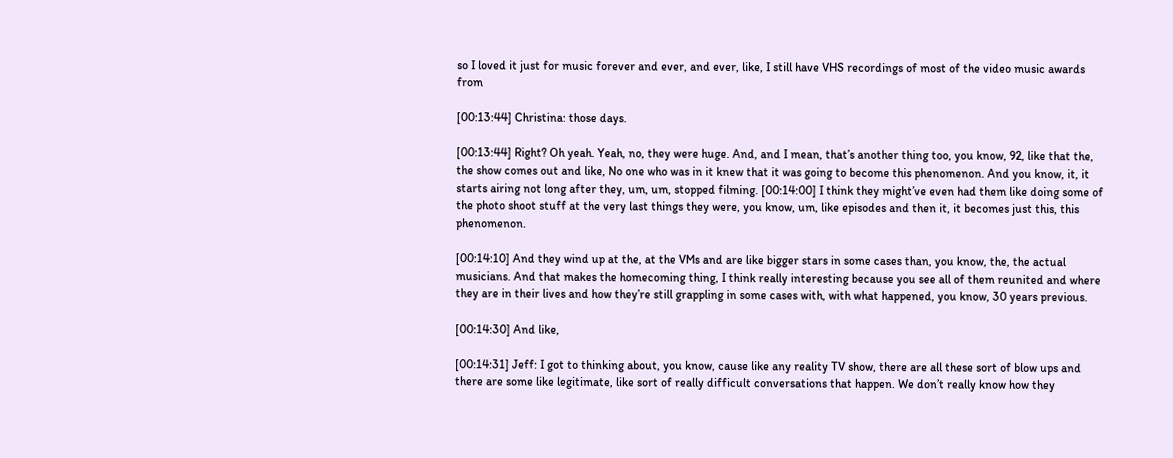so I loved it just for music forever and ever, and ever, like, I still have VHS recordings of most of the video music awards from

[00:13:44] Christina: those days.

[00:13:44] Right? Oh yeah. Yeah, no, they were huge. And, and I mean, that’s another thing too, you know, 92, like that the, the show comes out and like, No one who was in it knew that it was going to become this phenomenon. And you know, it, it starts airing not long after they, um, um, stopped filming. [00:14:00] I think they might’ve even had them like doing some of the photo shoot stuff at the very last things they were, you know, um, like episodes and then it, it becomes just this, this phenomenon.

[00:14:10] And they wind up at the, at the VMs and are like bigger stars in some cases than, you know, the, the actual musicians. And that makes the homecoming thing, I think really interesting because you see all of them reunited and where they are in their lives and how they’re still grappling in some cases with, with what happened, you know, 30 years previous.

[00:14:30] And like,

[00:14:31] Jeff: I got to thinking about, you know, cause like any reality TV show, there are all these sort of blow ups and there are some like legitimate, like sort of really difficult conversations that happen. We don’t really know how they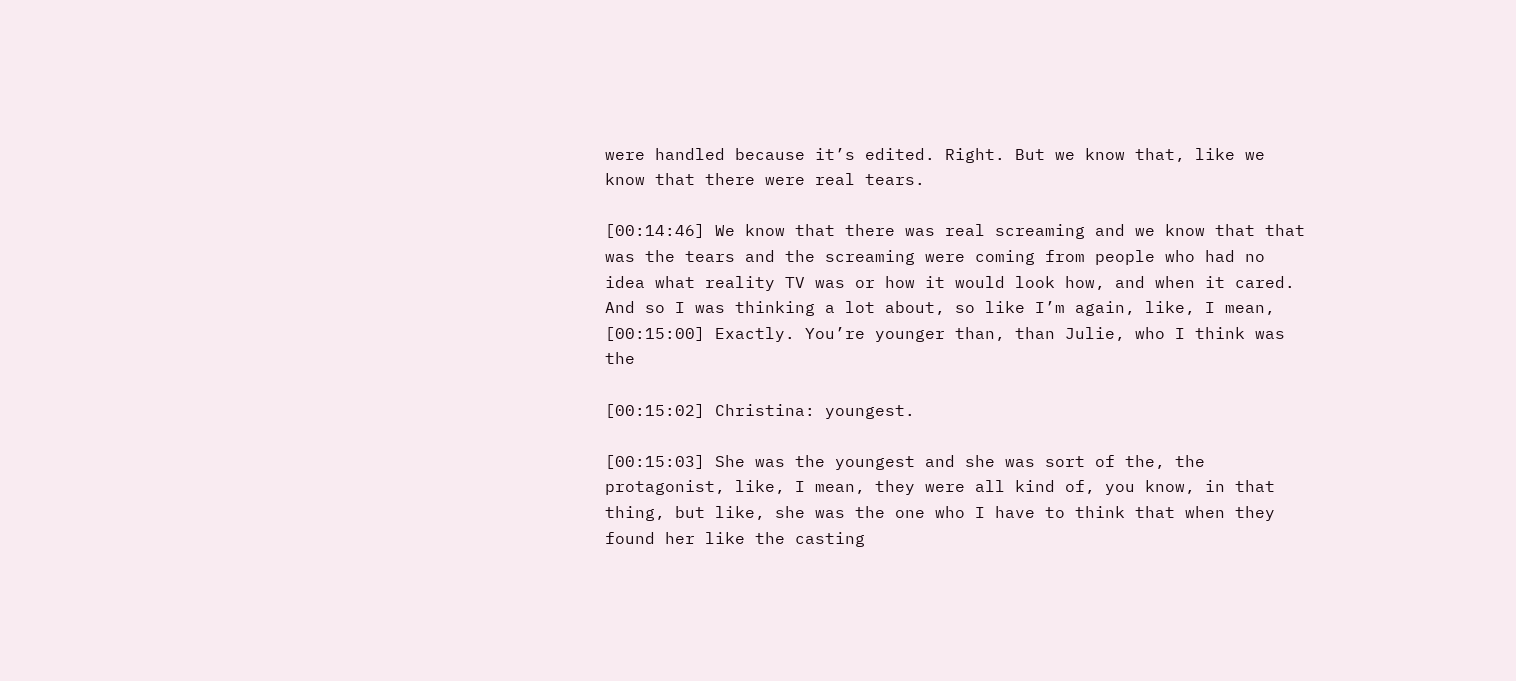were handled because it’s edited. Right. But we know that, like we know that there were real tears.

[00:14:46] We know that there was real screaming and we know that that was the tears and the screaming were coming from people who had no idea what reality TV was or how it would look how, and when it cared. And so I was thinking a lot about, so like I’m again, like, I mean, [00:15:00] Exactly. You’re younger than, than Julie, who I think was the

[00:15:02] Christina: youngest.

[00:15:03] She was the youngest and she was sort of the, the protagonist, like, I mean, they were all kind of, you know, in that thing, but like, she was the one who I have to think that when they found her like the casting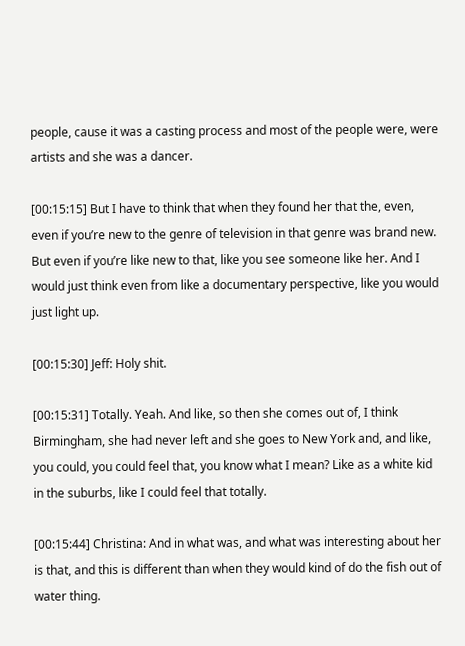people, cause it was a casting process and most of the people were, were artists and she was a dancer.

[00:15:15] But I have to think that when they found her that the, even, even if you’re new to the genre of television in that genre was brand new. But even if you’re like new to that, like you see someone like her. And I would just think even from like a documentary perspective, like you would just light up.

[00:15:30] Jeff: Holy shit.

[00:15:31] Totally. Yeah. And like, so then she comes out of, I think Birmingham, she had never left and she goes to New York and, and like, you could, you could feel that, you know what I mean? Like as a white kid in the suburbs, like I could feel that totally.

[00:15:44] Christina: And in what was, and what was interesting about her is that, and this is different than when they would kind of do the fish out of water thing.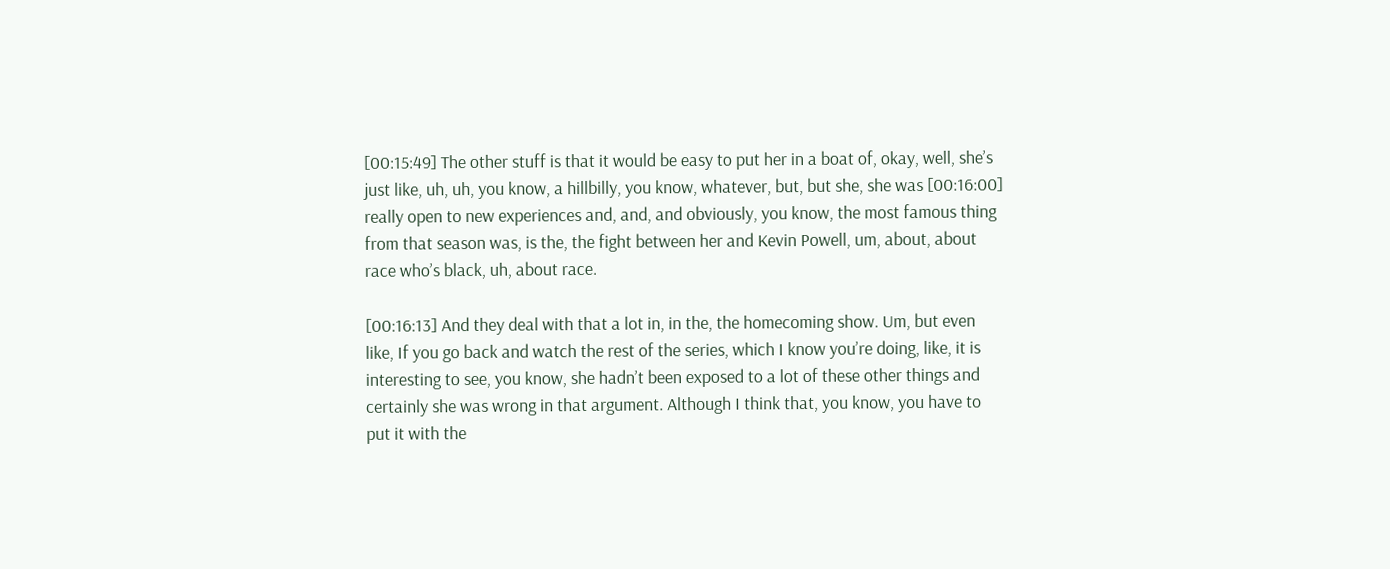[00:15:49] The other stuff is that it would be easy to put her in a boat of, okay, well, she’s just like, uh, uh, you know, a hillbilly, you know, whatever, but, but she, she was [00:16:00] really open to new experiences and, and, and obviously, you know, the most famous thing from that season was, is the, the fight between her and Kevin Powell, um, about, about race who’s black, uh, about race.

[00:16:13] And they deal with that a lot in, in the, the homecoming show. Um, but even like, If you go back and watch the rest of the series, which I know you’re doing, like, it is interesting to see, you know, she hadn’t been exposed to a lot of these other things and certainly she was wrong in that argument. Although I think that, you know, you have to put it with the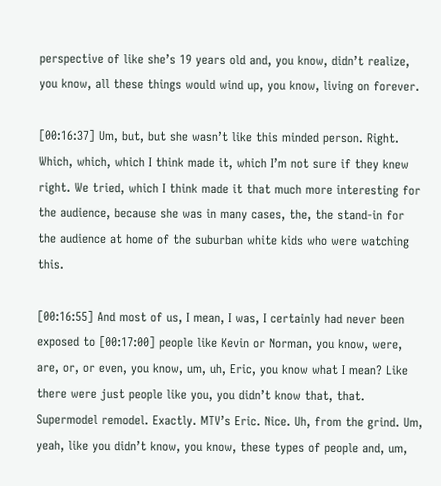perspective of like she’s 19 years old and, you know, didn’t realize, you know, all these things would wind up, you know, living on forever.

[00:16:37] Um, but, but she wasn’t like this minded person. Right. Which, which, which I think made it, which I’m not sure if they knew right. We tried, which I think made it that much more interesting for the audience, because she was in many cases, the, the stand-in for the audience at home of the suburban white kids who were watching this.

[00:16:55] And most of us, I mean, I was, I certainly had never been exposed to [00:17:00] people like Kevin or Norman, you know, were, are, or, or even, you know, um, uh, Eric, you know what I mean? Like there were just people like you, you didn’t know that, that. Supermodel remodel. Exactly. MTV’s Eric. Nice. Uh, from the grind. Um, yeah, like you didn’t know, you know, these types of people and, um,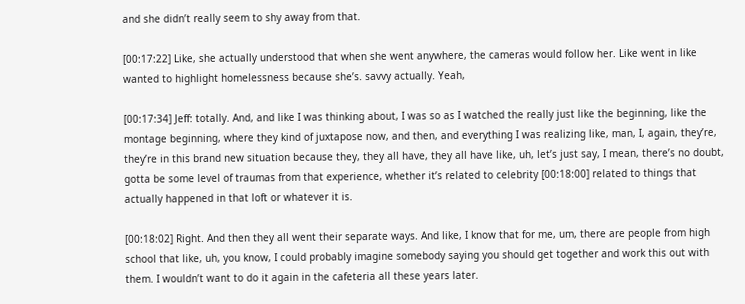and she didn’t really seem to shy away from that.

[00:17:22] Like, she actually understood that when she went anywhere, the cameras would follow her. Like went in like wanted to highlight homelessness because she’s. savvy actually. Yeah,

[00:17:34] Jeff: totally. And, and like I was thinking about, I was so as I watched the really just like the beginning, like the montage beginning, where they kind of juxtapose now, and then, and everything I was realizing like, man, I, again, they’re, they’re in this brand new situation because they, they all have, they all have like, uh, let’s just say, I mean, there’s no doubt, gotta be some level of traumas from that experience, whether it’s related to celebrity [00:18:00] related to things that actually happened in that loft or whatever it is.

[00:18:02] Right. And then they all went their separate ways. And like, I know that for me, um, there are people from high school that like, uh, you know, I could probably imagine somebody saying you should get together and work this out with them. I wouldn’t want to do it again in the cafeteria all these years later.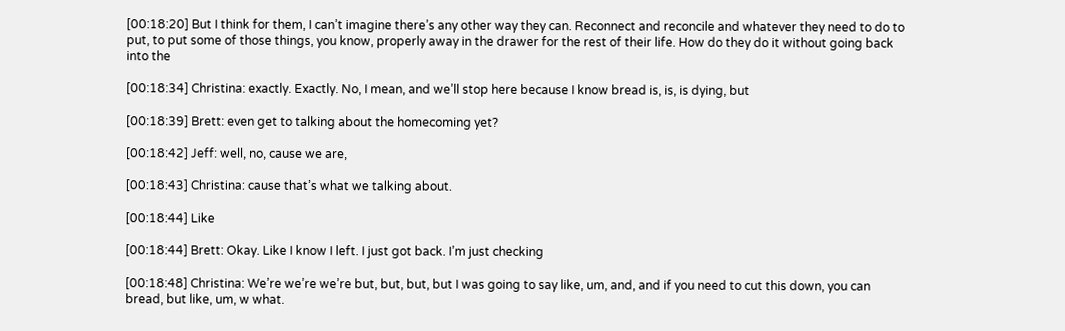[00:18:20] But I think for them, I can’t imagine there’s any other way they can. Reconnect and reconcile and whatever they need to do to put, to put some of those things, you know, properly away in the drawer for the rest of their life. How do they do it without going back into the

[00:18:34] Christina: exactly. Exactly. No, I mean, and we’ll stop here because I know bread is, is, is dying, but

[00:18:39] Brett: even get to talking about the homecoming yet?

[00:18:42] Jeff: well, no, cause we are,

[00:18:43] Christina: cause that’s what we talking about.

[00:18:44] Like

[00:18:44] Brett: Okay. Like I know I left. I just got back. I’m just checking

[00:18:48] Christina: We’re we’re we’re but, but, but, but I was going to say like, um, and, and if you need to cut this down, you can bread, but like, um, w what.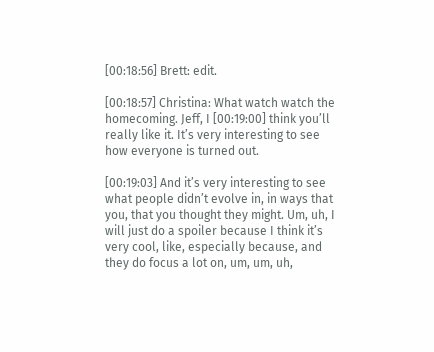[00:18:56] Brett: edit.

[00:18:57] Christina: What watch watch the homecoming. Jeff, I [00:19:00] think you’ll really like it. It’s very interesting to see how everyone is turned out.

[00:19:03] And it’s very interesting to see what people didn’t evolve in, in ways that you, that you thought they might. Um, uh, I will just do a spoiler because I think it’s very cool, like, especially because, and they do focus a lot on, um, um, uh,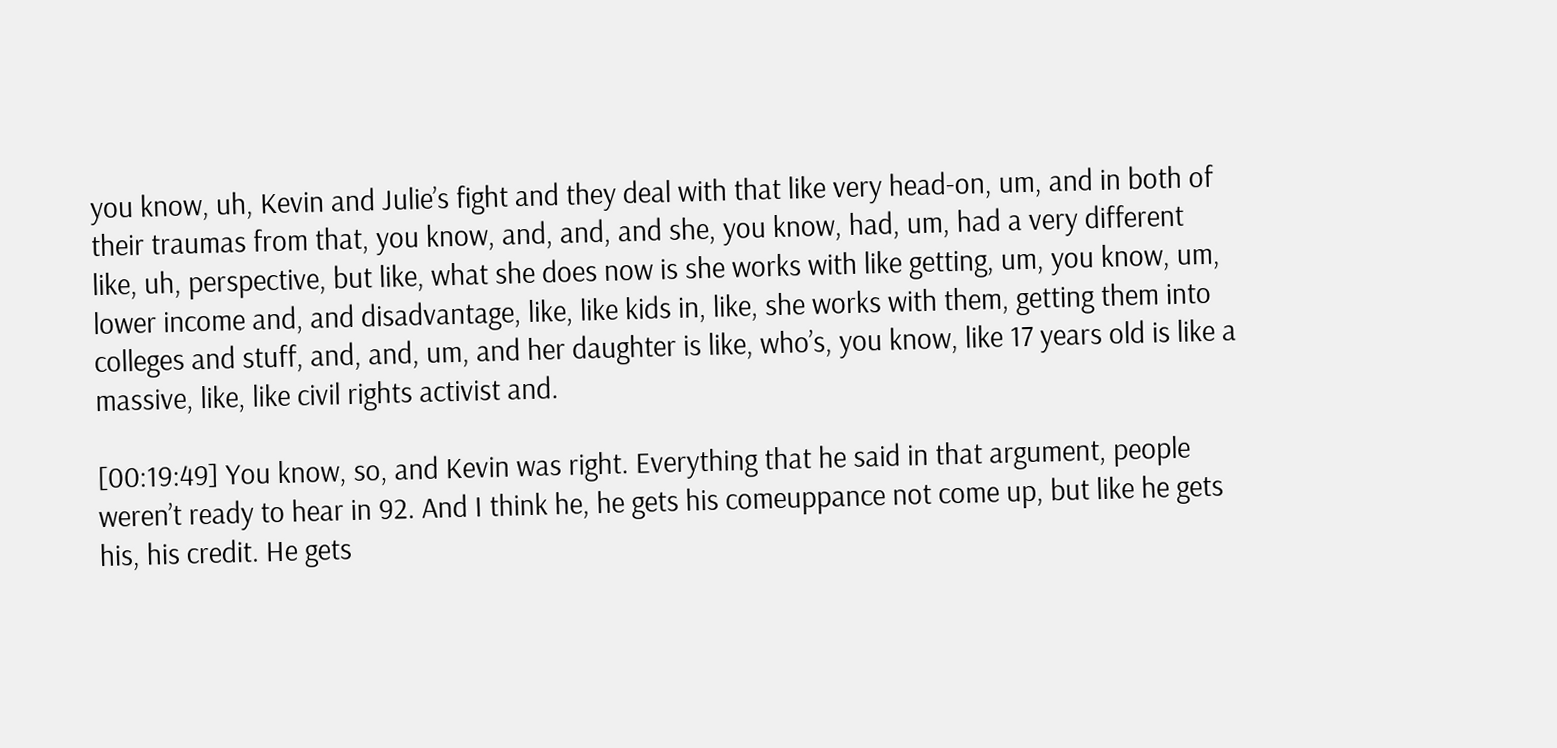you know, uh, Kevin and Julie’s fight and they deal with that like very head-on, um, and in both of their traumas from that, you know, and, and, and she, you know, had, um, had a very different like, uh, perspective, but like, what she does now is she works with like getting, um, you know, um, lower income and, and disadvantage, like, like kids in, like, she works with them, getting them into colleges and stuff, and, and, um, and her daughter is like, who’s, you know, like 17 years old is like a massive, like, like civil rights activist and.

[00:19:49] You know, so, and Kevin was right. Everything that he said in that argument, people weren’t ready to hear in 92. And I think he, he gets his comeuppance not come up, but like he gets his, his credit. He gets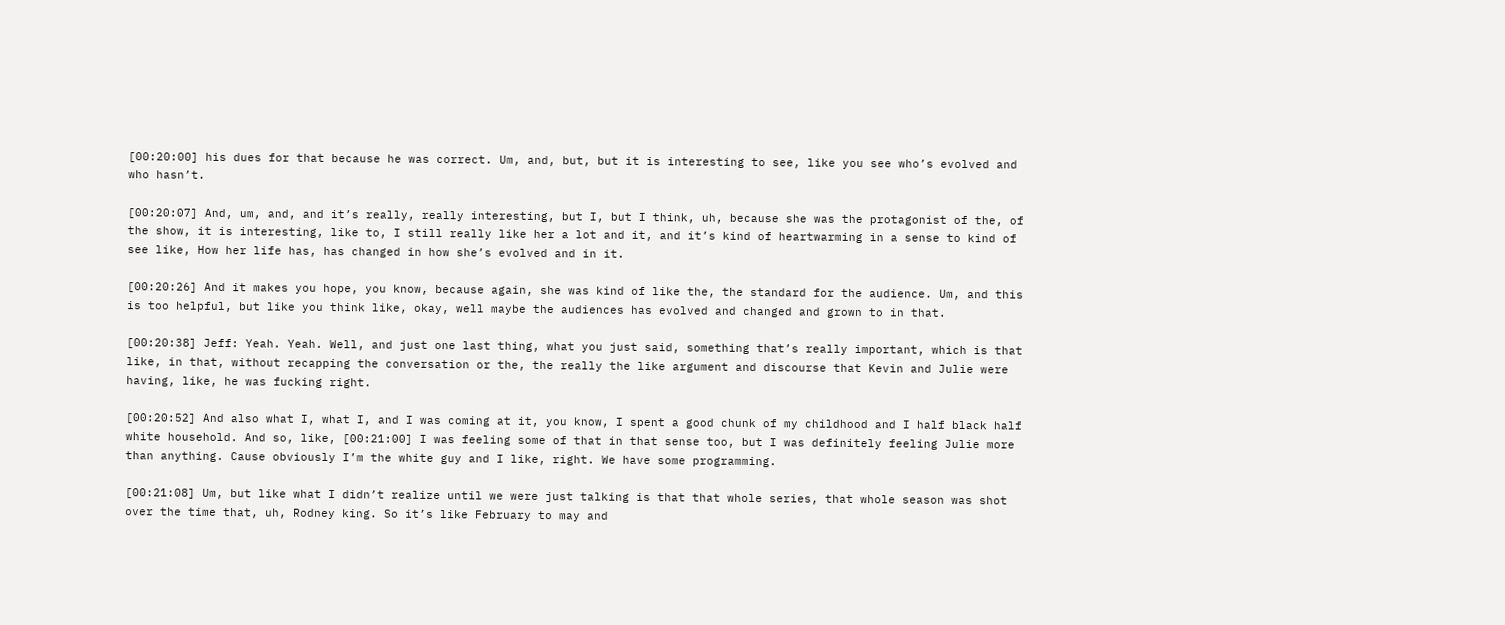[00:20:00] his dues for that because he was correct. Um, and, but, but it is interesting to see, like you see who’s evolved and who hasn’t.

[00:20:07] And, um, and, and it’s really, really interesting, but I, but I think, uh, because she was the protagonist of the, of the show, it is interesting, like to, I still really like her a lot and it, and it’s kind of heartwarming in a sense to kind of see like, How her life has, has changed in how she’s evolved and in it.

[00:20:26] And it makes you hope, you know, because again, she was kind of like the, the standard for the audience. Um, and this is too helpful, but like you think like, okay, well maybe the audiences has evolved and changed and grown to in that.

[00:20:38] Jeff: Yeah. Yeah. Well, and just one last thing, what you just said, something that’s really important, which is that like, in that, without recapping the conversation or the, the really the like argument and discourse that Kevin and Julie were having, like, he was fucking right.

[00:20:52] And also what I, what I, and I was coming at it, you know, I spent a good chunk of my childhood and I half black half white household. And so, like, [00:21:00] I was feeling some of that in that sense too, but I was definitely feeling Julie more than anything. Cause obviously I’m the white guy and I like, right. We have some programming.

[00:21:08] Um, but like what I didn’t realize until we were just talking is that that whole series, that whole season was shot over the time that, uh, Rodney king. So it’s like February to may and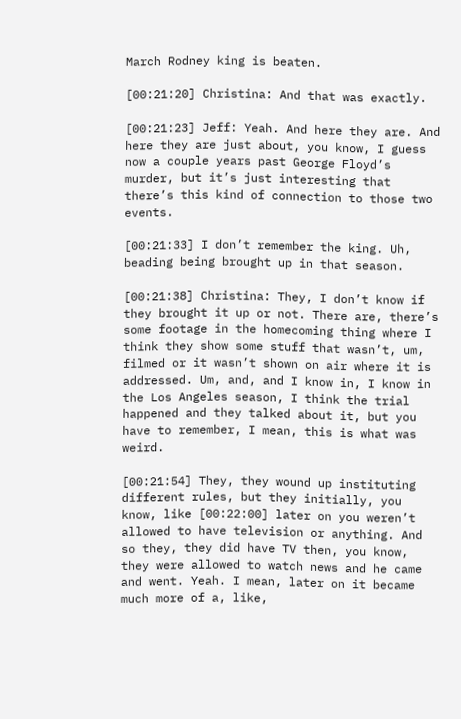March Rodney king is beaten.

[00:21:20] Christina: And that was exactly.

[00:21:23] Jeff: Yeah. And here they are. And here they are just about, you know, I guess now a couple years past George Floyd’s murder, but it’s just interesting that there’s this kind of connection to those two events.

[00:21:33] I don’t remember the king. Uh, beading being brought up in that season.

[00:21:38] Christina: They, I don’t know if they brought it up or not. There are, there’s some footage in the homecoming thing where I think they show some stuff that wasn’t, um, filmed or it wasn’t shown on air where it is addressed. Um, and, and I know in, I know in the Los Angeles season, I think the trial happened and they talked about it, but you have to remember, I mean, this is what was weird.

[00:21:54] They, they wound up instituting different rules, but they initially, you know, like [00:22:00] later on you weren’t allowed to have television or anything. And so they, they did have TV then, you know, they were allowed to watch news and he came and went. Yeah. I mean, later on it became much more of a, like,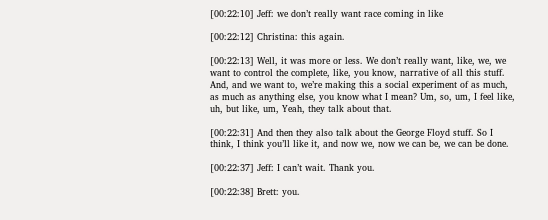[00:22:10] Jeff: we don’t really want race coming in like

[00:22:12] Christina: this again.

[00:22:13] Well, it was more or less. We don’t really want, like, we, we want to control the complete, like, you know, narrative of all this stuff. And, and we want to, we’re making this a social experiment of as much, as much as anything else, you know what I mean? Um, so, um, I feel like, uh, but like, um, Yeah, they talk about that.

[00:22:31] And then they also talk about the George Floyd stuff. So I think, I think you’ll like it, and now we, now we can be, we can be done.

[00:22:37] Jeff: I can’t wait. Thank you.

[00:22:38] Brett: you.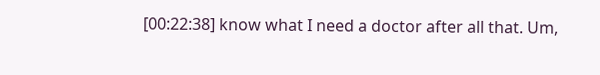[00:22:38] know what I need a doctor after all that. Um,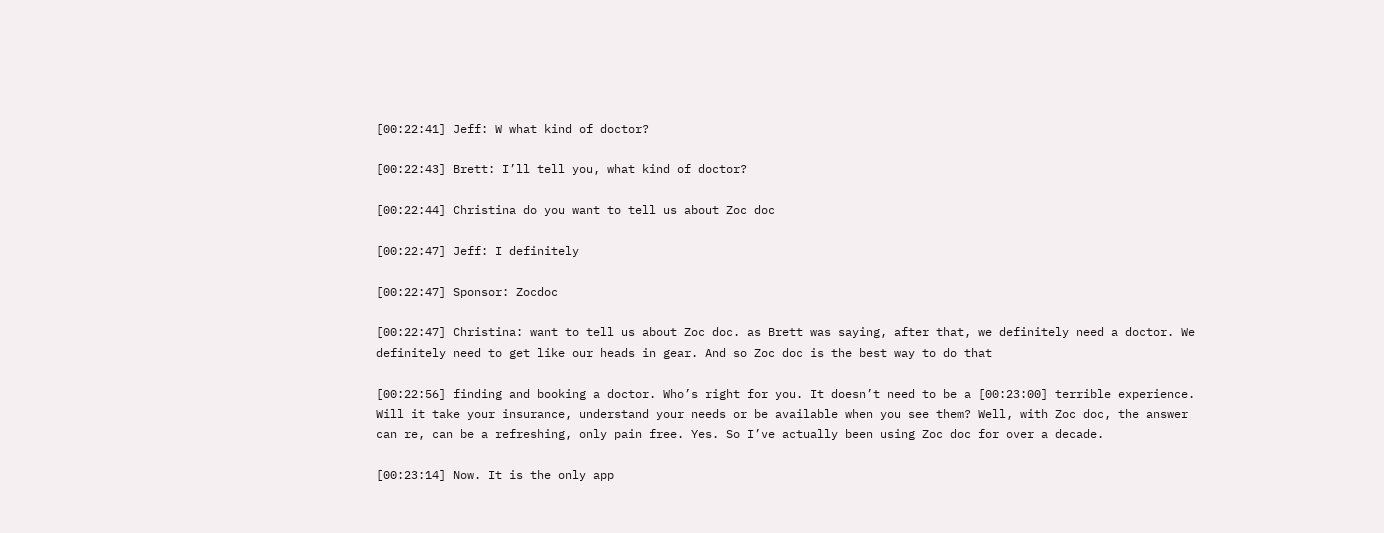[00:22:41] Jeff: W what kind of doctor?

[00:22:43] Brett: I’ll tell you, what kind of doctor?

[00:22:44] Christina do you want to tell us about Zoc doc

[00:22:47] Jeff: I definitely

[00:22:47] Sponsor: Zocdoc

[00:22:47] Christina: want to tell us about Zoc doc. as Brett was saying, after that, we definitely need a doctor. We definitely need to get like our heads in gear. And so Zoc doc is the best way to do that

[00:22:56] finding and booking a doctor. Who’s right for you. It doesn’t need to be a [00:23:00] terrible experience. Will it take your insurance, understand your needs or be available when you see them? Well, with Zoc doc, the answer can re, can be a refreshing, only pain free. Yes. So I’ve actually been using Zoc doc for over a decade.

[00:23:14] Now. It is the only app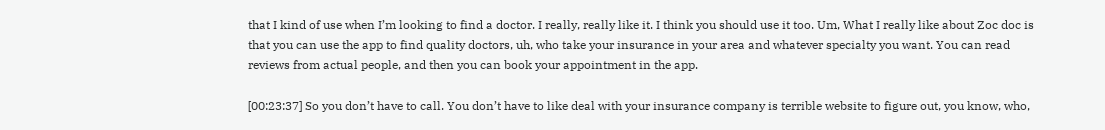that I kind of use when I’m looking to find a doctor. I really, really like it. I think you should use it too. Um, What I really like about Zoc doc is that you can use the app to find quality doctors, uh, who take your insurance in your area and whatever specialty you want. You can read reviews from actual people, and then you can book your appointment in the app.

[00:23:37] So you don’t have to call. You don’t have to like deal with your insurance company is terrible website to figure out, you know, who,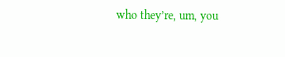who they’re, um, you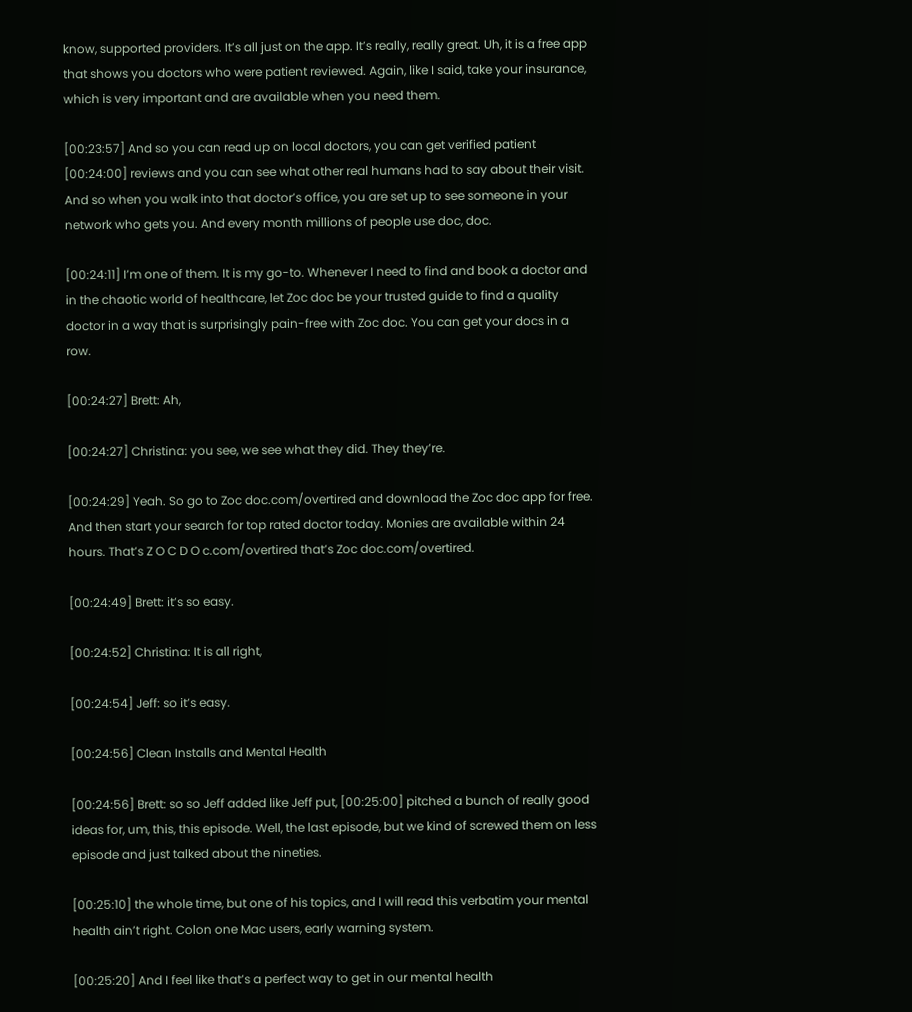know, supported providers. It’s all just on the app. It’s really, really great. Uh, it is a free app that shows you doctors who were patient reviewed. Again, like I said, take your insurance, which is very important and are available when you need them.

[00:23:57] And so you can read up on local doctors, you can get verified patient [00:24:00] reviews and you can see what other real humans had to say about their visit. And so when you walk into that doctor’s office, you are set up to see someone in your network who gets you. And every month millions of people use doc, doc.

[00:24:11] I’m one of them. It is my go-to. Whenever I need to find and book a doctor and in the chaotic world of healthcare, let Zoc doc be your trusted guide to find a quality doctor in a way that is surprisingly pain-free with Zoc doc. You can get your docs in a row.

[00:24:27] Brett: Ah,

[00:24:27] Christina: you see, we see what they did. They they’re.

[00:24:29] Yeah. So go to Zoc doc.com/overtired and download the Zoc doc app for free. And then start your search for top rated doctor today. Monies are available within 24 hours. That’s Z O C D O c.com/overtired that’s Zoc doc.com/overtired.

[00:24:49] Brett: it’s so easy.

[00:24:52] Christina: It is all right,

[00:24:54] Jeff: so it’s easy.

[00:24:56] Clean Installs and Mental Health

[00:24:56] Brett: so so Jeff added like Jeff put, [00:25:00] pitched a bunch of really good ideas for, um, this, this episode. Well, the last episode, but we kind of screwed them on less episode and just talked about the nineties.

[00:25:10] the whole time, but one of his topics, and I will read this verbatim your mental health ain’t right. Colon one Mac users, early warning system.

[00:25:20] And I feel like that’s a perfect way to get in our mental health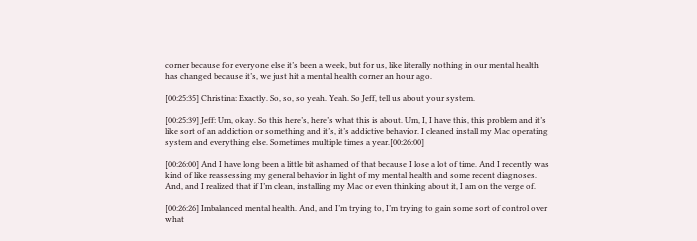corner because for everyone else it’s been a week, but for us, like literally nothing in our mental health has changed because it’s, we just hit a mental health corner an hour ago.

[00:25:35] Christina: Exactly. So, so, so yeah. Yeah. So Jeff, tell us about your system.

[00:25:39] Jeff: Um, okay. So this here’s, here’s what this is about. Um, I, I have this, this problem and it’s like sort of an addiction or something and it’s, it’s addictive behavior. I cleaned install my Mac operating system and everything else. Sometimes multiple times a year.[00:26:00]

[00:26:00] And I have long been a little bit ashamed of that because I lose a lot of time. And I recently was kind of like reassessing my general behavior in light of my mental health and some recent diagnoses. And, and I realized that if I’m clean, installing my Mac or even thinking about it, I am on the verge of.

[00:26:26] Imbalanced mental health. And, and I’m trying to, I’m trying to gain some sort of control over what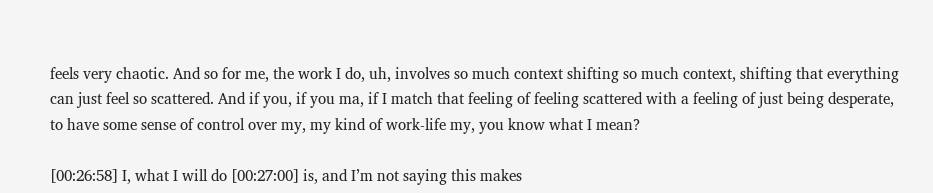feels very chaotic. And so for me, the work I do, uh, involves so much context shifting so much context, shifting that everything can just feel so scattered. And if you, if you ma, if I match that feeling of feeling scattered with a feeling of just being desperate, to have some sense of control over my, my kind of work-life my, you know what I mean?

[00:26:58] I, what I will do [00:27:00] is, and I’m not saying this makes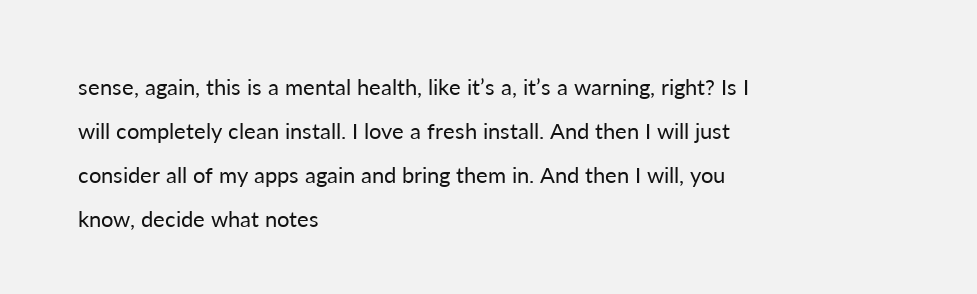sense, again, this is a mental health, like it’s a, it’s a warning, right? Is I will completely clean install. I love a fresh install. And then I will just consider all of my apps again and bring them in. And then I will, you know, decide what notes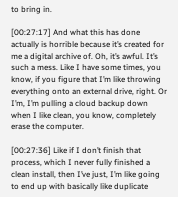to bring in.

[00:27:17] And what this has done actually is horrible because it’s created for me a digital archive of. Oh, it’s awful. It’s such a mess. Like I have some times, you know, if you figure that I’m like throwing everything onto an external drive, right. Or I’m, I’m pulling a cloud backup down when I like clean, you know, completely erase the computer.

[00:27:36] Like if I don’t finish that process, which I never fully finished a clean install, then I’ve just, I’m like going to end up with basically like duplicate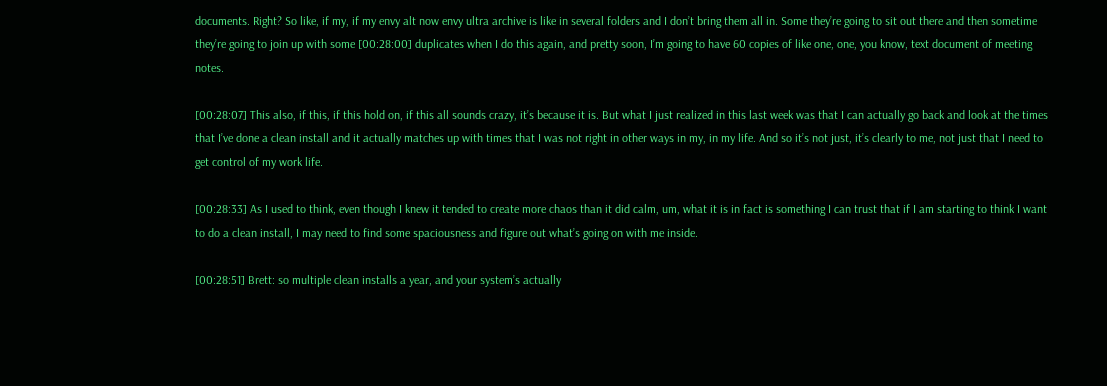documents. Right? So like, if my, if my envy alt now envy ultra archive is like in several folders and I don’t bring them all in. Some they’re going to sit out there and then sometime they’re going to join up with some [00:28:00] duplicates when I do this again, and pretty soon, I’m going to have 60 copies of like one, one, you know, text document of meeting notes.

[00:28:07] This also, if this, if this hold on, if this all sounds crazy, it’s because it is. But what I just realized in this last week was that I can actually go back and look at the times that I’ve done a clean install and it actually matches up with times that I was not right in other ways in my, in my life. And so it’s not just, it’s clearly to me, not just that I need to get control of my work life.

[00:28:33] As I used to think, even though I knew it tended to create more chaos than it did calm, um, what it is in fact is something I can trust that if I am starting to think I want to do a clean install, I may need to find some spaciousness and figure out what’s going on with me inside.

[00:28:51] Brett: so multiple clean installs a year, and your system’s actually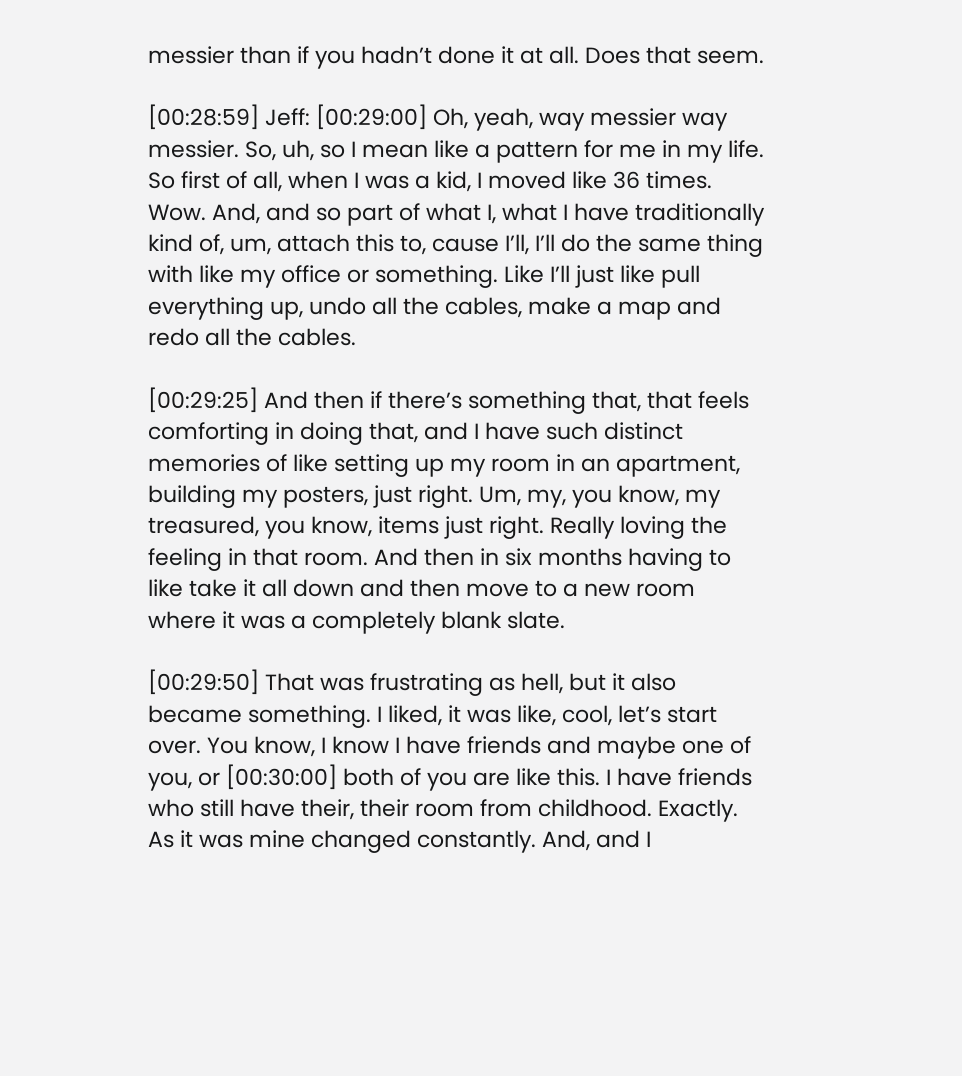messier than if you hadn’t done it at all. Does that seem.

[00:28:59] Jeff: [00:29:00] Oh, yeah, way messier way messier. So, uh, so I mean like a pattern for me in my life. So first of all, when I was a kid, I moved like 36 times. Wow. And, and so part of what I, what I have traditionally kind of, um, attach this to, cause I’ll, I’ll do the same thing with like my office or something. Like I’ll just like pull everything up, undo all the cables, make a map and redo all the cables.

[00:29:25] And then if there’s something that, that feels comforting in doing that, and I have such distinct memories of like setting up my room in an apartment, building my posters, just right. Um, my, you know, my treasured, you know, items just right. Really loving the feeling in that room. And then in six months having to like take it all down and then move to a new room where it was a completely blank slate.

[00:29:50] That was frustrating as hell, but it also became something. I liked, it was like, cool, let’s start over. You know, I know I have friends and maybe one of you, or [00:30:00] both of you are like this. I have friends who still have their, their room from childhood. Exactly. As it was mine changed constantly. And, and I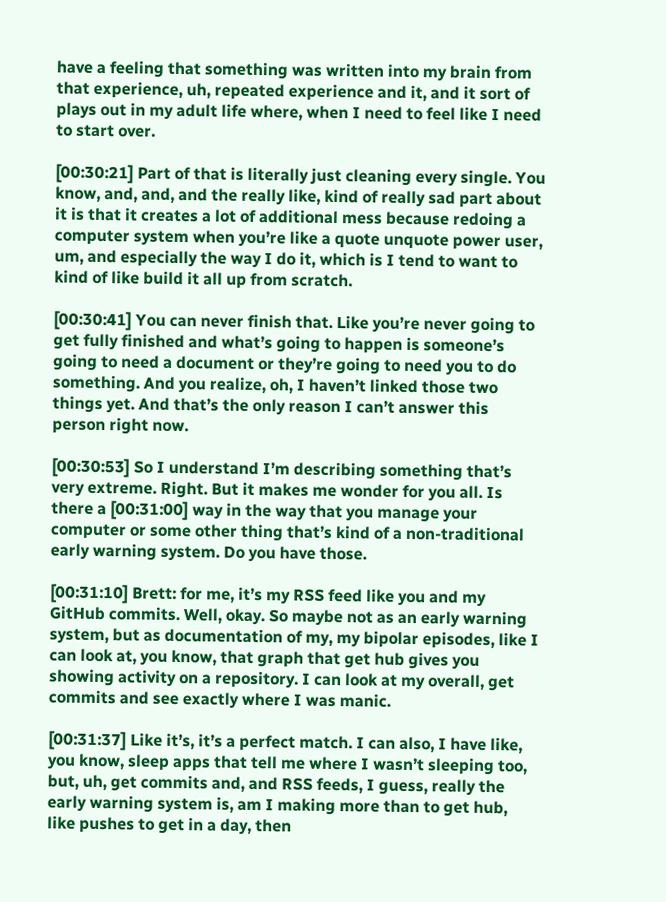have a feeling that something was written into my brain from that experience, uh, repeated experience and it, and it sort of plays out in my adult life where, when I need to feel like I need to start over.

[00:30:21] Part of that is literally just cleaning every single. You know, and, and, and the really like, kind of really sad part about it is that it creates a lot of additional mess because redoing a computer system when you’re like a quote unquote power user, um, and especially the way I do it, which is I tend to want to kind of like build it all up from scratch.

[00:30:41] You can never finish that. Like you’re never going to get fully finished and what’s going to happen is someone’s going to need a document or they’re going to need you to do something. And you realize, oh, I haven’t linked those two things yet. And that’s the only reason I can’t answer this person right now.

[00:30:53] So I understand I’m describing something that’s very extreme. Right. But it makes me wonder for you all. Is there a [00:31:00] way in the way that you manage your computer or some other thing that’s kind of a non-traditional early warning system. Do you have those.

[00:31:10] Brett: for me, it’s my RSS feed like you and my GitHub commits. Well, okay. So maybe not as an early warning system, but as documentation of my, my bipolar episodes, like I can look at, you know, that graph that get hub gives you showing activity on a repository. I can look at my overall, get commits and see exactly where I was manic.

[00:31:37] Like it’s, it’s a perfect match. I can also, I have like, you know, sleep apps that tell me where I wasn’t sleeping too, but, uh, get commits and, and RSS feeds, I guess, really the early warning system is, am I making more than to get hub, like pushes to get in a day, then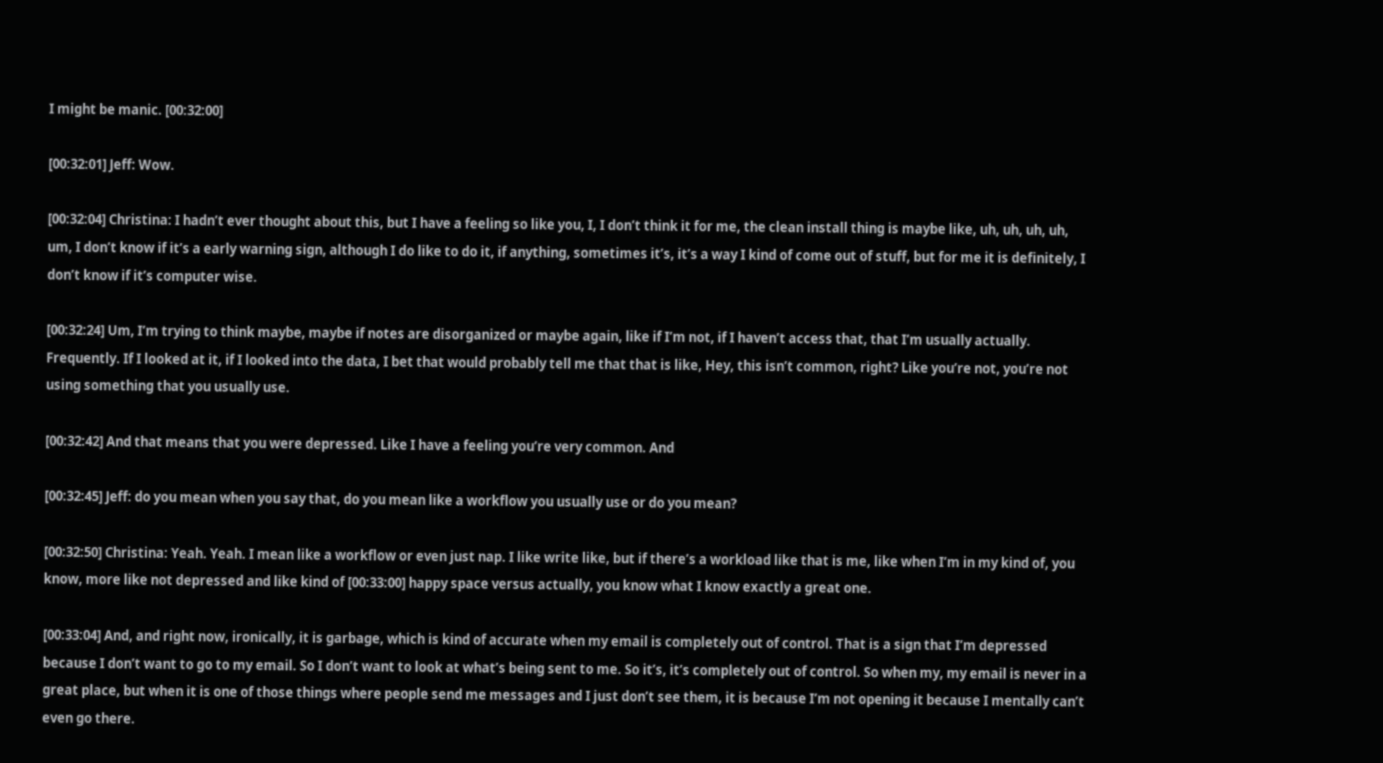I might be manic. [00:32:00]

[00:32:01] Jeff: Wow.

[00:32:04] Christina: I hadn’t ever thought about this, but I have a feeling so like you, I, I don’t think it for me, the clean install thing is maybe like, uh, uh, uh, uh, um, I don’t know if it’s a early warning sign, although I do like to do it, if anything, sometimes it’s, it’s a way I kind of come out of stuff, but for me it is definitely, I don’t know if it’s computer wise.

[00:32:24] Um, I’m trying to think maybe, maybe if notes are disorganized or maybe again, like if I’m not, if I haven’t access that, that I’m usually actually. Frequently. If I looked at it, if I looked into the data, I bet that would probably tell me that that is like, Hey, this isn’t common, right? Like you’re not, you’re not using something that you usually use.

[00:32:42] And that means that you were depressed. Like I have a feeling you’re very common. And

[00:32:45] Jeff: do you mean when you say that, do you mean like a workflow you usually use or do you mean?

[00:32:50] Christina: Yeah. Yeah. I mean like a workflow or even just nap. I like write like, but if there’s a workload like that is me, like when I’m in my kind of, you know, more like not depressed and like kind of [00:33:00] happy space versus actually, you know what I know exactly a great one.

[00:33:04] And, and right now, ironically, it is garbage, which is kind of accurate when my email is completely out of control. That is a sign that I’m depressed because I don’t want to go to my email. So I don’t want to look at what’s being sent to me. So it’s, it’s completely out of control. So when my, my email is never in a great place, but when it is one of those things where people send me messages and I just don’t see them, it is because I’m not opening it because I mentally can’t even go there.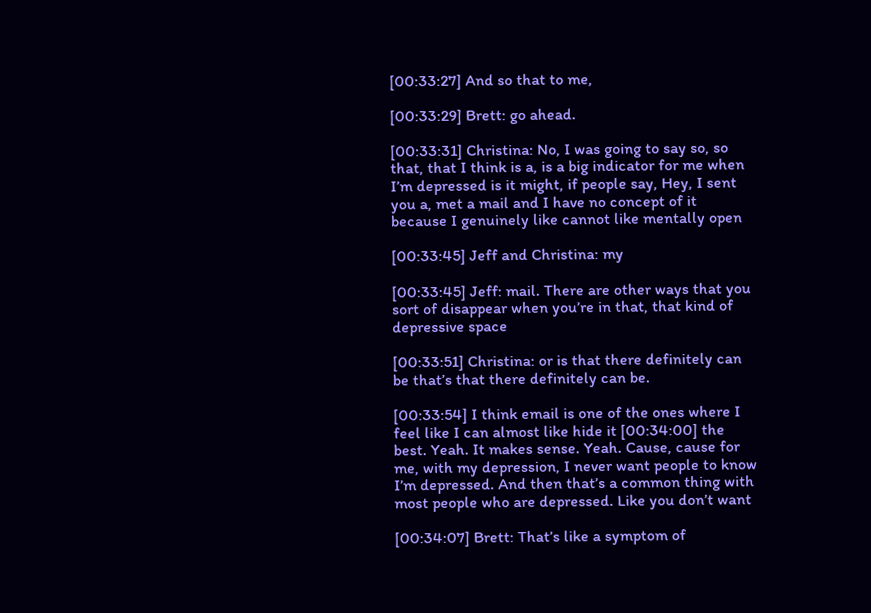[00:33:27] And so that to me,

[00:33:29] Brett: go ahead.

[00:33:31] Christina: No, I was going to say so, so that, that I think is a, is a big indicator for me when I’m depressed is it might, if people say, Hey, I sent you a, met a mail and I have no concept of it because I genuinely like cannot like mentally open

[00:33:45] Jeff and Christina: my

[00:33:45] Jeff: mail. There are other ways that you sort of disappear when you’re in that, that kind of depressive space

[00:33:51] Christina: or is that there definitely can be that’s that there definitely can be.

[00:33:54] I think email is one of the ones where I feel like I can almost like hide it [00:34:00] the best. Yeah. It makes sense. Yeah. Cause, cause for me, with my depression, I never want people to know I’m depressed. And then that’s a common thing with most people who are depressed. Like you don’t want

[00:34:07] Brett: That’s like a symptom of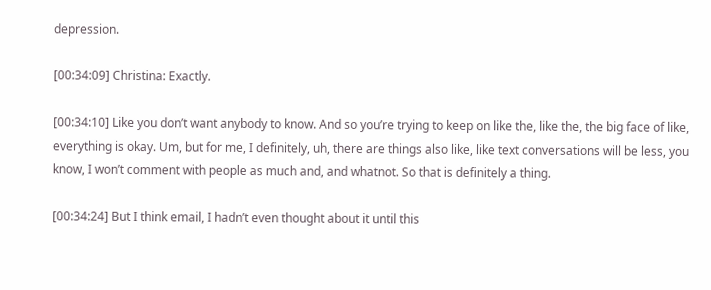depression.

[00:34:09] Christina: Exactly.

[00:34:10] Like you don’t want anybody to know. And so you’re trying to keep on like the, like the, the big face of like, everything is okay. Um, but for me, I definitely, uh, there are things also like, like text conversations will be less, you know, I won’t comment with people as much and, and whatnot. So that is definitely a thing.

[00:34:24] But I think email, I hadn’t even thought about it until this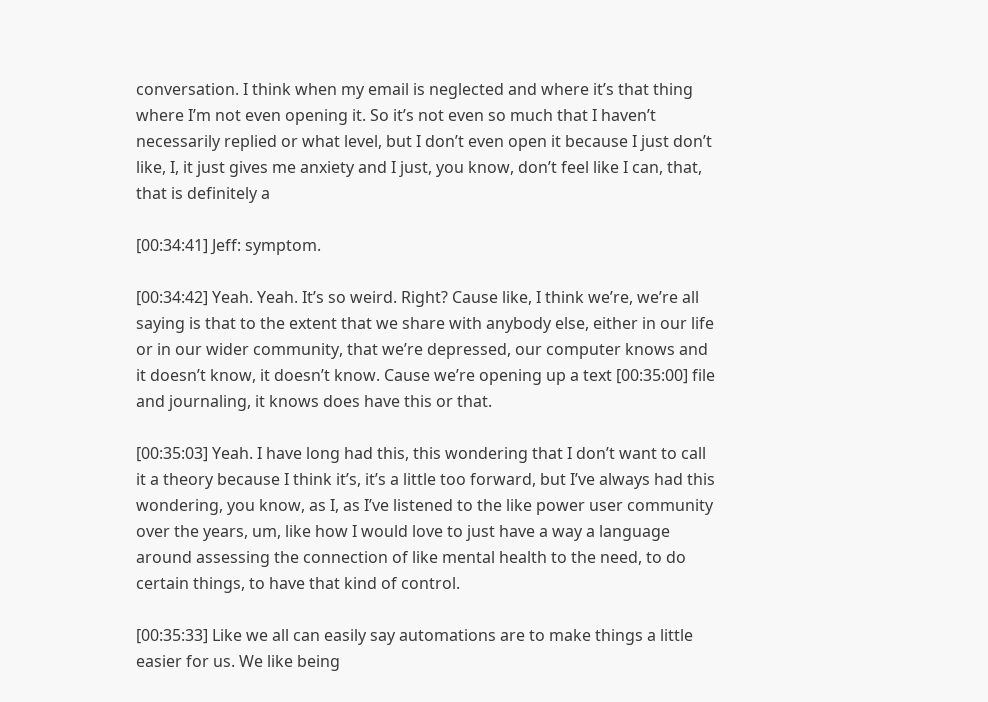conversation. I think when my email is neglected and where it’s that thing where I’m not even opening it. So it’s not even so much that I haven’t necessarily replied or what level, but I don’t even open it because I just don’t like, I, it just gives me anxiety and I just, you know, don’t feel like I can, that, that is definitely a

[00:34:41] Jeff: symptom.

[00:34:42] Yeah. Yeah. It’s so weird. Right? Cause like, I think we’re, we’re all saying is that to the extent that we share with anybody else, either in our life or in our wider community, that we’re depressed, our computer knows and it doesn’t know, it doesn’t know. Cause we’re opening up a text [00:35:00] file and journaling, it knows does have this or that.

[00:35:03] Yeah. I have long had this, this wondering that I don’t want to call it a theory because I think it’s, it’s a little too forward, but I’ve always had this wondering, you know, as I, as I’ve listened to the like power user community over the years, um, like how I would love to just have a way a language around assessing the connection of like mental health to the need, to do certain things, to have that kind of control.

[00:35:33] Like we all can easily say automations are to make things a little easier for us. We like being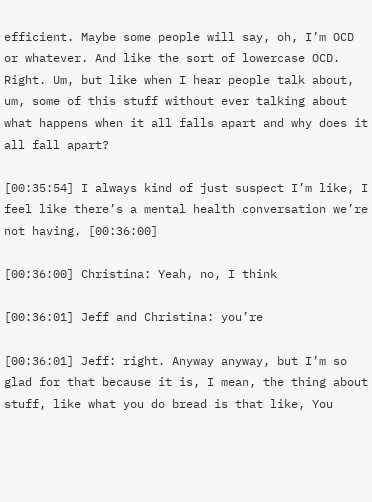efficient. Maybe some people will say, oh, I’m OCD or whatever. And like the sort of lowercase OCD. Right. Um, but like when I hear people talk about, um, some of this stuff without ever talking about what happens when it all falls apart and why does it all fall apart?

[00:35:54] I always kind of just suspect I’m like, I feel like there’s a mental health conversation we’re not having. [00:36:00]

[00:36:00] Christina: Yeah, no, I think

[00:36:01] Jeff and Christina: you’re

[00:36:01] Jeff: right. Anyway anyway, but I’m so glad for that because it is, I mean, the thing about stuff, like what you do bread is that like, You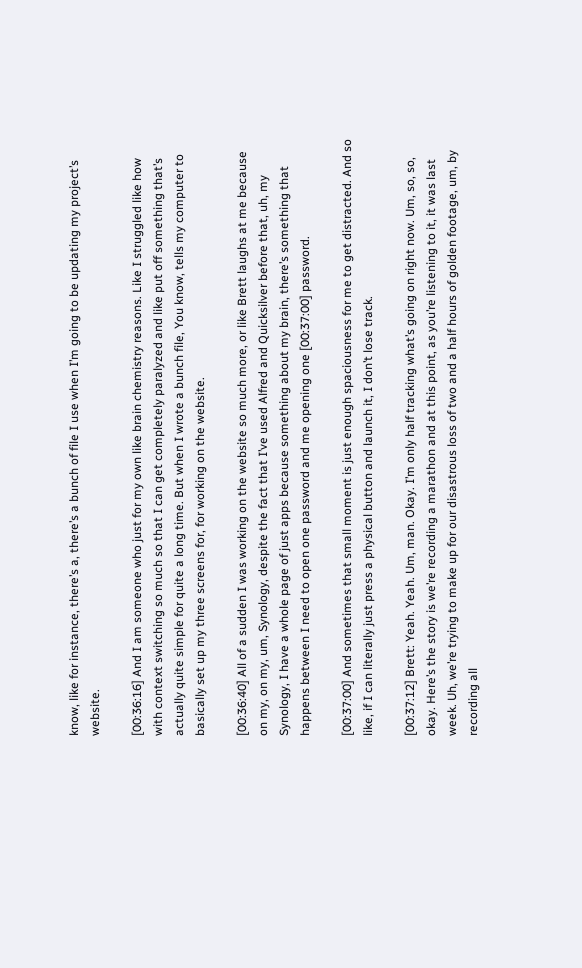know, like for instance, there’s a, there’s a bunch of file I use when I’m going to be updating my project’s website.

[00:36:16] And I am someone who just for my own like brain chemistry reasons. Like I struggled like how with context switching so much so that I can get completely paralyzed and like put off something that’s actually quite simple for quite a long time. But when I wrote a bunch file, You know, tells my computer to basically set up my three screens for, for working on the website.

[00:36:40] All of a sudden I was working on the website so much more, or like Brett laughs at me because on my, on my, um, Synology, despite the fact that I’ve used Alfred and Quicksilver before that, uh, my Synology, I have a whole page of just apps because something about my brain, there’s something that happens between I need to open one password and me opening one [00:37:00] password.

[00:37:00] And sometimes that small moment is just enough spaciousness for me to get distracted. And so like, if I can literally just press a physical button and launch it, I don’t lose track.

[00:37:12] Brett: Yeah. Yeah. Um, man. Okay. I’m only half tracking what’s going on right now. Um, so, so, okay. Here’s the story is we’re recording a marathon and at this point, as you’re listening to it, it was last week. Uh, we’re trying to make up for our disastrous loss of two and a half hours of golden footage, um, by recording all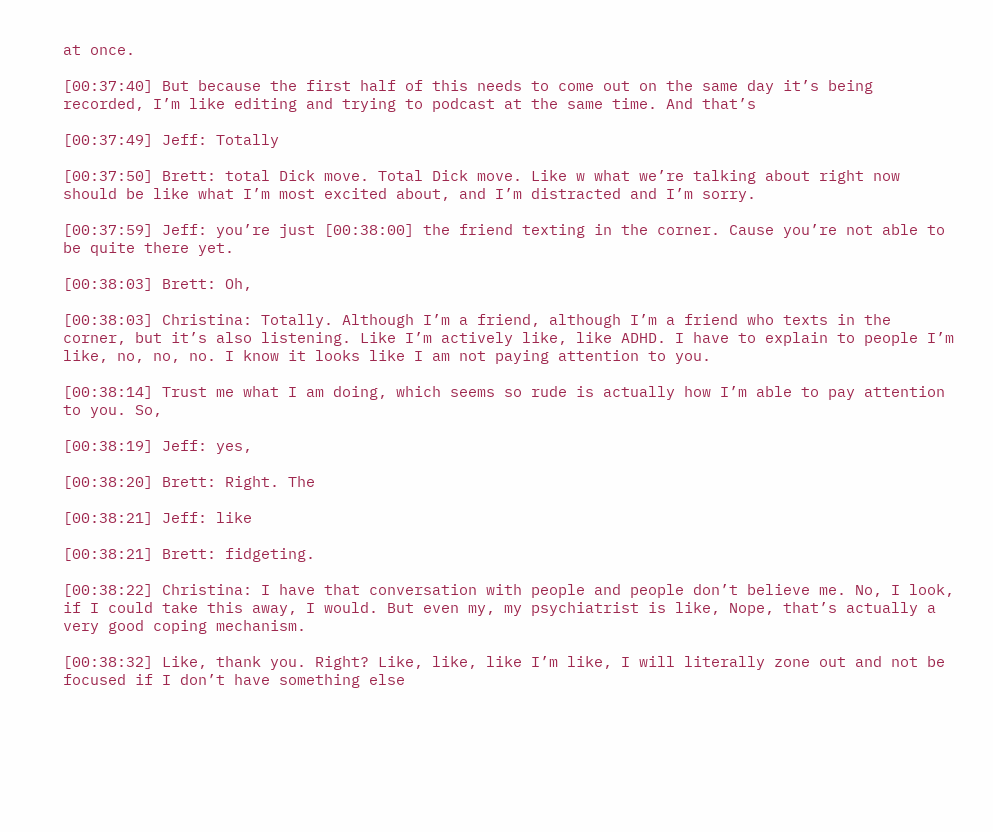at once.

[00:37:40] But because the first half of this needs to come out on the same day it’s being recorded, I’m like editing and trying to podcast at the same time. And that’s

[00:37:49] Jeff: Totally

[00:37:50] Brett: total Dick move. Total Dick move. Like w what we’re talking about right now should be like what I’m most excited about, and I’m distracted and I’m sorry.

[00:37:59] Jeff: you’re just [00:38:00] the friend texting in the corner. Cause you’re not able to be quite there yet.

[00:38:03] Brett: Oh,

[00:38:03] Christina: Totally. Although I’m a friend, although I’m a friend who texts in the corner, but it’s also listening. Like I’m actively like, like ADHD. I have to explain to people I’m like, no, no, no. I know it looks like I am not paying attention to you.

[00:38:14] Trust me what I am doing, which seems so rude is actually how I’m able to pay attention to you. So,

[00:38:19] Jeff: yes,

[00:38:20] Brett: Right. The

[00:38:21] Jeff: like

[00:38:21] Brett: fidgeting.

[00:38:22] Christina: I have that conversation with people and people don’t believe me. No, I look, if I could take this away, I would. But even my, my psychiatrist is like, Nope, that’s actually a very good coping mechanism.

[00:38:32] Like, thank you. Right? Like, like, like I’m like, I will literally zone out and not be focused if I don’t have something else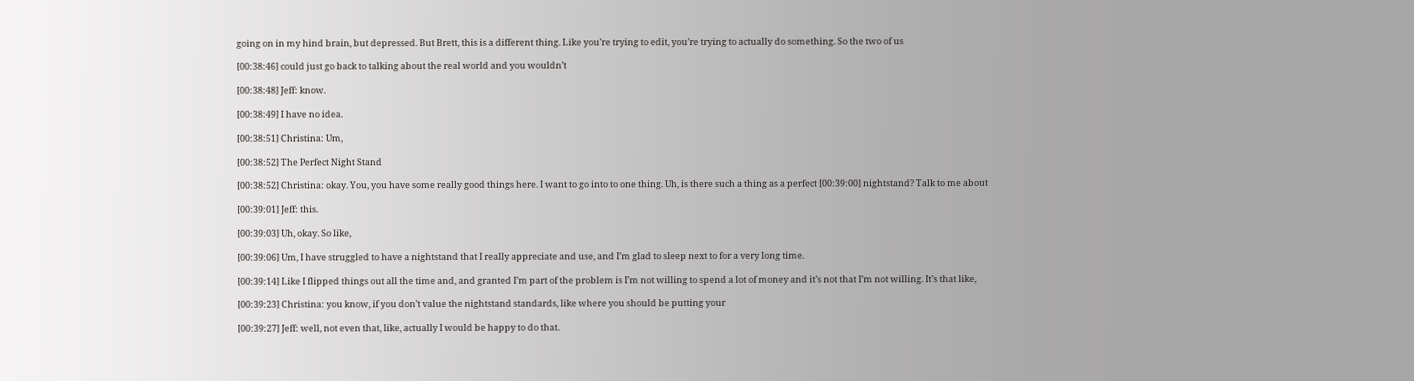going on in my hind brain, but depressed. But Brett, this is a different thing. Like you’re trying to edit, you’re trying to actually do something. So the two of us

[00:38:46] could just go back to talking about the real world and you wouldn’t

[00:38:48] Jeff: know.

[00:38:49] I have no idea.

[00:38:51] Christina: Um,

[00:38:52] The Perfect Night Stand

[00:38:52] Christina: okay. You, you have some really good things here. I want to go into to one thing. Uh, is there such a thing as a perfect [00:39:00] nightstand? Talk to me about

[00:39:01] Jeff: this.

[00:39:03] Uh, okay. So like,

[00:39:06] Um, I have struggled to have a nightstand that I really appreciate and use, and I’m glad to sleep next to for a very long time.

[00:39:14] Like I flipped things out all the time and, and granted I’m part of the problem is I’m not willing to spend a lot of money and it’s not that I’m not willing. It’s that like,

[00:39:23] Christina: you know, if you don’t value the nightstand standards, like where you should be putting your

[00:39:27] Jeff: well, not even that, like, actually I would be happy to do that.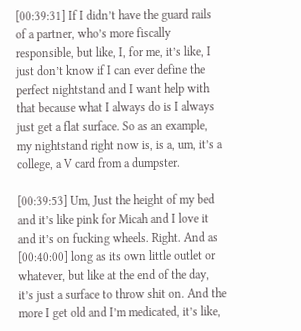[00:39:31] If I didn’t have the guard rails of a partner, who’s more fiscally responsible, but like, I, for me, it’s like, I just don’t know if I can ever define the perfect nightstand and I want help with that because what I always do is I always just get a flat surface. So as an example, my nightstand right now is, is a, um, it’s a college, a V card from a dumpster.

[00:39:53] Um, Just the height of my bed and it’s like pink for Micah and I love it and it’s on fucking wheels. Right. And as [00:40:00] long as its own little outlet or whatever, but like at the end of the day, it’s just a surface to throw shit on. And the more I get old and I’m medicated, it’s like,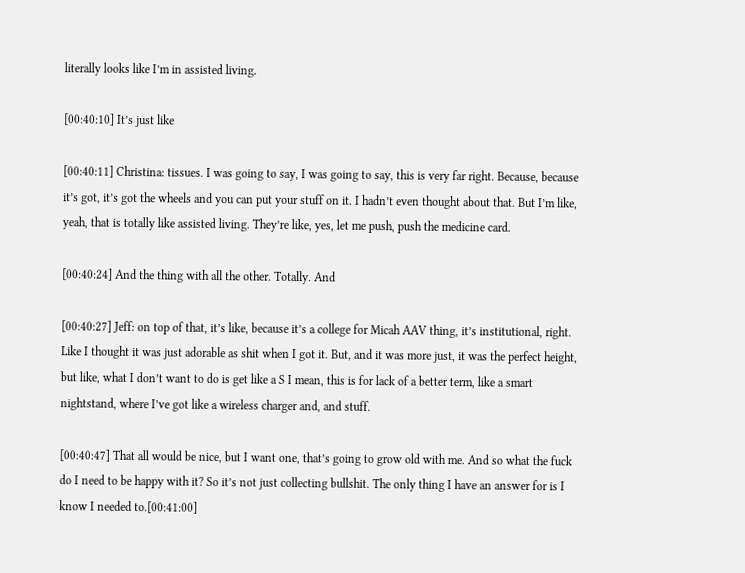literally looks like I’m in assisted living.

[00:40:10] It’s just like

[00:40:11] Christina: tissues. I was going to say, I was going to say, this is very far right. Because, because it’s got, it’s got the wheels and you can put your stuff on it. I hadn’t even thought about that. But I’m like, yeah, that is totally like assisted living. They’re like, yes, let me push, push the medicine card.

[00:40:24] And the thing with all the other. Totally. And

[00:40:27] Jeff: on top of that, it’s like, because it’s a college for Micah AAV thing, it’s institutional, right. Like I thought it was just adorable as shit when I got it. But, and it was more just, it was the perfect height, but like, what I don’t want to do is get like a S I mean, this is for lack of a better term, like a smart nightstand, where I’ve got like a wireless charger and, and stuff.

[00:40:47] That all would be nice, but I want one, that’s going to grow old with me. And so what the fuck do I need to be happy with it? So it’s not just collecting bullshit. The only thing I have an answer for is I know I needed to.[00:41:00]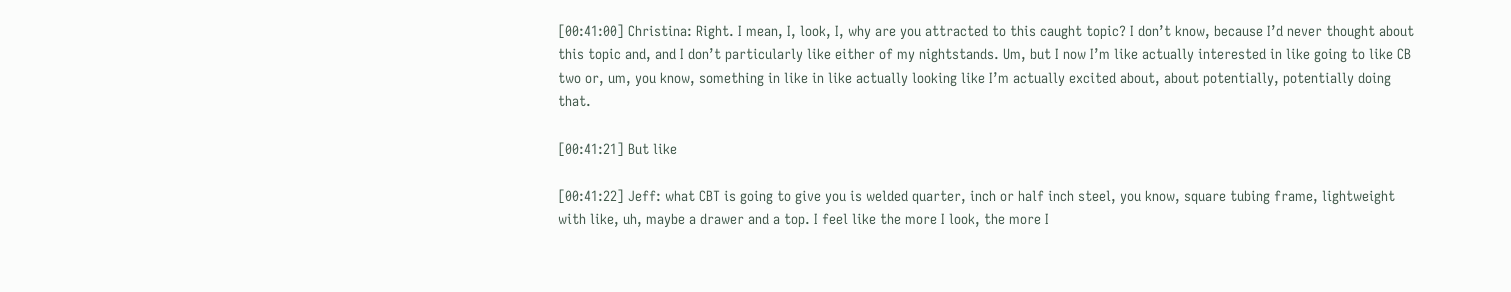[00:41:00] Christina: Right. I mean, I, look, I, why are you attracted to this caught topic? I don’t know, because I’d never thought about this topic and, and I don’t particularly like either of my nightstands. Um, but I now I’m like actually interested in like going to like CB two or, um, you know, something in like in like actually looking like I’m actually excited about, about potentially, potentially doing that.

[00:41:21] But like

[00:41:22] Jeff: what CBT is going to give you is welded quarter, inch or half inch steel, you know, square tubing frame, lightweight with like, uh, maybe a drawer and a top. I feel like the more I look, the more I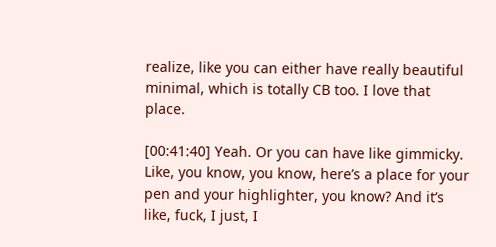realize, like you can either have really beautiful minimal, which is totally CB too. I love that place.

[00:41:40] Yeah. Or you can have like gimmicky. Like, you know, you know, here’s a place for your pen and your highlighter, you know? And it’s like, fuck, I just, I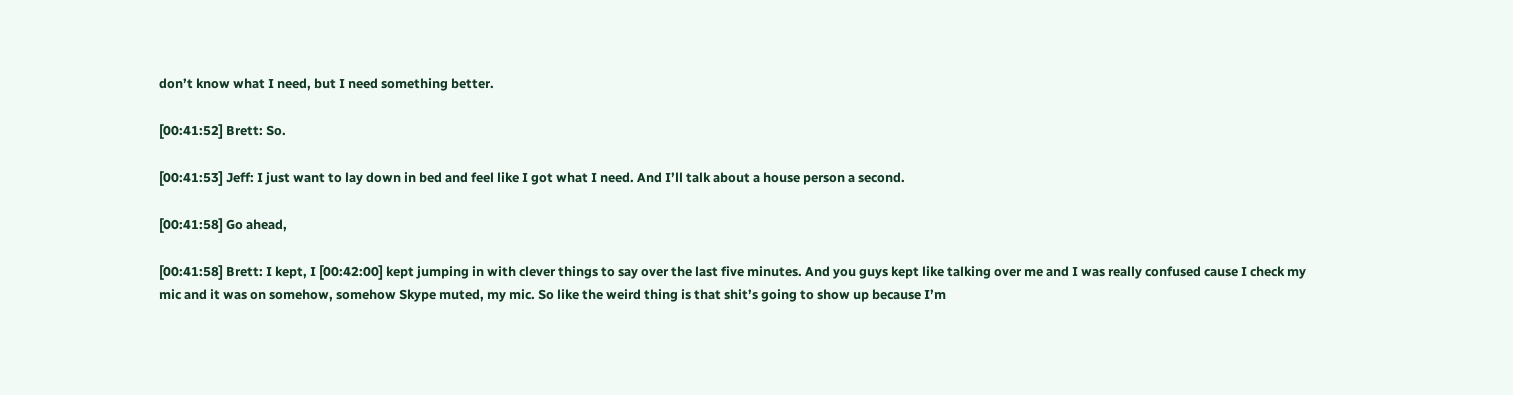don’t know what I need, but I need something better.

[00:41:52] Brett: So.

[00:41:53] Jeff: I just want to lay down in bed and feel like I got what I need. And I’ll talk about a house person a second.

[00:41:58] Go ahead,

[00:41:58] Brett: I kept, I [00:42:00] kept jumping in with clever things to say over the last five minutes. And you guys kept like talking over me and I was really confused cause I check my mic and it was on somehow, somehow Skype muted, my mic. So like the weird thing is that shit’s going to show up because I’m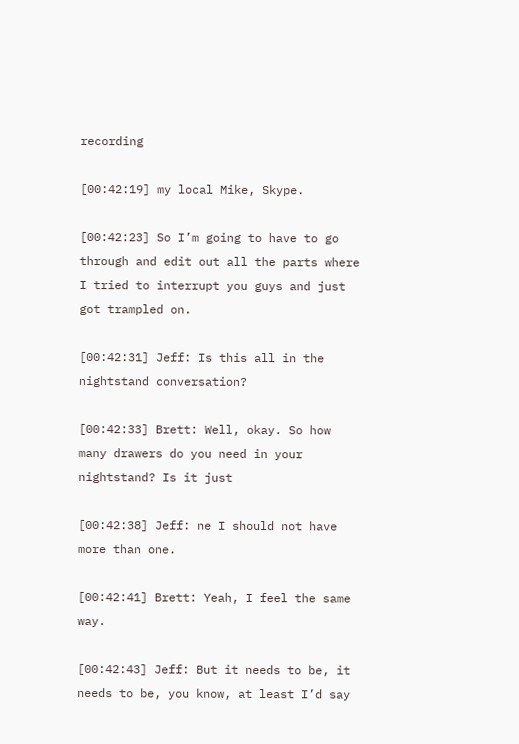recording

[00:42:19] my local Mike, Skype.

[00:42:23] So I’m going to have to go through and edit out all the parts where I tried to interrupt you guys and just got trampled on.

[00:42:31] Jeff: Is this all in the nightstand conversation?

[00:42:33] Brett: Well, okay. So how many drawers do you need in your nightstand? Is it just

[00:42:38] Jeff: ne I should not have more than one.

[00:42:41] Brett: Yeah, I feel the same way.

[00:42:43] Jeff: But it needs to be, it needs to be, you know, at least I’d say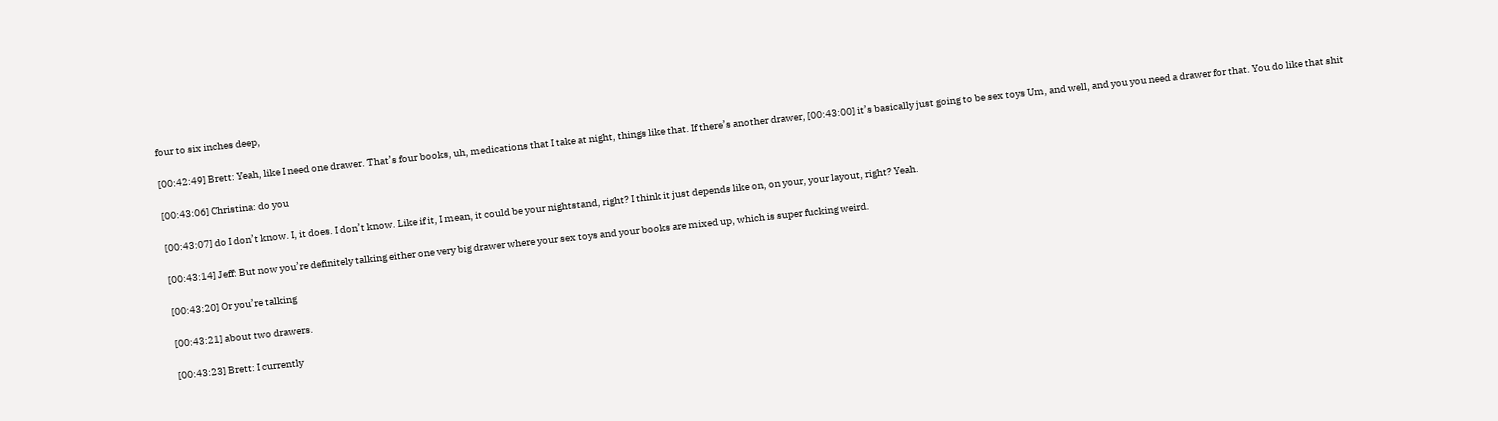four to six inches deep,

[00:42:49] Brett: Yeah, like I need one drawer. That’s four books, uh, medications that I take at night, things like that. If there’s another drawer, [00:43:00] it’s basically just going to be sex toys Um, and well, and you you need a drawer for that. You do like that shit

[00:43:06] Christina: do you

[00:43:07] do I don’t know. I, it does. I don’t know. Like if it, I mean, it could be your nightstand, right? I think it just depends like on, on your, your layout, right? Yeah.

[00:43:14] Jeff: But now you’re definitely talking either one very big drawer where your sex toys and your books are mixed up, which is super fucking weird.

[00:43:20] Or you’re talking

[00:43:21] about two drawers.

[00:43:23] Brett: I currently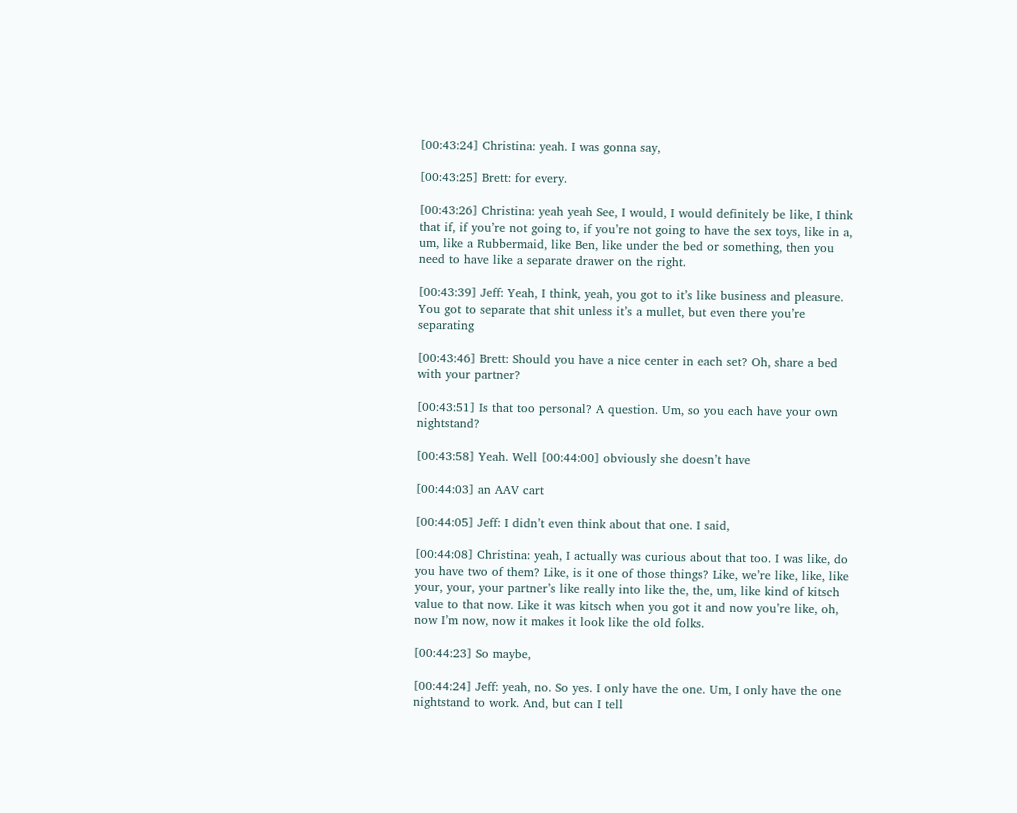[00:43:24] Christina: yeah. I was gonna say,

[00:43:25] Brett: for every.

[00:43:26] Christina: yeah yeah See, I would, I would definitely be like, I think that if, if you’re not going to, if you’re not going to have the sex toys, like in a, um, like a Rubbermaid, like Ben, like under the bed or something, then you need to have like a separate drawer on the right.

[00:43:39] Jeff: Yeah, I think, yeah, you got to it’s like business and pleasure. You got to separate that shit unless it’s a mullet, but even there you’re separating

[00:43:46] Brett: Should you have a nice center in each set? Oh, share a bed with your partner?

[00:43:51] Is that too personal? A question. Um, so you each have your own nightstand?

[00:43:58] Yeah. Well [00:44:00] obviously she doesn’t have

[00:44:03] an AAV cart

[00:44:05] Jeff: I didn’t even think about that one. I said,

[00:44:08] Christina: yeah, I actually was curious about that too. I was like, do you have two of them? Like, is it one of those things? Like, we’re like, like, like your, your, your partner’s like really into like the, the, um, like kind of kitsch value to that now. Like it was kitsch when you got it and now you’re like, oh, now I’m now, now it makes it look like the old folks.

[00:44:23] So maybe,

[00:44:24] Jeff: yeah, no. So yes. I only have the one. Um, I only have the one nightstand to work. And, but can I tell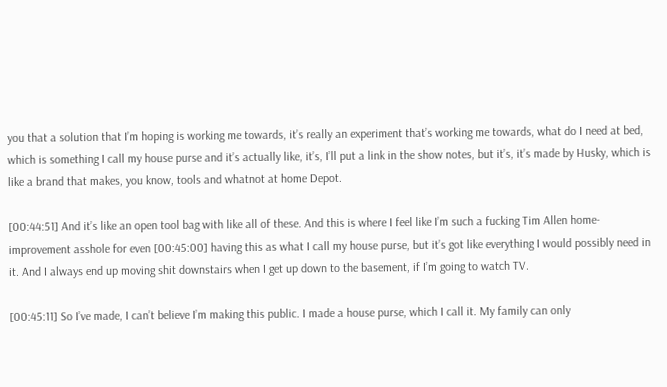you that a solution that I’m hoping is working me towards, it’s really an experiment that’s working me towards, what do I need at bed, which is something I call my house purse and it’s actually like, it’s, I’ll put a link in the show notes, but it’s, it’s made by Husky, which is like a brand that makes, you know, tools and whatnot at home Depot.

[00:44:51] And it’s like an open tool bag with like all of these. And this is where I feel like I’m such a fucking Tim Allen home-improvement asshole for even [00:45:00] having this as what I call my house purse, but it’s got like everything I would possibly need in it. And I always end up moving shit downstairs when I get up down to the basement, if I’m going to watch TV.

[00:45:11] So I’ve made, I can’t believe I’m making this public. I made a house purse, which I call it. My family can only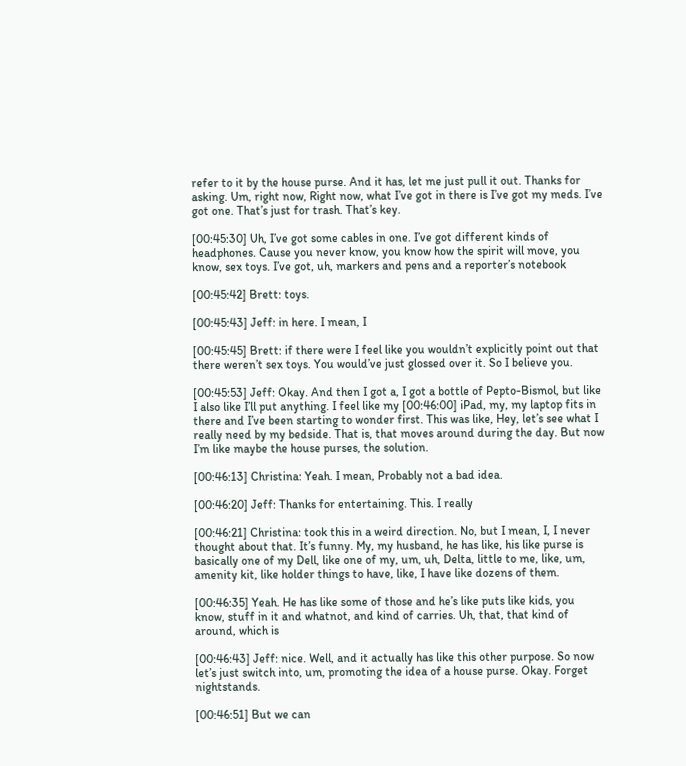refer to it by the house purse. And it has, let me just pull it out. Thanks for asking. Um, right now, Right now, what I’ve got in there is I’ve got my meds. I’ve got one. That’s just for trash. That’s key.

[00:45:30] Uh, I’ve got some cables in one. I’ve got different kinds of headphones. Cause you never know, you know how the spirit will move, you know, sex toys. I’ve got, uh, markers and pens and a reporter’s notebook

[00:45:42] Brett: toys.

[00:45:43] Jeff: in here. I mean, I

[00:45:45] Brett: if there were I feel like you wouldn’t explicitly point out that there weren’t sex toys. You would’ve just glossed over it. So I believe you.

[00:45:53] Jeff: Okay. And then I got a, I got a bottle of Pepto-Bismol, but like I also like I’ll put anything. I feel like my [00:46:00] iPad, my, my laptop fits in there and I’ve been starting to wonder first. This was like, Hey, let’s see what I really need by my bedside. That is, that moves around during the day. But now I’m like maybe the house purses, the solution.

[00:46:13] Christina: Yeah. I mean, Probably not a bad idea.

[00:46:20] Jeff: Thanks for entertaining. This. I really

[00:46:21] Christina: took this in a weird direction. No, but I mean, I, I never thought about that. It’s funny. My, my husband, he has like, his like purse is basically one of my Dell, like one of my, um, uh, Delta, little to me, like, um, amenity kit, like holder things to have, like, I have like dozens of them.

[00:46:35] Yeah. He has like some of those and he’s like puts like kids, you know, stuff in it and whatnot, and kind of carries. Uh, that, that kind of around, which is

[00:46:43] Jeff: nice. Well, and it actually has like this other purpose. So now let’s just switch into, um, promoting the idea of a house purse. Okay. Forget nightstands.

[00:46:51] But we can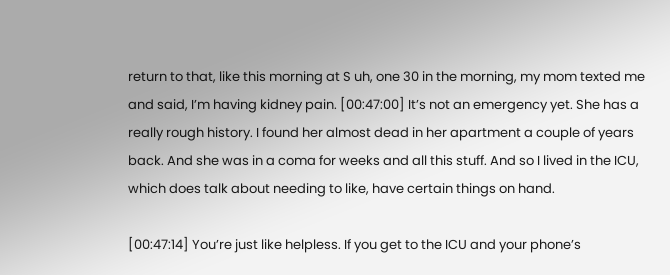return to that, like this morning at S uh, one 30 in the morning, my mom texted me and said, I’m having kidney pain. [00:47:00] It’s not an emergency yet. She has a really rough history. I found her almost dead in her apartment a couple of years back. And she was in a coma for weeks and all this stuff. And so I lived in the ICU, which does talk about needing to like, have certain things on hand.

[00:47:14] You’re just like helpless. If you get to the ICU and your phone’s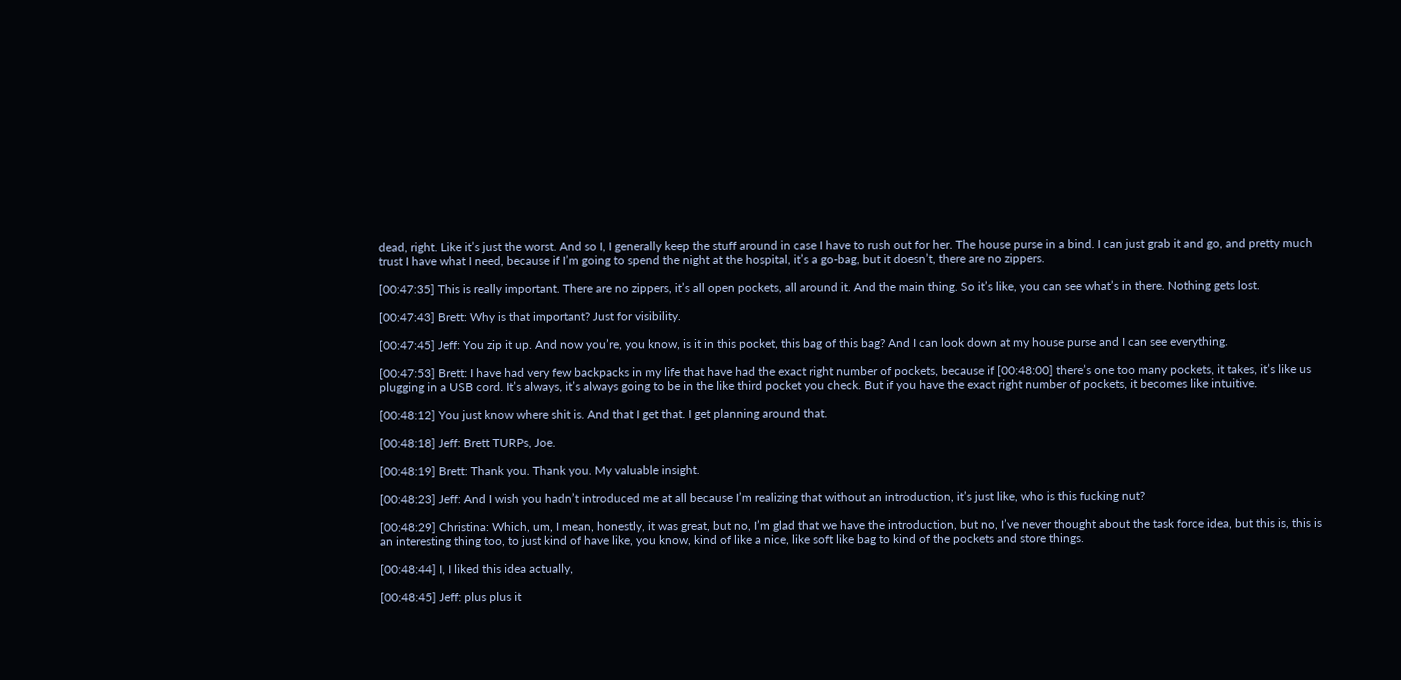dead, right. Like it’s just the worst. And so I, I generally keep the stuff around in case I have to rush out for her. The house purse in a bind. I can just grab it and go, and pretty much trust I have what I need, because if I’m going to spend the night at the hospital, it’s a go-bag, but it doesn’t, there are no zippers.

[00:47:35] This is really important. There are no zippers, it’s all open pockets, all around it. And the main thing. So it’s like, you can see what’s in there. Nothing gets lost.

[00:47:43] Brett: Why is that important? Just for visibility.

[00:47:45] Jeff: You zip it up. And now you’re, you know, is it in this pocket, this bag of this bag? And I can look down at my house purse and I can see everything.

[00:47:53] Brett: I have had very few backpacks in my life that have had the exact right number of pockets, because if [00:48:00] there’s one too many pockets, it takes, it’s like us plugging in a USB cord. It’s always, it’s always going to be in the like third pocket you check. But if you have the exact right number of pockets, it becomes like intuitive.

[00:48:12] You just know where shit is. And that I get that. I get planning around that.

[00:48:18] Jeff: Brett TURPs, Joe.

[00:48:19] Brett: Thank you. Thank you. My valuable insight.

[00:48:23] Jeff: And I wish you hadn’t introduced me at all because I’m realizing that without an introduction, it’s just like, who is this fucking nut?

[00:48:29] Christina: Which, um, I mean, honestly, it was great, but no, I’m glad that we have the introduction, but no, I’ve never thought about the task force idea, but this is, this is an interesting thing too, to just kind of have like, you know, kind of like a nice, like soft like bag to kind of the pockets and store things.

[00:48:44] I, I liked this idea actually,

[00:48:45] Jeff: plus plus it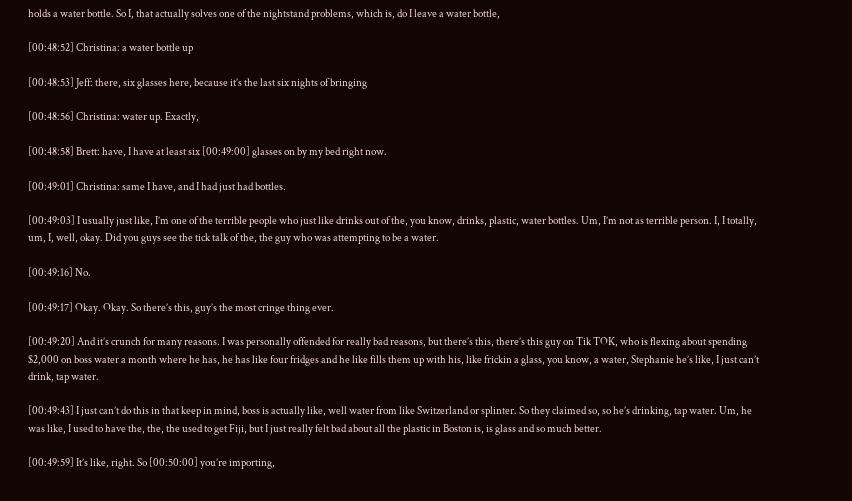holds a water bottle. So I, that actually solves one of the nightstand problems, which is, do I leave a water bottle,

[00:48:52] Christina: a water bottle up

[00:48:53] Jeff: there, six glasses here, because it’s the last six nights of bringing

[00:48:56] Christina: water up. Exactly,

[00:48:58] Brett: have, I have at least six [00:49:00] glasses on by my bed right now.

[00:49:01] Christina: same I have, and I had just had bottles.

[00:49:03] I usually just like, I’m one of the terrible people who just like drinks out of the, you know, drinks, plastic, water bottles. Um, I’m not as terrible person. I, I totally, um, I, well, okay. Did you guys see the tick talk of the, the guy who was attempting to be a water.

[00:49:16] No.

[00:49:17] Okay. Okay. So there’s this, guy’s the most cringe thing ever.

[00:49:20] And it’s crunch for many reasons. I was personally offended for really bad reasons, but there’s this, there’s this guy on Tik TOK, who is flexing about spending $2,000 on boss water a month where he has, he has like four fridges and he like fills them up with his, like frickin a glass, you know, a water, Stephanie he’s like, I just can’t drink, tap water.

[00:49:43] I just can’t do this in that keep in mind, boss is actually like, well water from like Switzerland or splinter. So they claimed so, so he’s drinking, tap water. Um, he was like, I used to have the, the, the used to get Fiji, but I just really felt bad about all the plastic in Boston is, is glass and so much better.

[00:49:59] It’s like, right. So [00:50:00] you’re importing,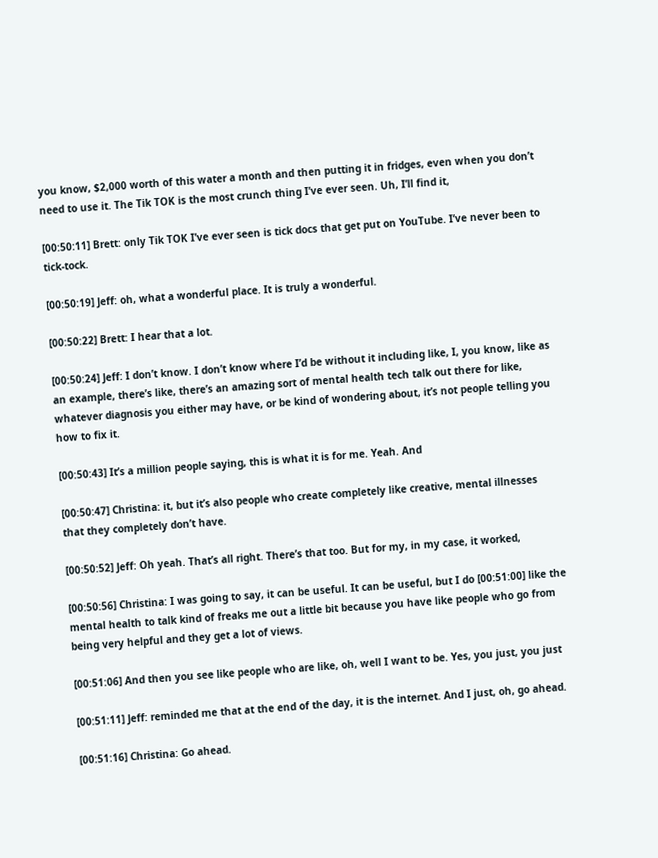you know, $2,000 worth of this water a month and then putting it in fridges, even when you don’t need to use it. The Tik TOK is the most crunch thing I’ve ever seen. Uh, I’ll find it,

[00:50:11] Brett: only Tik TOK I’ve ever seen is tick docs that get put on YouTube. I’ve never been to tick-tock.

[00:50:19] Jeff: oh, what a wonderful place. It is truly a wonderful.

[00:50:22] Brett: I hear that a lot.

[00:50:24] Jeff: I don’t know. I don’t know where I’d be without it including like, I, you know, like as an example, there’s like, there’s an amazing sort of mental health tech talk out there for like, whatever diagnosis you either may have, or be kind of wondering about, it’s not people telling you how to fix it.

[00:50:43] It’s a million people saying, this is what it is for me. Yeah. And

[00:50:47] Christina: it, but it’s also people who create completely like creative, mental illnesses that they completely don’t have.

[00:50:52] Jeff: Oh yeah. That’s all right. There’s that too. But for my, in my case, it worked,

[00:50:56] Christina: I was going to say, it can be useful. It can be useful, but I do [00:51:00] like the mental health to talk kind of freaks me out a little bit because you have like people who go from being very helpful and they get a lot of views.

[00:51:06] And then you see like people who are like, oh, well I want to be. Yes, you just, you just

[00:51:11] Jeff: reminded me that at the end of the day, it is the internet. And I just, oh, go ahead.

[00:51:16] Christina: Go ahead.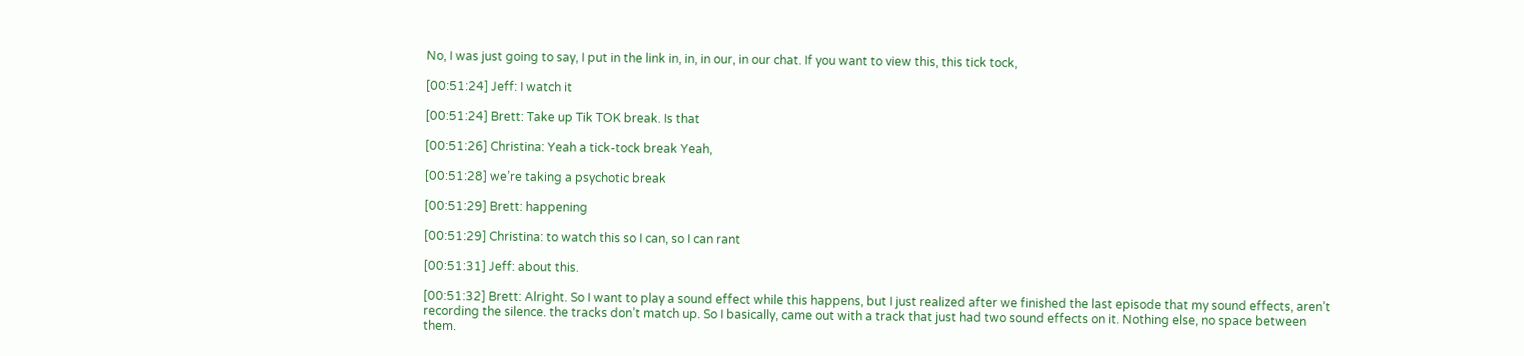No, I was just going to say, I put in the link in, in, in our, in our chat. If you want to view this, this tick tock,

[00:51:24] Jeff: I watch it

[00:51:24] Brett: Take up Tik TOK break. Is that

[00:51:26] Christina: Yeah a tick-tock break Yeah,

[00:51:28] we’re taking a psychotic break

[00:51:29] Brett: happening

[00:51:29] Christina: to watch this so I can, so I can rant

[00:51:31] Jeff: about this.

[00:51:32] Brett: Alright. So I want to play a sound effect while this happens, but I just realized after we finished the last episode that my sound effects, aren’t recording the silence. the tracks don’t match up. So I basically, came out with a track that just had two sound effects on it. Nothing else, no space between them.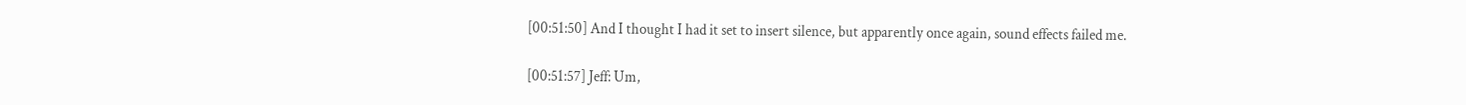[00:51:50] And I thought I had it set to insert silence, but apparently once again, sound effects failed me.

[00:51:57] Jeff: Um,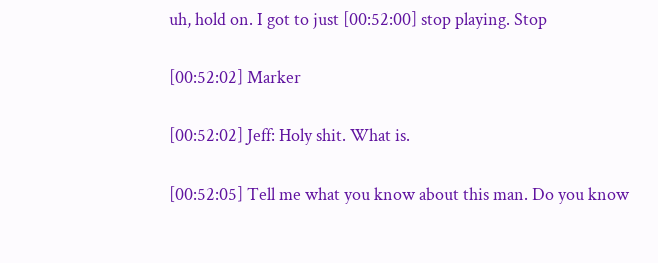uh, hold on. I got to just [00:52:00] stop playing. Stop

[00:52:02] Marker

[00:52:02] Jeff: Holy shit. What is.

[00:52:05] Tell me what you know about this man. Do you know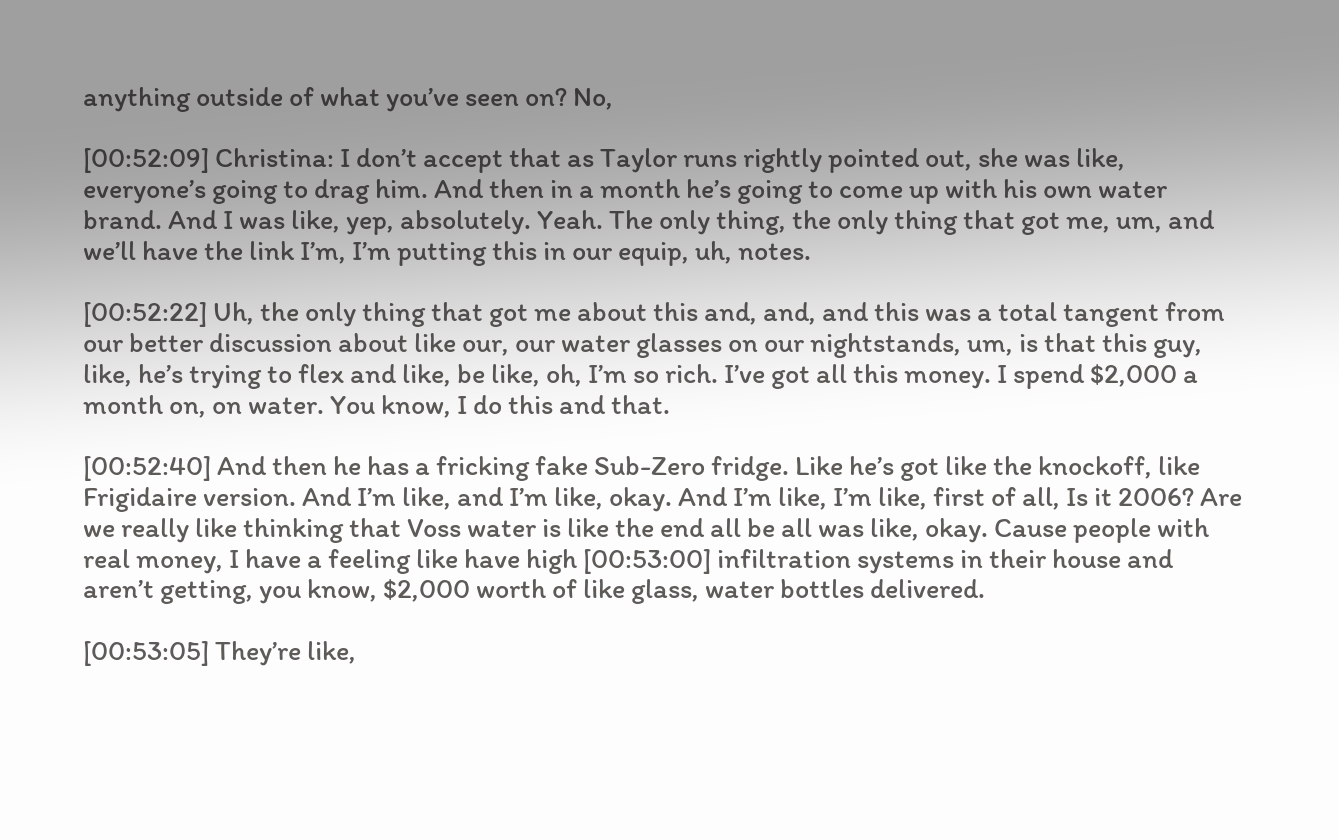anything outside of what you’ve seen on? No,

[00:52:09] Christina: I don’t accept that as Taylor runs rightly pointed out, she was like, everyone’s going to drag him. And then in a month he’s going to come up with his own water brand. And I was like, yep, absolutely. Yeah. The only thing, the only thing that got me, um, and we’ll have the link I’m, I’m putting this in our equip, uh, notes.

[00:52:22] Uh, the only thing that got me about this and, and, and this was a total tangent from our better discussion about like our, our water glasses on our nightstands, um, is that this guy, like, he’s trying to flex and like, be like, oh, I’m so rich. I’ve got all this money. I spend $2,000 a month on, on water. You know, I do this and that.

[00:52:40] And then he has a fricking fake Sub-Zero fridge. Like he’s got like the knockoff, like Frigidaire version. And I’m like, and I’m like, okay. And I’m like, I’m like, first of all, Is it 2006? Are we really like thinking that Voss water is like the end all be all was like, okay. Cause people with real money, I have a feeling like have high [00:53:00] infiltration systems in their house and aren’t getting, you know, $2,000 worth of like glass, water bottles delivered.

[00:53:05] They’re like,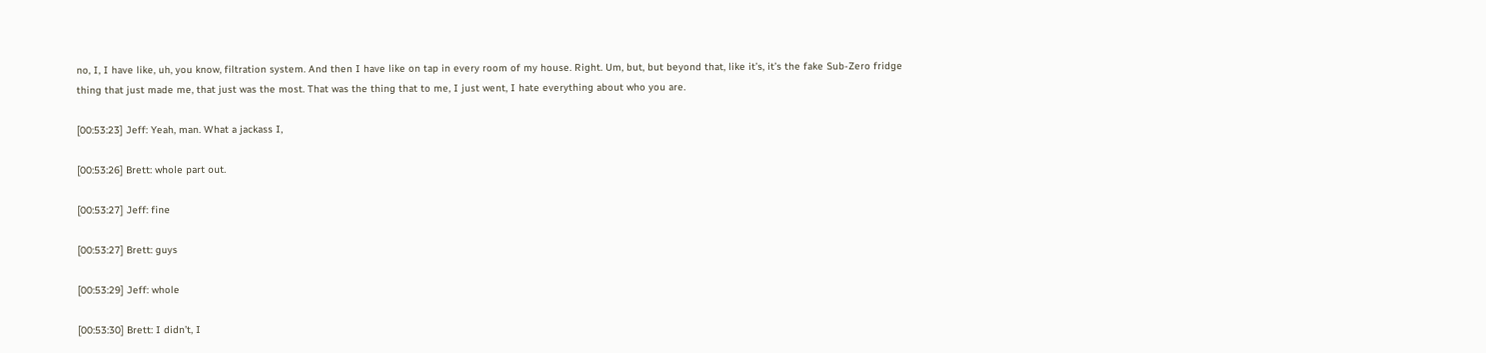no, I, I have like, uh, you know, filtration system. And then I have like on tap in every room of my house. Right. Um, but, but beyond that, like it’s, it’s the fake Sub-Zero fridge thing that just made me, that just was the most. That was the thing that to me, I just went, I hate everything about who you are.

[00:53:23] Jeff: Yeah, man. What a jackass I,

[00:53:26] Brett: whole part out.

[00:53:27] Jeff: fine

[00:53:27] Brett: guys

[00:53:29] Jeff: whole

[00:53:30] Brett: I didn’t, I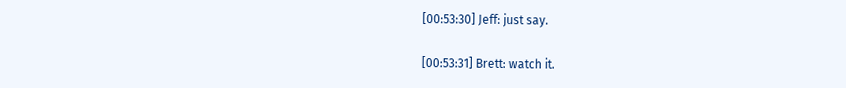[00:53:30] Jeff: just say.

[00:53:31] Brett: watch it.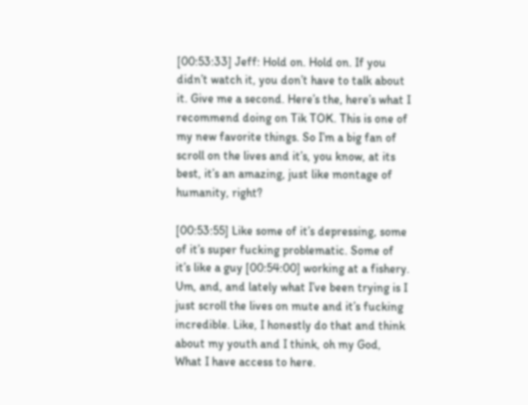[00:53:33] Jeff: Hold on. Hold on. If you didn’t watch it, you don’t have to talk about it. Give me a second. Here’s the, here’s what I recommend doing on Tik TOK. This is one of my new favorite things. So I’m a big fan of scroll on the lives and it’s, you know, at its best, it’s an amazing, just like montage of humanity, right?

[00:53:55] Like some of it’s depressing, some of it’s super fucking problematic. Some of it’s like a guy [00:54:00] working at a fishery. Um, and, and lately what I’ve been trying is I just scroll the lives on mute and it’s fucking incredible. Like, I honestly do that and think about my youth and I think, oh my God, What I have access to here.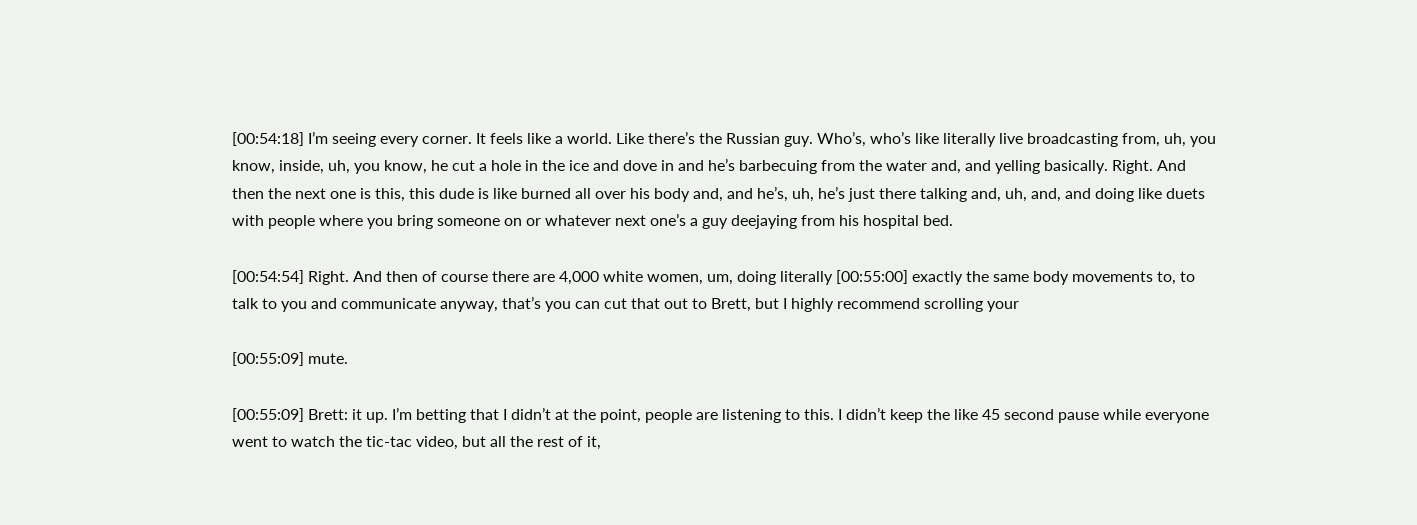[00:54:18] I’m seeing every corner. It feels like a world. Like there’s the Russian guy. Who’s, who’s like literally live broadcasting from, uh, you know, inside, uh, you know, he cut a hole in the ice and dove in and he’s barbecuing from the water and, and yelling basically. Right. And then the next one is this, this dude is like burned all over his body and, and he’s, uh, he’s just there talking and, uh, and, and doing like duets with people where you bring someone on or whatever next one’s a guy deejaying from his hospital bed.

[00:54:54] Right. And then of course there are 4,000 white women, um, doing literally [00:55:00] exactly the same body movements to, to talk to you and communicate anyway, that’s you can cut that out to Brett, but I highly recommend scrolling your

[00:55:09] mute.

[00:55:09] Brett: it up. I’m betting that I didn’t at the point, people are listening to this. I didn’t keep the like 45 second pause while everyone went to watch the tic-tac video, but all the rest of it,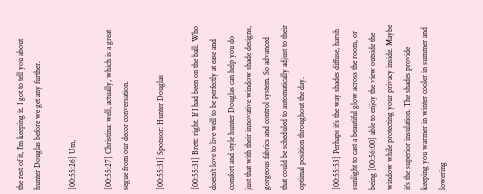the rest of it, I’m keeping it. I got to tell you about hunter Douglas before we get any further.

[00:55:26] Um,

[00:55:27] Christina: well, actually, which is a great segue from our decor conversation.

[00:55:31] Sponsor: Hunter Douglas

[00:55:31] Brett: right. If I had been on the ball. Who doesn’t love to live well to be perfectly at ease and comfort and style hunter Douglas can help you do just that with their innovative window shade designs, gorgeous fabrics and control system. So advanced that could be scheduled to automatically adjust to their optimal position throughout the day.

[00:55:53] Perhaps it’s the way shades diffuse, harsh sunlight to cast a beautiful glow across the room, or being [00:56:00] able to enjoy the view outside the window while protecting your privacy inside. Maybe it’s the superior insulation. The shades provide keeping you warmer in winter cooler in summer and lowering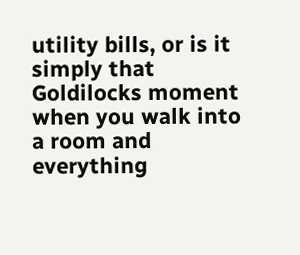utility bills, or is it simply that Goldilocks moment when you walk into a room and everything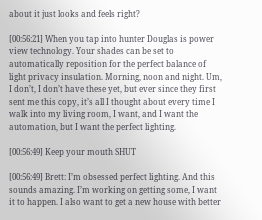about it just looks and feels right?

[00:56:21] When you tap into hunter Douglas is power view technology. Your shades can be set to automatically reposition for the perfect balance of light privacy insulation. Morning, noon and night. Um, I don’t, I don’t have these yet, but ever since they first sent me this copy, it’s all I thought about every time I walk into my living room, I want, and I want the automation, but I want the perfect lighting.

[00:56:49] Keep your mouth SHUT

[00:56:49] Brett: I’m obsessed perfect lighting. And this sounds amazing. I’m working on getting some, I want it to happen. I also want to get a new house with better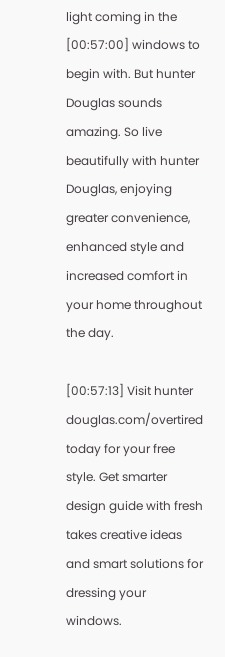light coming in the [00:57:00] windows to begin with. But hunter Douglas sounds amazing. So live beautifully with hunter Douglas, enjoying greater convenience, enhanced style and increased comfort in your home throughout the day.

[00:57:13] Visit hunter douglas.com/overtired today for your free style. Get smarter design guide with fresh takes creative ideas and smart solutions for dressing your windows.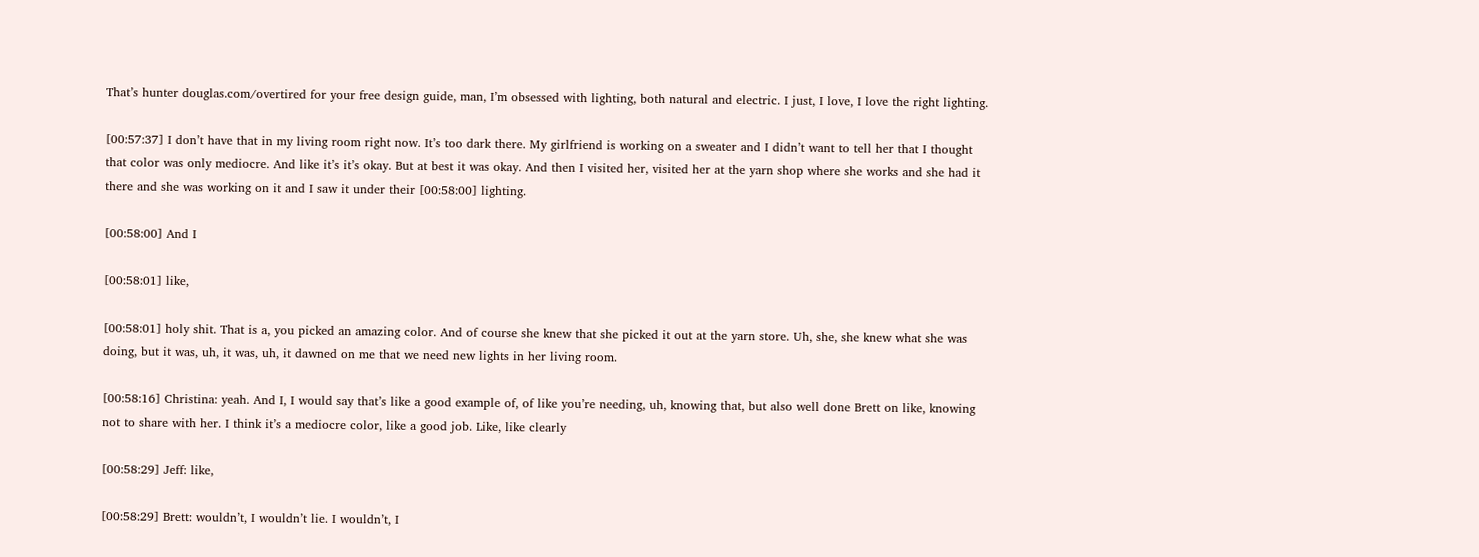That’s hunter douglas.com/overtired for your free design guide, man, I’m obsessed with lighting, both natural and electric. I just, I love, I love the right lighting.

[00:57:37] I don’t have that in my living room right now. It’s too dark there. My girlfriend is working on a sweater and I didn’t want to tell her that I thought that color was only mediocre. And like it’s it’s okay. But at best it was okay. And then I visited her, visited her at the yarn shop where she works and she had it there and she was working on it and I saw it under their [00:58:00] lighting.

[00:58:00] And I

[00:58:01] like,

[00:58:01] holy shit. That is a, you picked an amazing color. And of course she knew that she picked it out at the yarn store. Uh, she, she knew what she was doing, but it was, uh, it was, uh, it dawned on me that we need new lights in her living room.

[00:58:16] Christina: yeah. And I, I would say that’s like a good example of, of like you’re needing, uh, knowing that, but also well done Brett on like, knowing not to share with her. I think it’s a mediocre color, like a good job. Like, like clearly

[00:58:29] Jeff: like,

[00:58:29] Brett: wouldn’t, I wouldn’t lie. I wouldn’t, I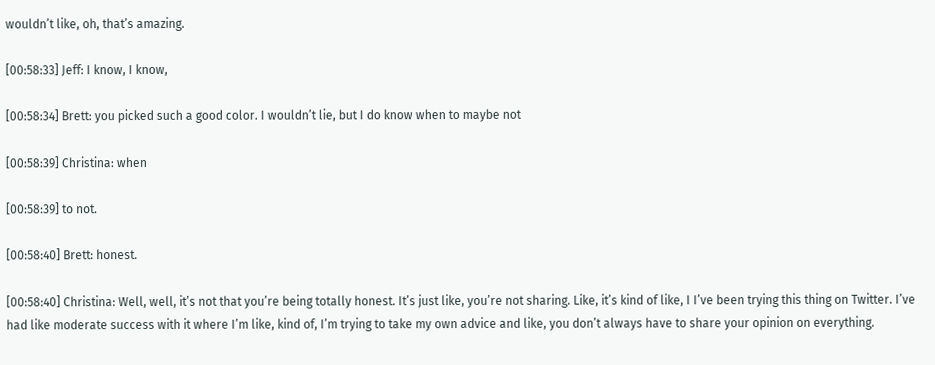wouldn’t like, oh, that’s amazing.

[00:58:33] Jeff: I know, I know,

[00:58:34] Brett: you picked such a good color. I wouldn’t lie, but I do know when to maybe not

[00:58:39] Christina: when

[00:58:39] to not.

[00:58:40] Brett: honest.

[00:58:40] Christina: Well, well, it’s not that you’re being totally honest. It’s just like, you’re not sharing. Like, it’s kind of like, I I’ve been trying this thing on Twitter. I’ve had like moderate success with it where I’m like, kind of, I’m trying to take my own advice and like, you don’t always have to share your opinion on everything.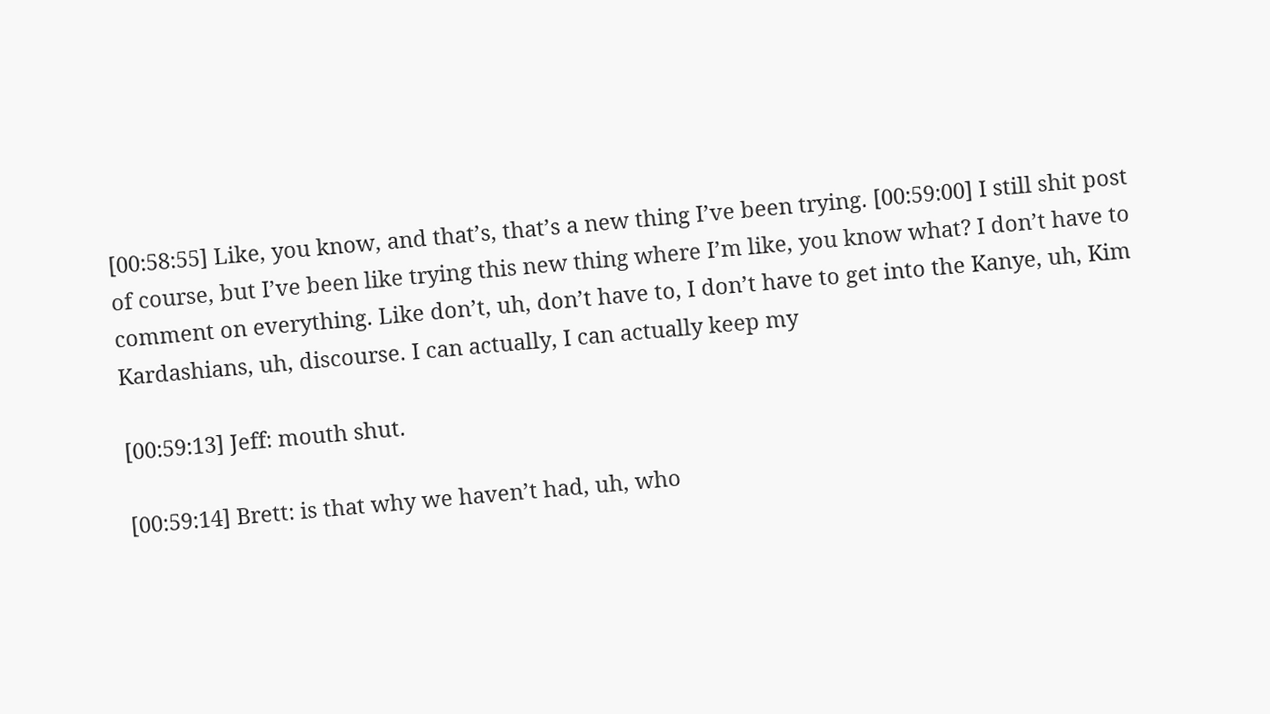[00:58:55] Like, you know, and that’s, that’s a new thing I’ve been trying. [00:59:00] I still shit post of course, but I’ve been like trying this new thing where I’m like, you know what? I don’t have to comment on everything. Like don’t, uh, don’t have to, I don’t have to get into the Kanye, uh, Kim Kardashians, uh, discourse. I can actually, I can actually keep my

[00:59:13] Jeff: mouth shut.

[00:59:14] Brett: is that why we haven’t had, uh, who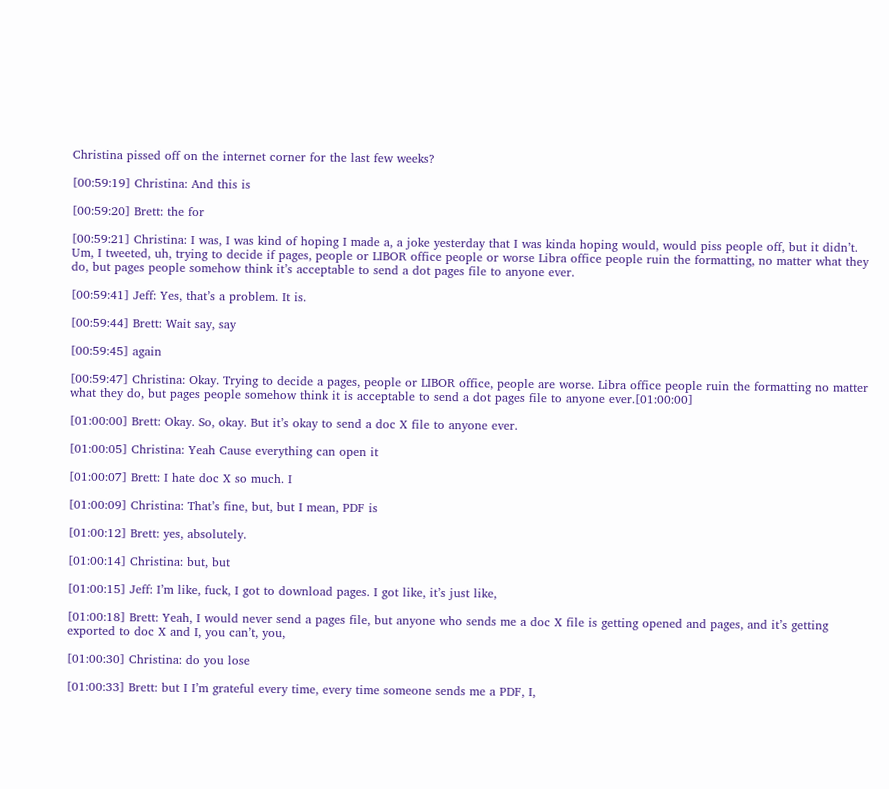Christina pissed off on the internet corner for the last few weeks?

[00:59:19] Christina: And this is

[00:59:20] Brett: the for

[00:59:21] Christina: I was, I was kind of hoping I made a, a joke yesterday that I was kinda hoping would, would piss people off, but it didn’t. Um, I tweeted, uh, trying to decide if pages, people or LIBOR office people or worse Libra office people ruin the formatting, no matter what they do, but pages people somehow think it’s acceptable to send a dot pages file to anyone ever.

[00:59:41] Jeff: Yes, that’s a problem. It is.

[00:59:44] Brett: Wait say, say

[00:59:45] again

[00:59:47] Christina: Okay. Trying to decide a pages, people or LIBOR office, people are worse. Libra office people ruin the formatting no matter what they do, but pages people somehow think it is acceptable to send a dot pages file to anyone ever.[01:00:00]

[01:00:00] Brett: Okay. So, okay. But it’s okay to send a doc X file to anyone ever.

[01:00:05] Christina: Yeah Cause everything can open it

[01:00:07] Brett: I hate doc X so much. I

[01:00:09] Christina: That’s fine, but, but I mean, PDF is

[01:00:12] Brett: yes, absolutely.

[01:00:14] Christina: but, but

[01:00:15] Jeff: I’m like, fuck, I got to download pages. I got like, it’s just like,

[01:00:18] Brett: Yeah, I would never send a pages file, but anyone who sends me a doc X file is getting opened and pages, and it’s getting exported to doc X and I, you can’t, you,

[01:00:30] Christina: do you lose

[01:00:33] Brett: but I I’m grateful every time, every time someone sends me a PDF, I,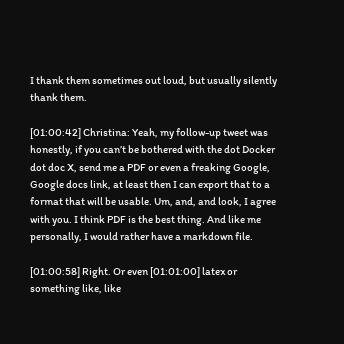I thank them sometimes out loud, but usually silently thank them.

[01:00:42] Christina: Yeah, my follow-up tweet was honestly, if you can’t be bothered with the dot Docker dot doc X, send me a PDF or even a freaking Google, Google docs link, at least then I can export that to a format that will be usable. Um, and, and look, I agree with you. I think PDF is the best thing. And like me personally, I would rather have a markdown file.

[01:00:58] Right. Or even [01:01:00] latex or something like, like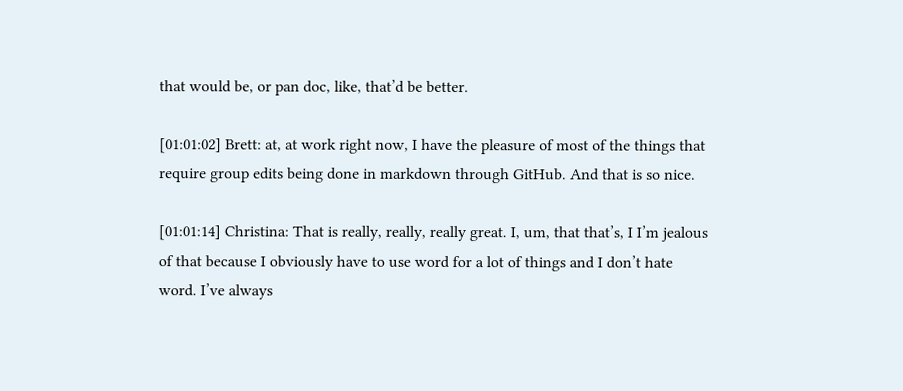that would be, or pan doc, like, that’d be better.

[01:01:02] Brett: at, at work right now, I have the pleasure of most of the things that require group edits being done in markdown through GitHub. And that is so nice.

[01:01:14] Christina: That is really, really, really great. I, um, that that’s, I I’m jealous of that because I obviously have to use word for a lot of things and I don’t hate word. I’ve always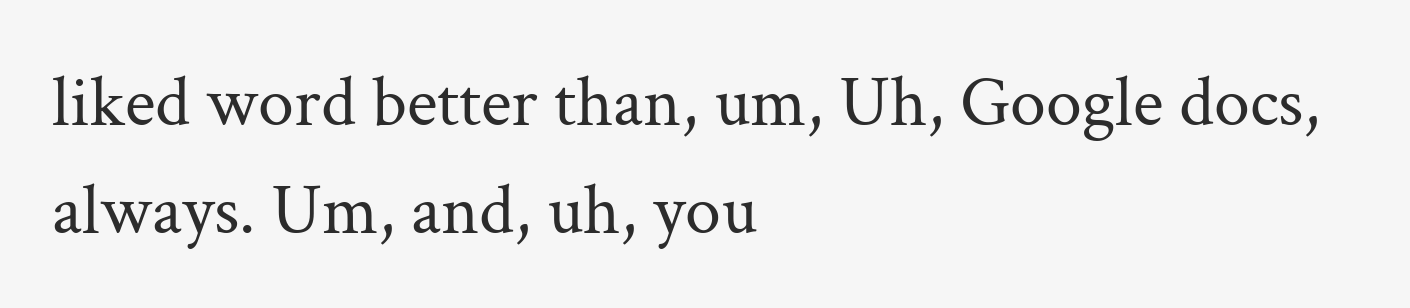liked word better than, um, Uh, Google docs, always. Um, and, uh, you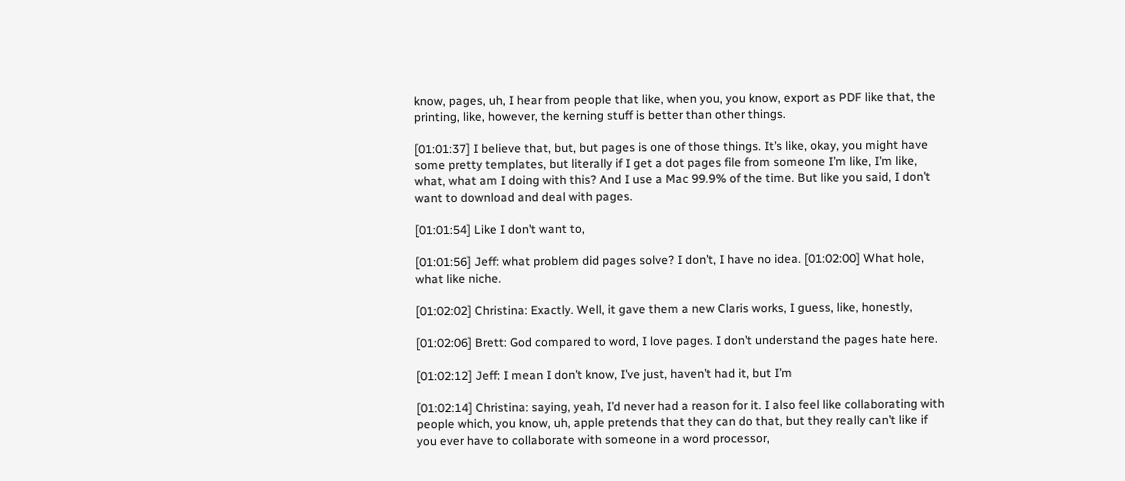know, pages, uh, I hear from people that like, when you, you know, export as PDF like that, the printing, like, however, the kerning stuff is better than other things.

[01:01:37] I believe that, but, but pages is one of those things. It’s like, okay, you might have some pretty templates, but literally if I get a dot pages file from someone I’m like, I’m like, what, what am I doing with this? And I use a Mac 99.9% of the time. But like you said, I don’t want to download and deal with pages.

[01:01:54] Like I don’t want to,

[01:01:56] Jeff: what problem did pages solve? I don’t, I have no idea. [01:02:00] What hole, what like niche.

[01:02:02] Christina: Exactly. Well, it gave them a new Claris works, I guess, like, honestly,

[01:02:06] Brett: God compared to word, I love pages. I don’t understand the pages hate here.

[01:02:12] Jeff: I mean I don’t know, I’ve just, haven’t had it, but I’m

[01:02:14] Christina: saying, yeah, I’d never had a reason for it. I also feel like collaborating with people which, you know, uh, apple pretends that they can do that, but they really can’t like if you ever have to collaborate with someone in a word processor,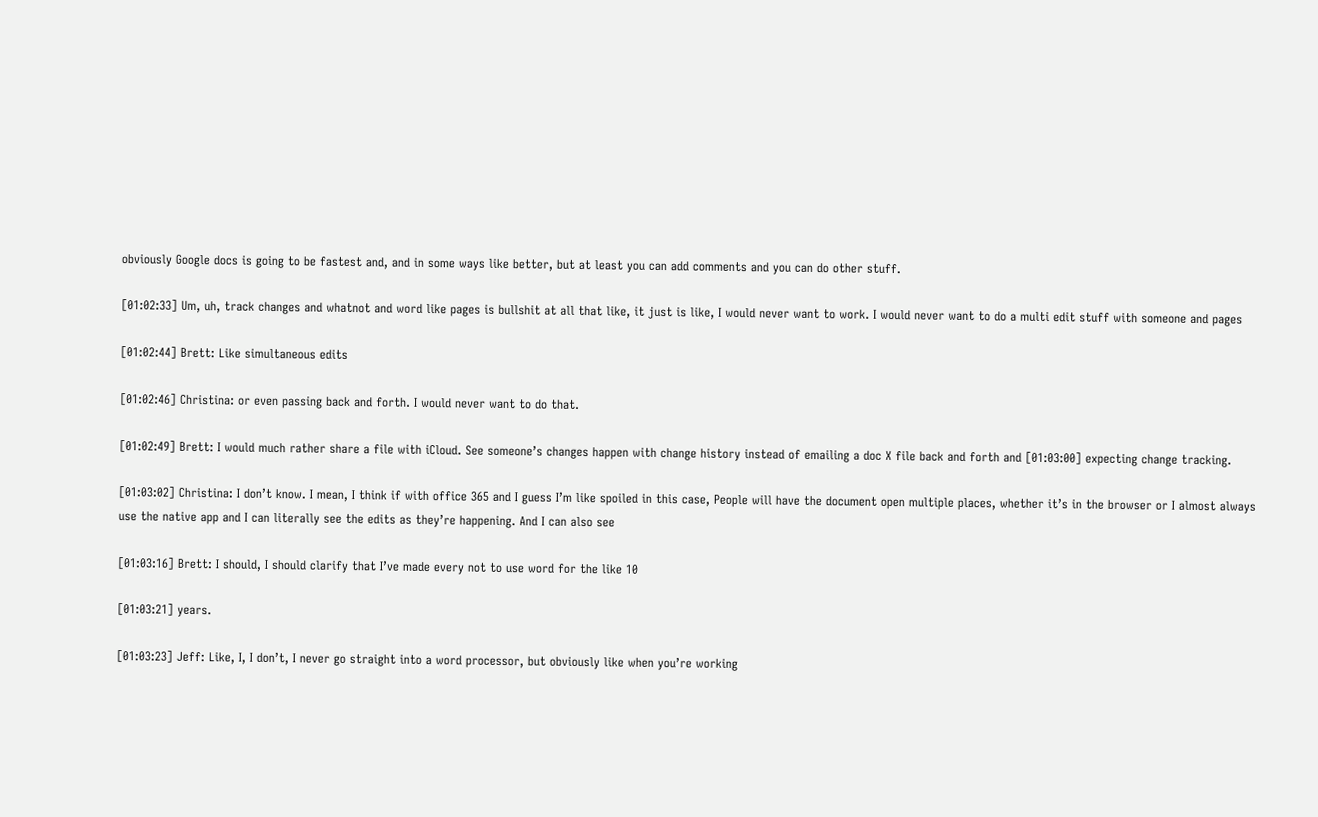obviously Google docs is going to be fastest and, and in some ways like better, but at least you can add comments and you can do other stuff.

[01:02:33] Um, uh, track changes and whatnot and word like pages is bullshit at all that like, it just is like, I would never want to work. I would never want to do a multi edit stuff with someone and pages

[01:02:44] Brett: Like simultaneous edits

[01:02:46] Christina: or even passing back and forth. I would never want to do that.

[01:02:49] Brett: I would much rather share a file with iCloud. See someone’s changes happen with change history instead of emailing a doc X file back and forth and [01:03:00] expecting change tracking.

[01:03:02] Christina: I don’t know. I mean, I think if with office 365 and I guess I’m like spoiled in this case, People will have the document open multiple places, whether it’s in the browser or I almost always use the native app and I can literally see the edits as they’re happening. And I can also see

[01:03:16] Brett: I should, I should clarify that I’ve made every not to use word for the like 10

[01:03:21] years.

[01:03:23] Jeff: Like, I, I don’t, I never go straight into a word processor, but obviously like when you’re working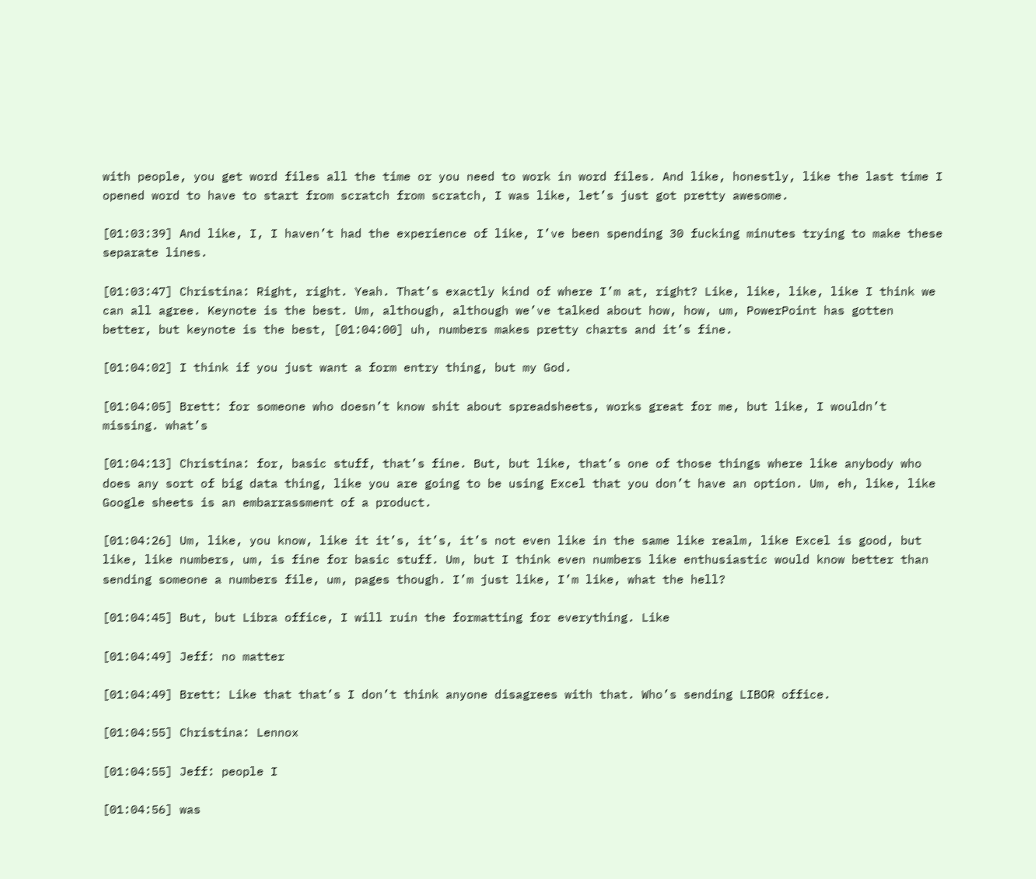with people, you get word files all the time or you need to work in word files. And like, honestly, like the last time I opened word to have to start from scratch from scratch, I was like, let’s just got pretty awesome.

[01:03:39] And like, I, I haven’t had the experience of like, I’ve been spending 30 fucking minutes trying to make these separate lines.

[01:03:47] Christina: Right, right. Yeah. That’s exactly kind of where I’m at, right? Like, like, like, like I think we can all agree. Keynote is the best. Um, although, although we’ve talked about how, how, um, PowerPoint has gotten better, but keynote is the best, [01:04:00] uh, numbers makes pretty charts and it’s fine.

[01:04:02] I think if you just want a form entry thing, but my God.

[01:04:05] Brett: for someone who doesn’t know shit about spreadsheets, works great for me, but like, I wouldn’t missing. what’s

[01:04:13] Christina: for, basic stuff, that’s fine. But, but like, that’s one of those things where like anybody who does any sort of big data thing, like you are going to be using Excel that you don’t have an option. Um, eh, like, like Google sheets is an embarrassment of a product.

[01:04:26] Um, like, you know, like it it’s, it’s, it’s not even like in the same like realm, like Excel is good, but like, like numbers, um, is fine for basic stuff. Um, but I think even numbers like enthusiastic would know better than sending someone a numbers file, um, pages though. I’m just like, I’m like, what the hell?

[01:04:45] But, but Libra office, I will ruin the formatting for everything. Like

[01:04:49] Jeff: no matter

[01:04:49] Brett: Like that that’s I don’t think anyone disagrees with that. Who’s sending LIBOR office.

[01:04:55] Christina: Lennox

[01:04:55] Jeff: people I

[01:04:56] was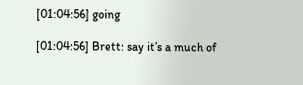[01:04:56] going

[01:04:56] Brett: say it’s a much of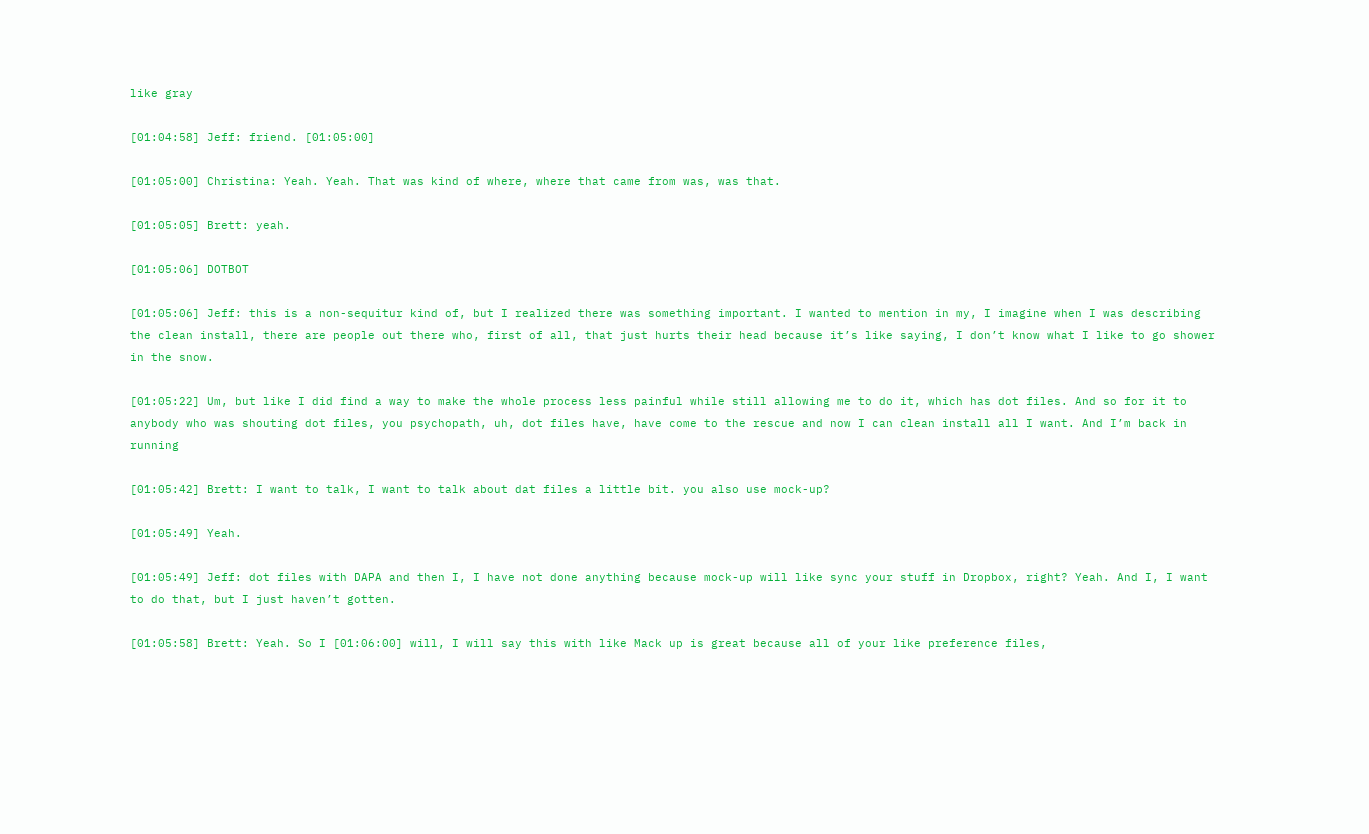like gray

[01:04:58] Jeff: friend. [01:05:00]

[01:05:00] Christina: Yeah. Yeah. That was kind of where, where that came from was, was that.

[01:05:05] Brett: yeah.

[01:05:06] DOTBOT

[01:05:06] Jeff: this is a non-sequitur kind of, but I realized there was something important. I wanted to mention in my, I imagine when I was describing the clean install, there are people out there who, first of all, that just hurts their head because it’s like saying, I don’t know what I like to go shower in the snow.

[01:05:22] Um, but like I did find a way to make the whole process less painful while still allowing me to do it, which has dot files. And so for it to anybody who was shouting dot files, you psychopath, uh, dot files have, have come to the rescue and now I can clean install all I want. And I’m back in running

[01:05:42] Brett: I want to talk, I want to talk about dat files a little bit. you also use mock-up?

[01:05:49] Yeah.

[01:05:49] Jeff: dot files with DAPA and then I, I have not done anything because mock-up will like sync your stuff in Dropbox, right? Yeah. And I, I want to do that, but I just haven’t gotten.

[01:05:58] Brett: Yeah. So I [01:06:00] will, I will say this with like Mack up is great because all of your like preference files,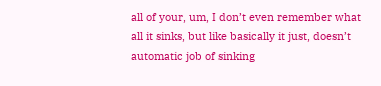all of your, um, I don’t even remember what all it sinks, but like basically it just, doesn’t automatic job of sinking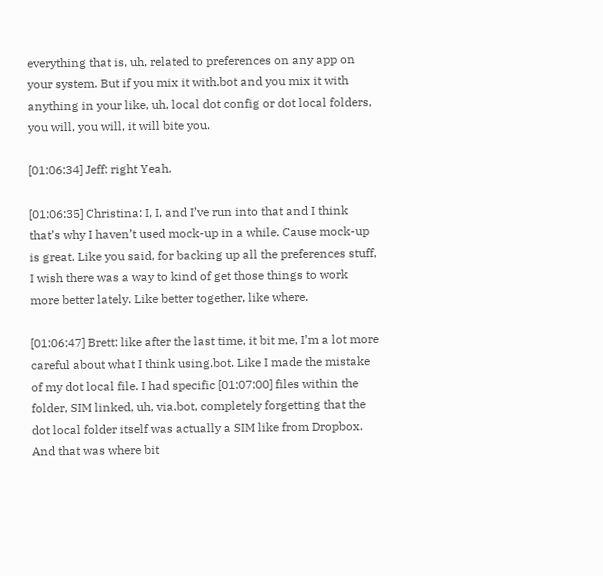everything that is, uh, related to preferences on any app on your system. But if you mix it with.bot and you mix it with anything in your like, uh, local dot config or dot local folders, you will, you will, it will bite you.

[01:06:34] Jeff: right Yeah.

[01:06:35] Christina: I, I, and I’ve run into that and I think that’s why I haven’t used mock-up in a while. Cause mock-up is great. Like you said, for backing up all the preferences stuff, I wish there was a way to kind of get those things to work more better lately. Like better together, like where.

[01:06:47] Brett: like after the last time, it bit me, I’m a lot more careful about what I think using.bot. Like I made the mistake of my dot local file. I had specific [01:07:00] files within the folder, SIM linked, uh, via.bot, completely forgetting that the dot local folder itself was actually a SIM like from Dropbox. And that was where bit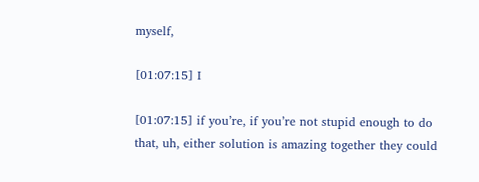myself,

[01:07:15] I

[01:07:15] if you’re, if you’re not stupid enough to do that, uh, either solution is amazing together they could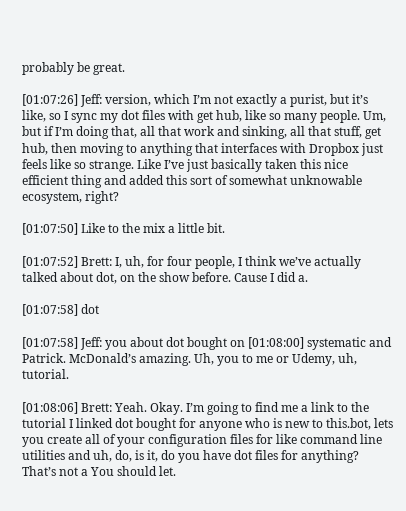probably be great.

[01:07:26] Jeff: version, which I’m not exactly a purist, but it’s like, so I sync my dot files with get hub, like so many people. Um, but if I’m doing that, all that work and sinking, all that stuff, get hub, then moving to anything that interfaces with Dropbox just feels like so strange. Like I’ve just basically taken this nice efficient thing and added this sort of somewhat unknowable ecosystem, right?

[01:07:50] Like to the mix a little bit.

[01:07:52] Brett: I, uh, for four people, I think we’ve actually talked about dot, on the show before. Cause I did a.

[01:07:58] dot

[01:07:58] Jeff: you about dot bought on [01:08:00] systematic and Patrick. McDonald’s amazing. Uh, you to me or Udemy, uh, tutorial.

[01:08:06] Brett: Yeah. Okay. I’m going to find me a link to the tutorial I linked dot bought for anyone who is new to this.bot, lets you create all of your configuration files for like command line utilities and uh, do, is it, do you have dot files for anything? That’s not a You should let.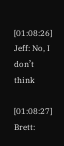[01:08:26] Jeff: No, I don’t think

[01:08:27] Brett: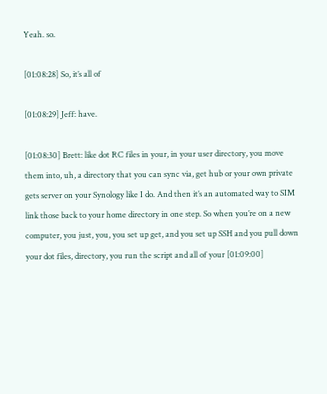Yeah. so.

[01:08:28] So, it’s all of

[01:08:29] Jeff: have.

[01:08:30] Brett: like dot RC files in your, in your user directory, you move them into, uh, a directory that you can sync via, get hub or your own private gets server on your Synology like I do. And then it’s an automated way to SIM link those back to your home directory in one step. So when you’re on a new computer, you just, you, you set up get, and you set up SSH and you pull down your dot files, directory, you run the script and all of your [01:09:00]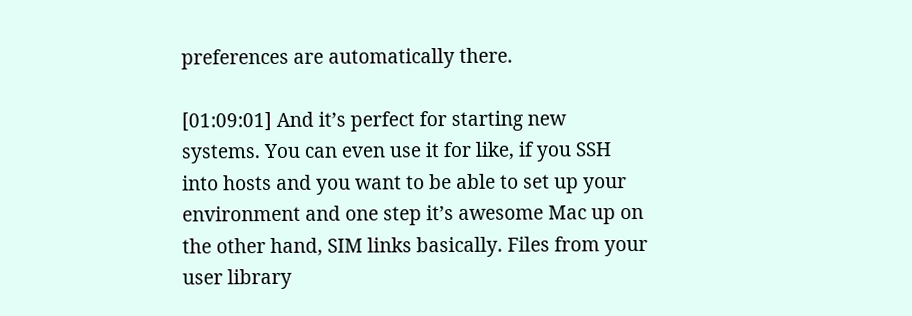preferences are automatically there.

[01:09:01] And it’s perfect for starting new systems. You can even use it for like, if you SSH into hosts and you want to be able to set up your environment and one step it’s awesome Mac up on the other hand, SIM links basically. Files from your user library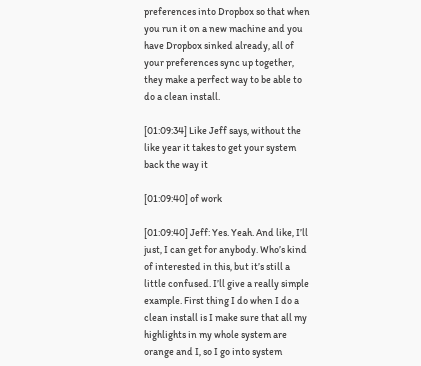preferences into Dropbox so that when you run it on a new machine and you have Dropbox sinked already, all of your preferences sync up together, they make a perfect way to be able to do a clean install.

[01:09:34] Like Jeff says, without the like year it takes to get your system back the way it

[01:09:40] of work

[01:09:40] Jeff: Yes. Yeah. And like, I’ll just, I can get for anybody. Who’s kind of interested in this, but it’s still a little confused. I’ll give a really simple example. First thing I do when I do a clean install is I make sure that all my highlights in my whole system are orange and I, so I go into system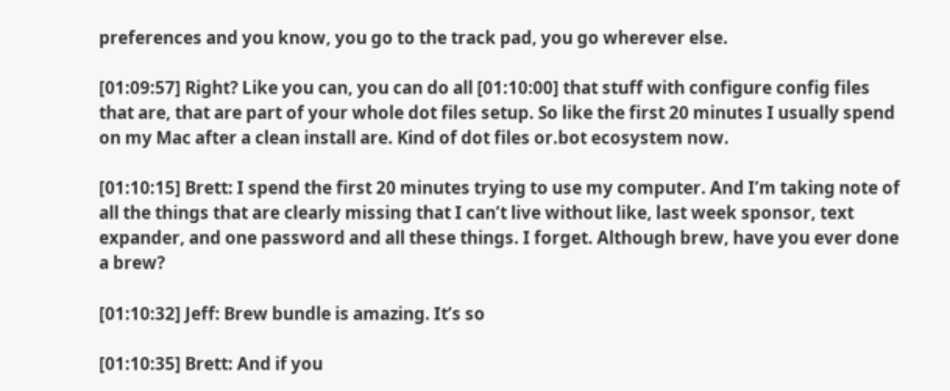preferences and you know, you go to the track pad, you go wherever else.

[01:09:57] Right? Like you can, you can do all [01:10:00] that stuff with configure config files that are, that are part of your whole dot files setup. So like the first 20 minutes I usually spend on my Mac after a clean install are. Kind of dot files or.bot ecosystem now.

[01:10:15] Brett: I spend the first 20 minutes trying to use my computer. And I’m taking note of all the things that are clearly missing that I can’t live without like, last week sponsor, text expander, and one password and all these things. I forget. Although brew, have you ever done a brew?

[01:10:32] Jeff: Brew bundle is amazing. It’s so

[01:10:35] Brett: And if you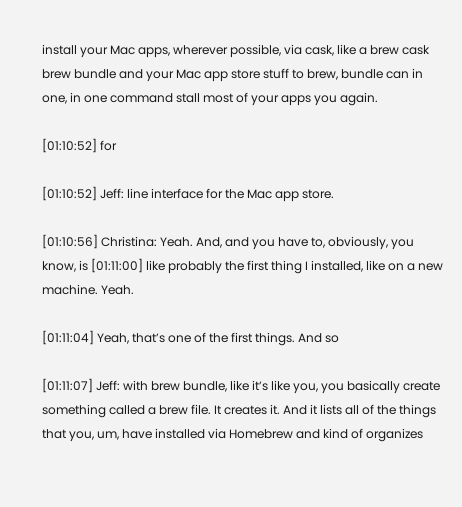install your Mac apps, wherever possible, via cask, like a brew cask brew bundle and your Mac app store stuff to brew, bundle can in one, in one command stall most of your apps you again.

[01:10:52] for

[01:10:52] Jeff: line interface for the Mac app store.

[01:10:56] Christina: Yeah. And, and you have to, obviously, you know, is [01:11:00] like probably the first thing I installed, like on a new machine. Yeah.

[01:11:04] Yeah, that’s one of the first things. And so

[01:11:07] Jeff: with brew bundle, like it’s like you, you basically create something called a brew file. It creates it. And it lists all of the things that you, um, have installed via Homebrew and kind of organizes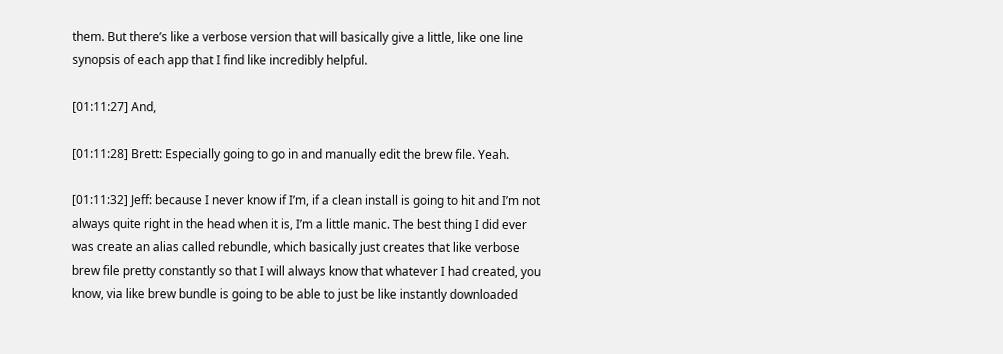them. But there’s like a verbose version that will basically give a little, like one line synopsis of each app that I find like incredibly helpful.

[01:11:27] And,

[01:11:28] Brett: Especially going to go in and manually edit the brew file. Yeah.

[01:11:32] Jeff: because I never know if I’m, if a clean install is going to hit and I’m not always quite right in the head when it is, I’m a little manic. The best thing I did ever was create an alias called rebundle, which basically just creates that like verbose brew file pretty constantly so that I will always know that whatever I had created, you know, via like brew bundle is going to be able to just be like instantly downloaded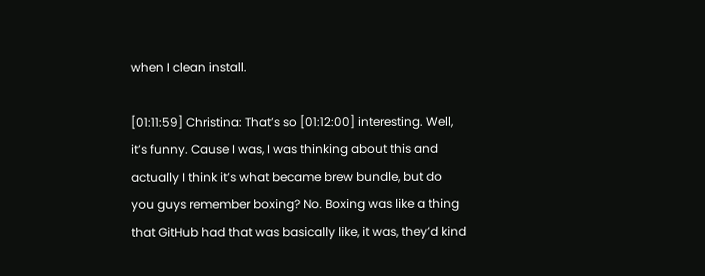when I clean install.

[01:11:59] Christina: That’s so [01:12:00] interesting. Well, it’s funny. Cause I was, I was thinking about this and actually I think it’s what became brew bundle, but do you guys remember boxing? No. Boxing was like a thing that GitHub had that was basically like, it was, they’d kind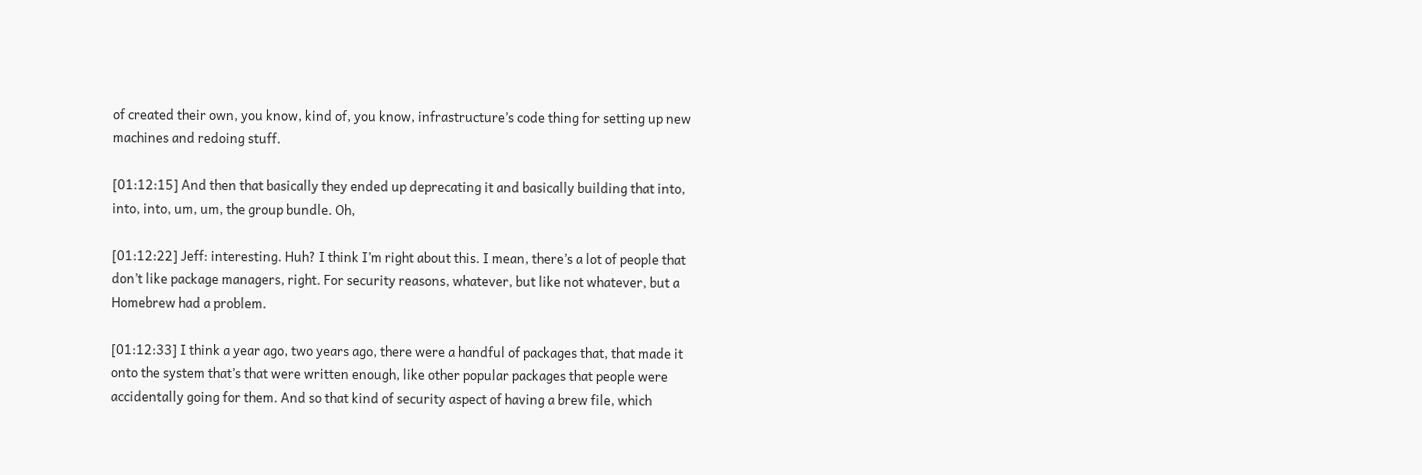of created their own, you know, kind of, you know, infrastructure’s code thing for setting up new machines and redoing stuff.

[01:12:15] And then that basically they ended up deprecating it and basically building that into, into, into, um, um, the group bundle. Oh,

[01:12:22] Jeff: interesting. Huh? I think I’m right about this. I mean, there’s a lot of people that don’t like package managers, right. For security reasons, whatever, but like not whatever, but a Homebrew had a problem.

[01:12:33] I think a year ago, two years ago, there were a handful of packages that, that made it onto the system that’s that were written enough, like other popular packages that people were accidentally going for them. And so that kind of security aspect of having a brew file, which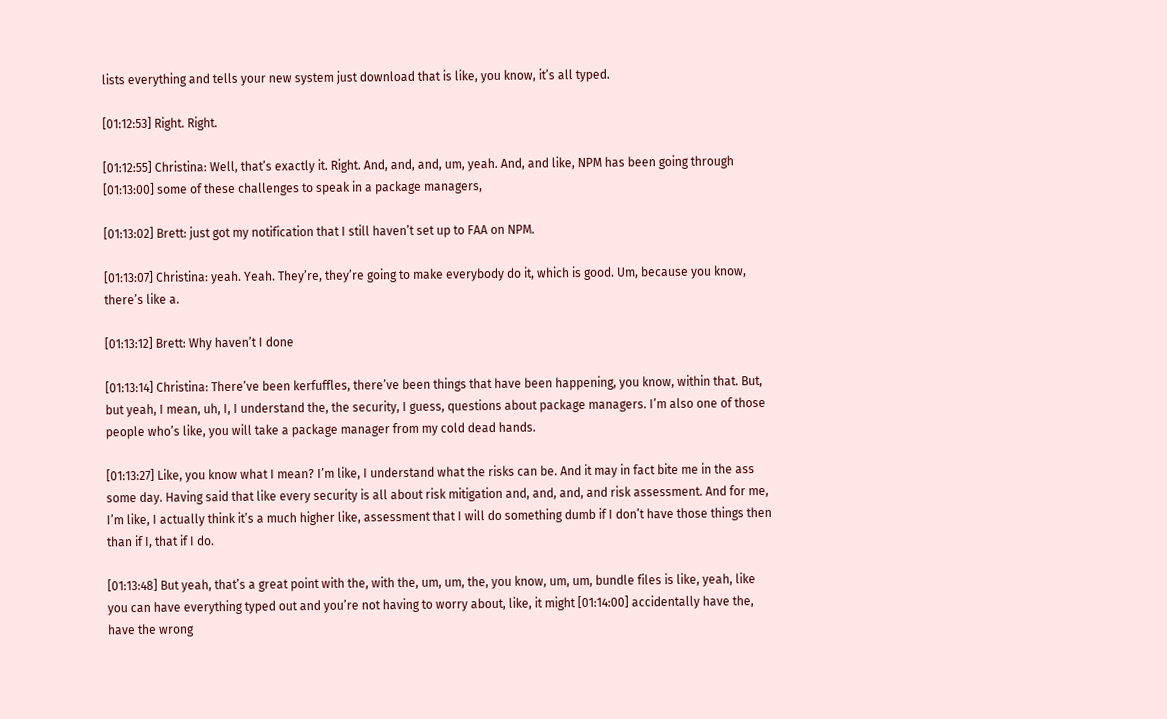lists everything and tells your new system just download that is like, you know, it’s all typed.

[01:12:53] Right. Right.

[01:12:55] Christina: Well, that’s exactly it. Right. And, and, and, um, yeah. And, and like, NPM has been going through [01:13:00] some of these challenges to speak in a package managers,

[01:13:02] Brett: just got my notification that I still haven’t set up to FAA on NPM.

[01:13:07] Christina: yeah. Yeah. They’re, they’re going to make everybody do it, which is good. Um, because you know, there’s like a.

[01:13:12] Brett: Why haven’t I done

[01:13:14] Christina: There’ve been kerfuffles, there’ve been things that have been happening, you know, within that. But, but yeah, I mean, uh, I, I understand the, the security, I guess, questions about package managers. I’m also one of those people who’s like, you will take a package manager from my cold dead hands.

[01:13:27] Like, you know what I mean? I’m like, I understand what the risks can be. And it may in fact bite me in the ass some day. Having said that like every security is all about risk mitigation and, and, and, and risk assessment. And for me, I’m like, I actually think it’s a much higher like, assessment that I will do something dumb if I don’t have those things then than if I, that if I do.

[01:13:48] But yeah, that’s a great point with the, with the, um, um, the, you know, um, um, bundle files is like, yeah, like you can have everything typed out and you’re not having to worry about, like, it might [01:14:00] accidentally have the, have the wrong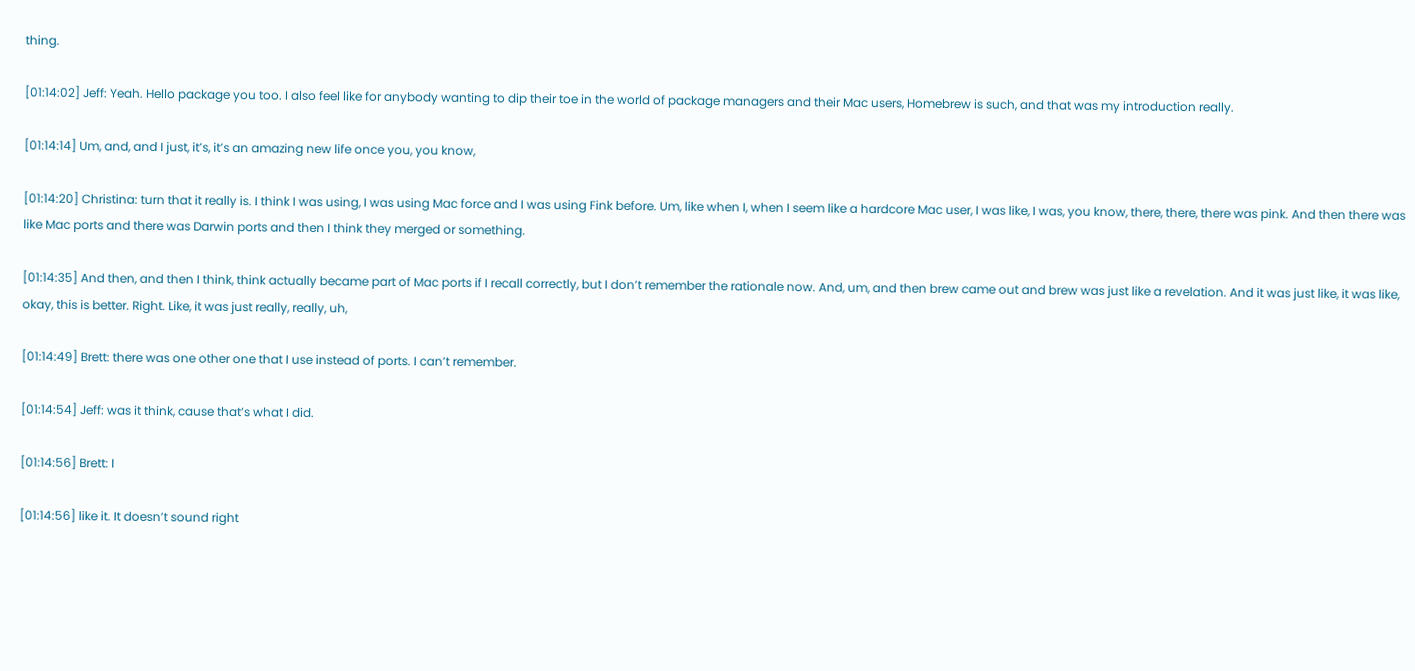thing.

[01:14:02] Jeff: Yeah. Hello package you too. I also feel like for anybody wanting to dip their toe in the world of package managers and their Mac users, Homebrew is such, and that was my introduction really.

[01:14:14] Um, and, and I just, it’s, it’s an amazing new life once you, you know,

[01:14:20] Christina: turn that it really is. I think I was using, I was using Mac force and I was using Fink before. Um, like when I, when I seem like a hardcore Mac user, I was like, I was, you know, there, there, there was pink. And then there was like Mac ports and there was Darwin ports and then I think they merged or something.

[01:14:35] And then, and then I think, think actually became part of Mac ports if I recall correctly, but I don’t remember the rationale now. And, um, and then brew came out and brew was just like a revelation. And it was just like, it was like, okay, this is better. Right. Like, it was just really, really, uh,

[01:14:49] Brett: there was one other one that I use instead of ports. I can’t remember.

[01:14:54] Jeff: was it think, cause that’s what I did.

[01:14:56] Brett: I

[01:14:56] like it. It doesn’t sound right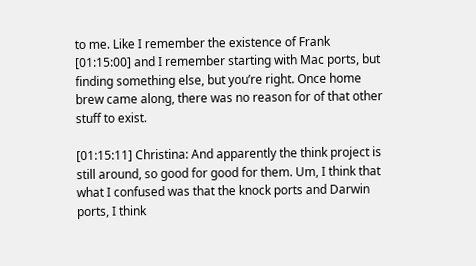to me. Like I remember the existence of Frank [01:15:00] and I remember starting with Mac ports, but finding something else, but you’re right. Once home brew came along, there was no reason for of that other stuff to exist.

[01:15:11] Christina: And apparently the think project is still around, so good for good for them. Um, I think that what I confused was that the knock ports and Darwin ports, I think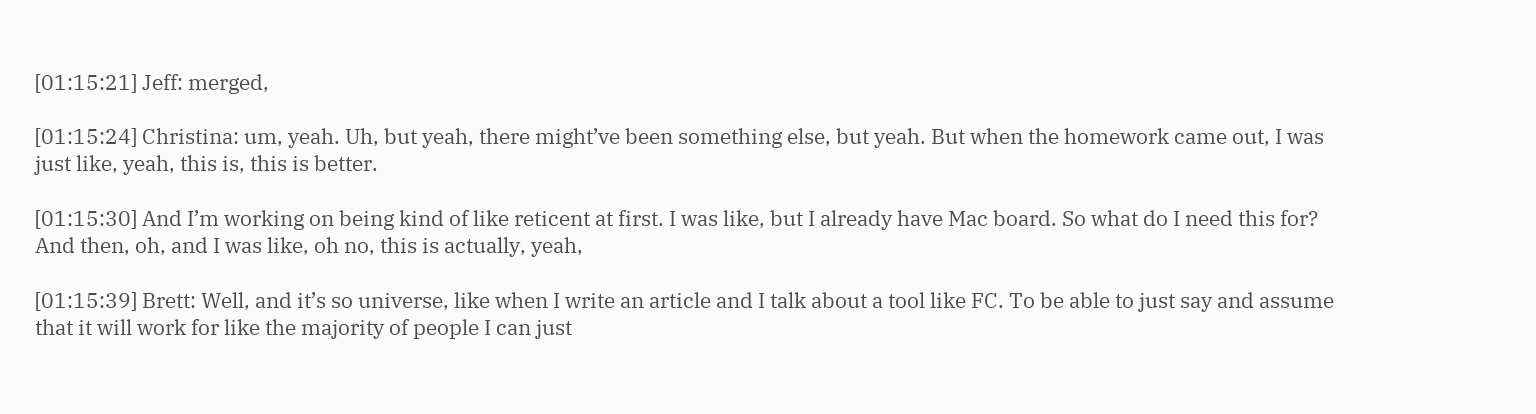[01:15:21] Jeff: merged,

[01:15:24] Christina: um, yeah. Uh, but yeah, there might’ve been something else, but yeah. But when the homework came out, I was just like, yeah, this is, this is better.

[01:15:30] And I’m working on being kind of like reticent at first. I was like, but I already have Mac board. So what do I need this for? And then, oh, and I was like, oh no, this is actually, yeah,

[01:15:39] Brett: Well, and it’s so universe, like when I write an article and I talk about a tool like FC. To be able to just say and assume that it will work for like the majority of people I can just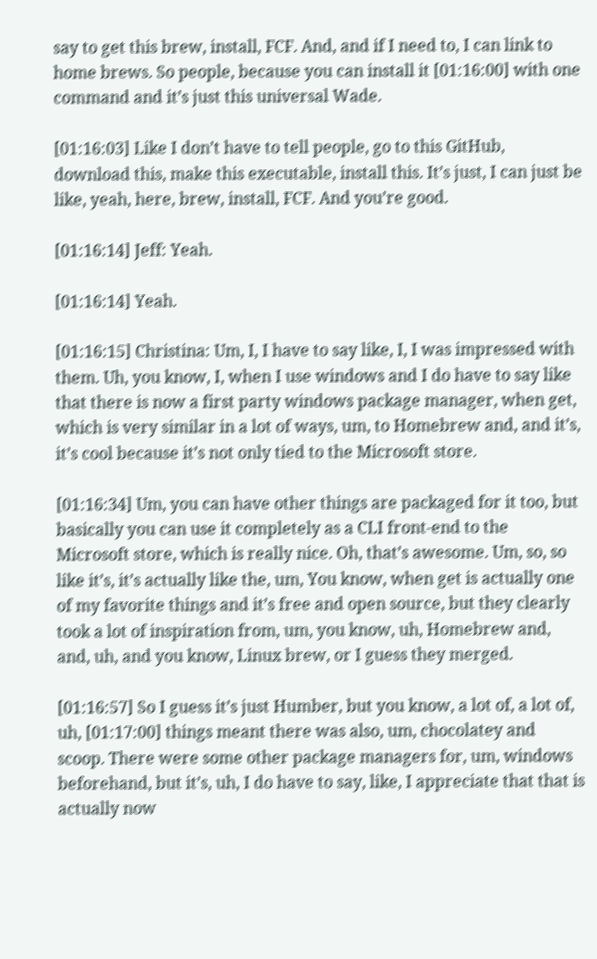say to get this brew, install, FCF. And, and if I need to, I can link to home brews. So people, because you can install it [01:16:00] with one command and it’s just this universal Wade.

[01:16:03] Like I don’t have to tell people, go to this GitHub, download this, make this executable, install this. It’s just, I can just be like, yeah, here, brew, install, FCF. And you’re good.

[01:16:14] Jeff: Yeah.

[01:16:14] Yeah.

[01:16:15] Christina: Um, I, I have to say like, I, I was impressed with them. Uh, you know, I, when I use windows and I do have to say like that there is now a first party windows package manager, when get, which is very similar in a lot of ways, um, to Homebrew and, and it’s, it’s cool because it’s not only tied to the Microsoft store.

[01:16:34] Um, you can have other things are packaged for it too, but basically you can use it completely as a CLI front-end to the Microsoft store, which is really nice. Oh, that’s awesome. Um, so, so like it’s, it’s actually like the, um, You know, when get is actually one of my favorite things and it’s free and open source, but they clearly took a lot of inspiration from, um, you know, uh, Homebrew and, and, uh, and you know, Linux brew, or I guess they merged.

[01:16:57] So I guess it’s just Humber, but you know, a lot of, a lot of, uh, [01:17:00] things meant there was also, um, chocolatey and scoop. There were some other package managers for, um, windows beforehand, but it’s, uh, I do have to say, like, I appreciate that that is actually now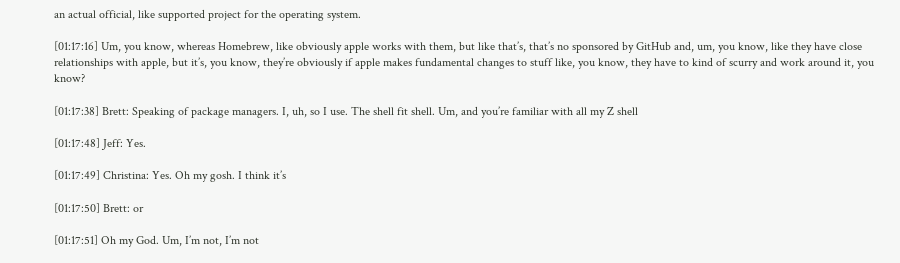an actual official, like supported project for the operating system.

[01:17:16] Um, you know, whereas Homebrew, like obviously apple works with them, but like that’s, that’s no sponsored by GitHub and, um, you know, like they have close relationships with apple, but it’s, you know, they’re obviously if apple makes fundamental changes to stuff like, you know, they have to kind of scurry and work around it, you know?

[01:17:38] Brett: Speaking of package managers. I, uh, so I use. The shell fit shell. Um, and you’re familiar with all my Z shell

[01:17:48] Jeff: Yes.

[01:17:49] Christina: Yes. Oh my gosh. I think it’s

[01:17:50] Brett: or

[01:17:51] Oh my God. Um, I’m not, I’m not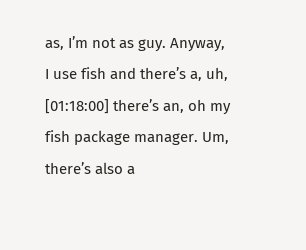as, I’m not as guy. Anyway, I use fish and there’s a, uh, [01:18:00] there’s an, oh my fish package manager. Um, there’s also a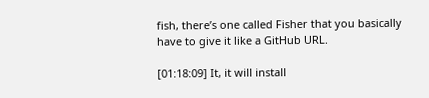fish, there’s one called Fisher that you basically have to give it like a GitHub URL.

[01:18:09] It, it will install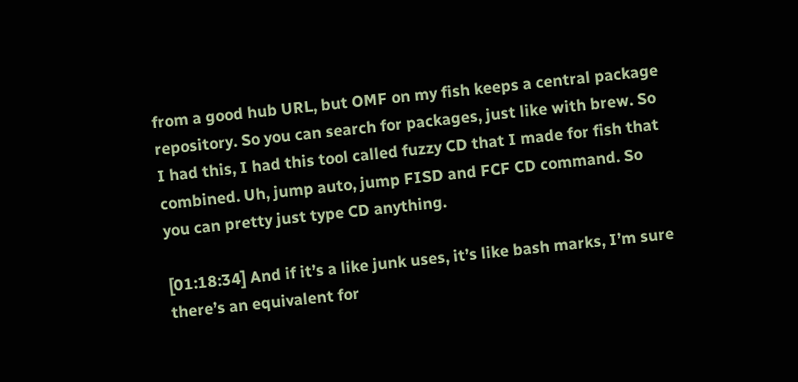from a good hub URL, but OMF on my fish keeps a central package repository. So you can search for packages, just like with brew. So I had this, I had this tool called fuzzy CD that I made for fish that combined. Uh, jump auto, jump FISD and FCF CD command. So you can pretty just type CD anything.

[01:18:34] And if it’s a like junk uses, it’s like bash marks, I’m sure there’s an equivalent for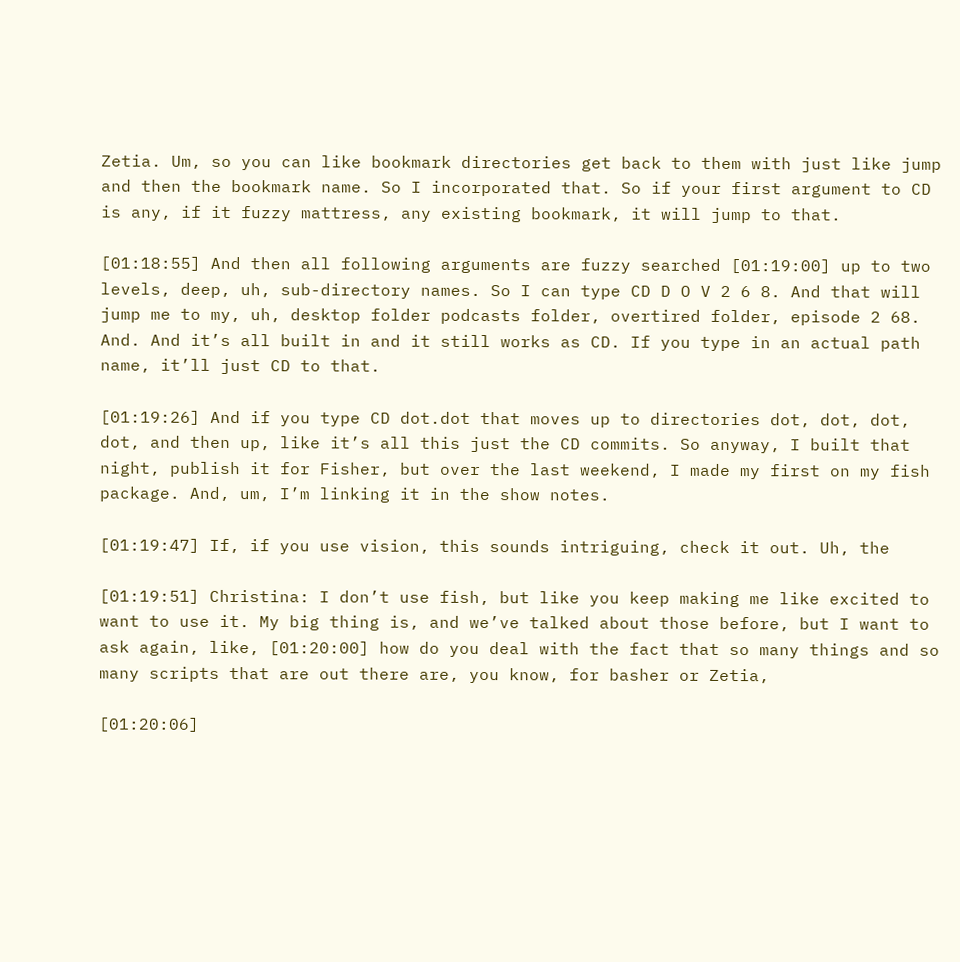Zetia. Um, so you can like bookmark directories get back to them with just like jump and then the bookmark name. So I incorporated that. So if your first argument to CD is any, if it fuzzy mattress, any existing bookmark, it will jump to that.

[01:18:55] And then all following arguments are fuzzy searched [01:19:00] up to two levels, deep, uh, sub-directory names. So I can type CD D O V 2 6 8. And that will jump me to my, uh, desktop folder podcasts folder, overtired folder, episode 2 68. And. And it’s all built in and it still works as CD. If you type in an actual path name, it’ll just CD to that.

[01:19:26] And if you type CD dot.dot that moves up to directories dot, dot, dot, dot, and then up, like it’s all this just the CD commits. So anyway, I built that night, publish it for Fisher, but over the last weekend, I made my first on my fish package. And, um, I’m linking it in the show notes.

[01:19:47] If, if you use vision, this sounds intriguing, check it out. Uh, the

[01:19:51] Christina: I don’t use fish, but like you keep making me like excited to want to use it. My big thing is, and we’ve talked about those before, but I want to ask again, like, [01:20:00] how do you deal with the fact that so many things and so many scripts that are out there are, you know, for basher or Zetia,

[01:20:06]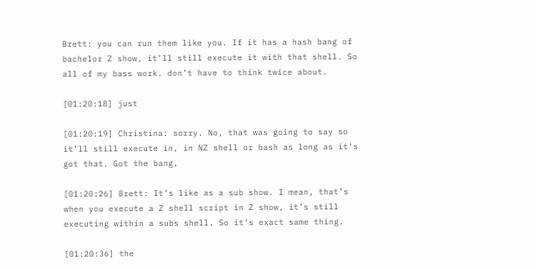Brett: you can run them like you. If it has a hash bang of bachelor Z show, it’ll still execute it with that shell. So all of my bass work. don’t have to think twice about.

[01:20:18] just

[01:20:19] Christina: sorry. No, that was going to say so it’ll still execute in, in NZ shell or bash as long as it’s got that. Got the bang,

[01:20:26] Brett: It’s like as a sub show. I mean, that’s when you execute a Z shell script in Z show, it’s still executing within a subs shell. So it’s exact same thing.

[01:20:36] the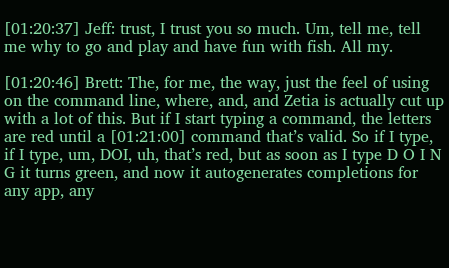[01:20:37] Jeff: trust, I trust you so much. Um, tell me, tell me why to go and play and have fun with fish. All my.

[01:20:46] Brett: The, for me, the way, just the feel of using on the command line, where, and, and Zetia is actually cut up with a lot of this. But if I start typing a command, the letters are red until a [01:21:00] command that’s valid. So if I type, if I type, um, DOI, uh, that’s red, but as soon as I type D O I N G it turns green, and now it autogenerates completions for any app, any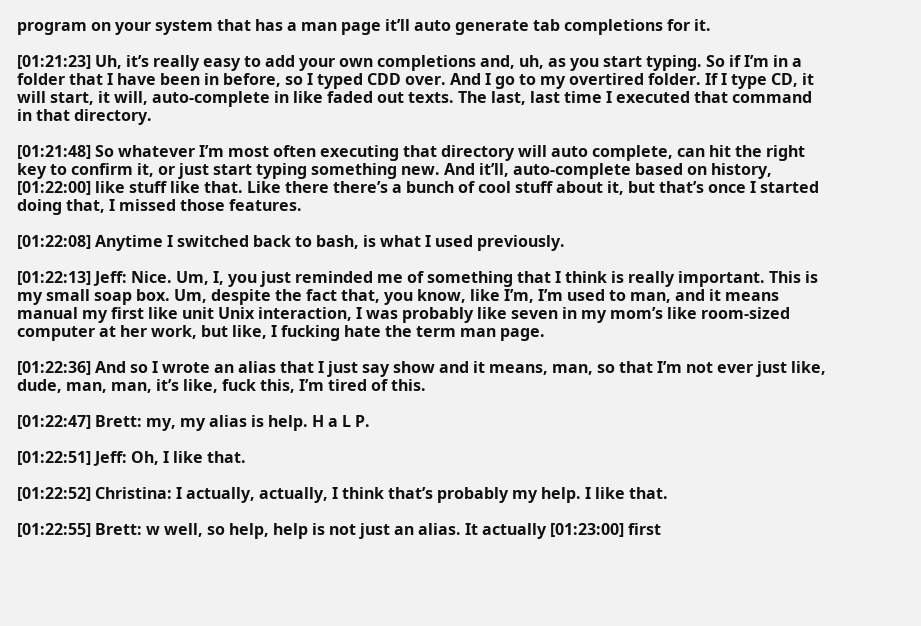program on your system that has a man page it’ll auto generate tab completions for it.

[01:21:23] Uh, it’s really easy to add your own completions and, uh, as you start typing. So if I’m in a folder that I have been in before, so I typed CDD over. And I go to my overtired folder. If I type CD, it will start, it will, auto-complete in like faded out texts. The last, last time I executed that command in that directory.

[01:21:48] So whatever I’m most often executing that directory will auto complete, can hit the right key to confirm it, or just start typing something new. And it’ll, auto-complete based on history, [01:22:00] like stuff like that. Like there there’s a bunch of cool stuff about it, but that’s once I started doing that, I missed those features.

[01:22:08] Anytime I switched back to bash, is what I used previously.

[01:22:13] Jeff: Nice. Um, I, you just reminded me of something that I think is really important. This is my small soap box. Um, despite the fact that, you know, like I’m, I’m used to man, and it means manual my first like unit Unix interaction, I was probably like seven in my mom’s like room-sized computer at her work, but like, I fucking hate the term man page.

[01:22:36] And so I wrote an alias that I just say show and it means, man, so that I’m not ever just like, dude, man, man, it’s like, fuck this, I’m tired of this.

[01:22:47] Brett: my, my alias is help. H a L P.

[01:22:51] Jeff: Oh, I like that.

[01:22:52] Christina: I actually, actually, I think that’s probably my help. I like that.

[01:22:55] Brett: w well, so help, help is not just an alias. It actually [01:23:00] first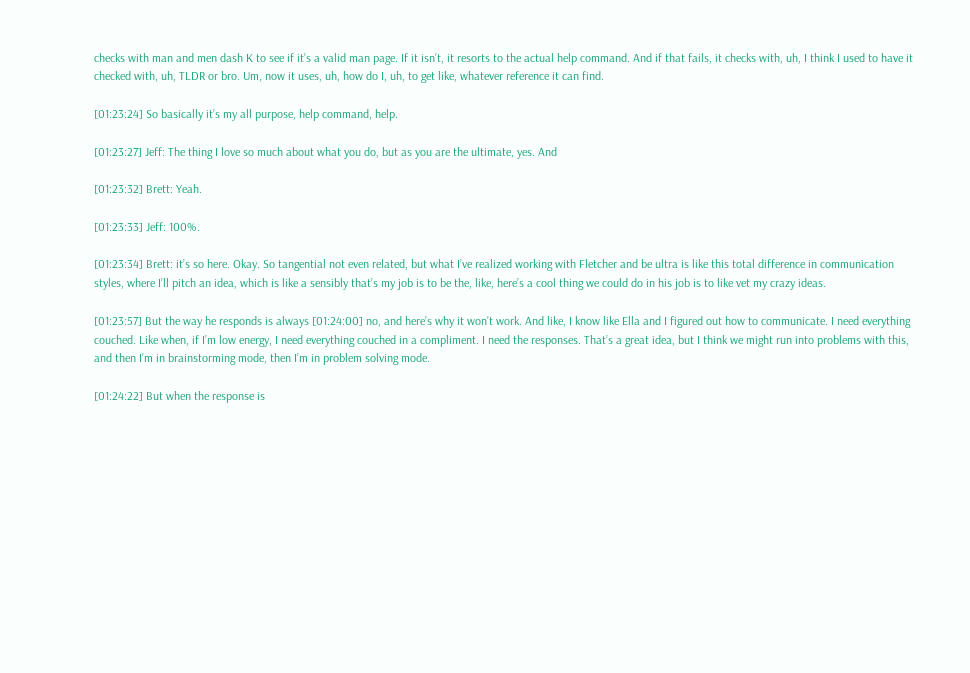checks with man and men dash K to see if it’s a valid man page. If it isn’t, it resorts to the actual help command. And if that fails, it checks with, uh, I think I used to have it checked with, uh, TLDR or bro. Um, now it uses, uh, how do I, uh, to get like, whatever reference it can find.

[01:23:24] So basically it’s my all purpose, help command, help.

[01:23:27] Jeff: The thing I love so much about what you do, but as you are the ultimate, yes. And

[01:23:32] Brett: Yeah.

[01:23:33] Jeff: 100%.

[01:23:34] Brett: it’s so here. Okay. So tangential not even related, but what I’ve realized working with Fletcher and be ultra is like this total difference in communication styles, where I’ll pitch an idea, which is like a sensibly that’s my job is to be the, like, here’s a cool thing we could do in his job is to like vet my crazy ideas.

[01:23:57] But the way he responds is always [01:24:00] no, and here’s why it won’t work. And like, I know like Ella and I figured out how to communicate. I need everything couched. Like when, if I’m low energy, I need everything couched in a compliment. I need the responses. That’s a great idea, but I think we might run into problems with this, and then I’m in brainstorming mode, then I’m in problem solving mode.

[01:24:22] But when the response is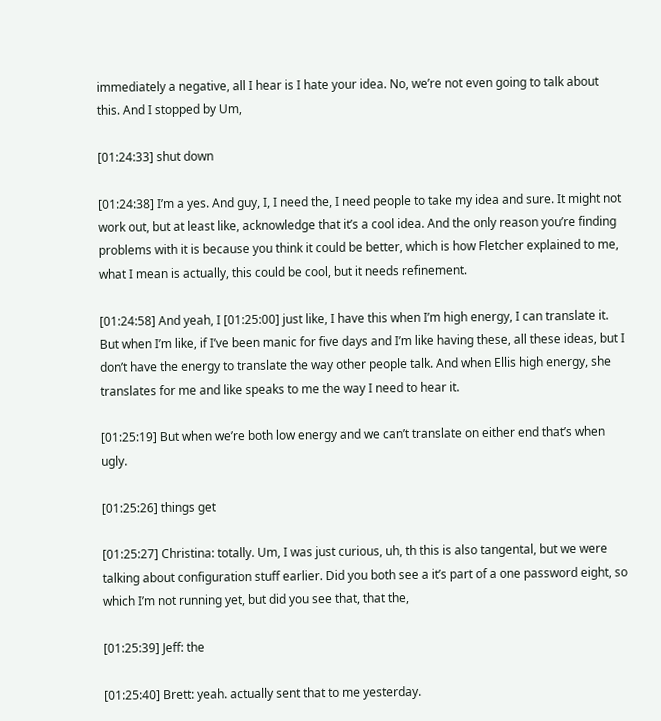immediately a negative, all I hear is I hate your idea. No, we’re not even going to talk about this. And I stopped by Um,

[01:24:33] shut down

[01:24:38] I’m a yes. And guy, I, I need the, I need people to take my idea and sure. It might not work out, but at least like, acknowledge that it’s a cool idea. And the only reason you’re finding problems with it is because you think it could be better, which is how Fletcher explained to me, what I mean is actually, this could be cool, but it needs refinement.

[01:24:58] And yeah, I [01:25:00] just like, I have this when I’m high energy, I can translate it. But when I’m like, if I’ve been manic for five days and I’m like having these, all these ideas, but I don’t have the energy to translate the way other people talk. And when Ellis high energy, she translates for me and like speaks to me the way I need to hear it.

[01:25:19] But when we’re both low energy and we can’t translate on either end that’s when ugly.

[01:25:26] things get

[01:25:27] Christina: totally. Um, I was just curious, uh, th this is also tangental, but we were talking about configuration stuff earlier. Did you both see a it’s part of a one password eight, so which I’m not running yet, but did you see that, that the,

[01:25:39] Jeff: the

[01:25:40] Brett: yeah. actually sent that to me yesterday.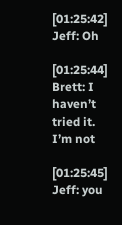[01:25:42] Jeff: Oh

[01:25:44] Brett: I haven’t tried it. I’m not

[01:25:45] Jeff: you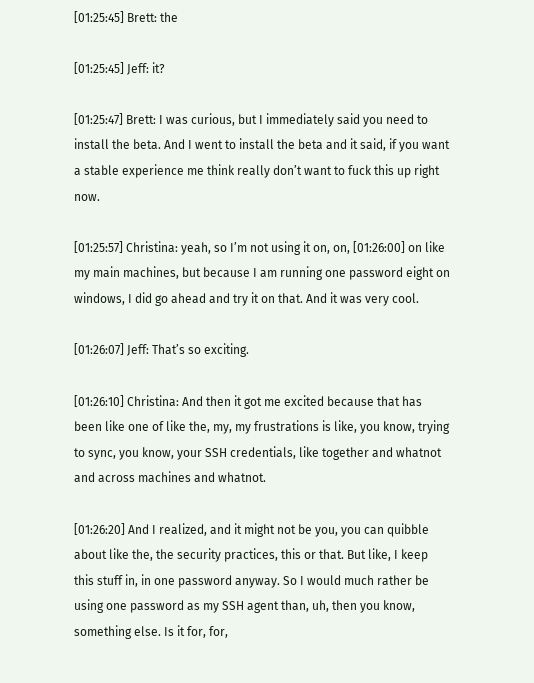[01:25:45] Brett: the

[01:25:45] Jeff: it?

[01:25:47] Brett: I was curious, but I immediately said you need to install the beta. And I went to install the beta and it said, if you want a stable experience me think really don’t want to fuck this up right now.

[01:25:57] Christina: yeah, so I’m not using it on, on, [01:26:00] on like my main machines, but because I am running one password eight on windows, I did go ahead and try it on that. And it was very cool.

[01:26:07] Jeff: That’s so exciting.

[01:26:10] Christina: And then it got me excited because that has been like one of like the, my, my frustrations is like, you know, trying to sync, you know, your SSH credentials, like together and whatnot and across machines and whatnot.

[01:26:20] And I realized, and it might not be you, you can quibble about like the, the security practices, this or that. But like, I keep this stuff in, in one password anyway. So I would much rather be using one password as my SSH agent than, uh, then you know, something else. Is it for, for,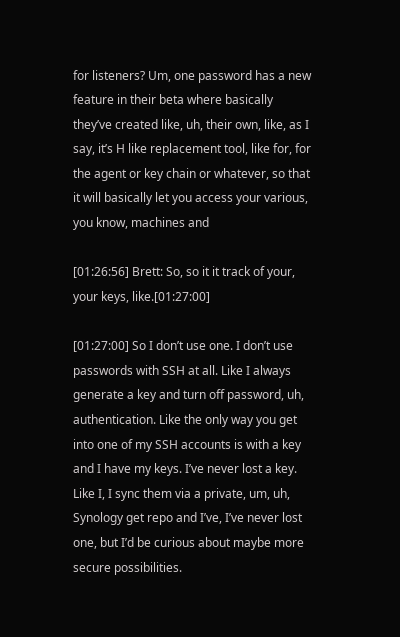for listeners? Um, one password has a new feature in their beta where basically they’ve created like, uh, their own, like, as I say, it’s H like replacement tool, like for, for the agent or key chain or whatever, so that it will basically let you access your various, you know, machines and

[01:26:56] Brett: So, so it it track of your, your keys, like.[01:27:00]

[01:27:00] So I don’t use one. I don’t use passwords with SSH at all. Like I always generate a key and turn off password, uh, authentication. Like the only way you get into one of my SSH accounts is with a key and I have my keys. I’ve never lost a key. Like I, I sync them via a private, um, uh, Synology get repo and I’ve, I’ve never lost one, but I’d be curious about maybe more secure possibilities.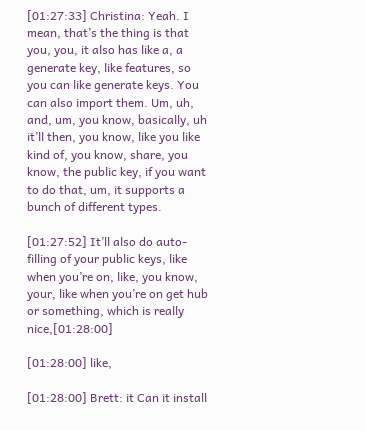[01:27:33] Christina: Yeah. I mean, that’s the thing is that you, you, it also has like a, a generate key, like features, so you can like generate keys. You can also import them. Um, uh, and, um, you know, basically, uh it’ll then, you know, like you like kind of, you know, share, you know, the public key, if you want to do that, um, it supports a bunch of different types.

[01:27:52] It’ll also do auto-filling of your public keys, like when you’re on, like, you know, your, like when you’re on get hub or something, which is really nice,[01:28:00]

[01:28:00] like,

[01:28:00] Brett: it Can it install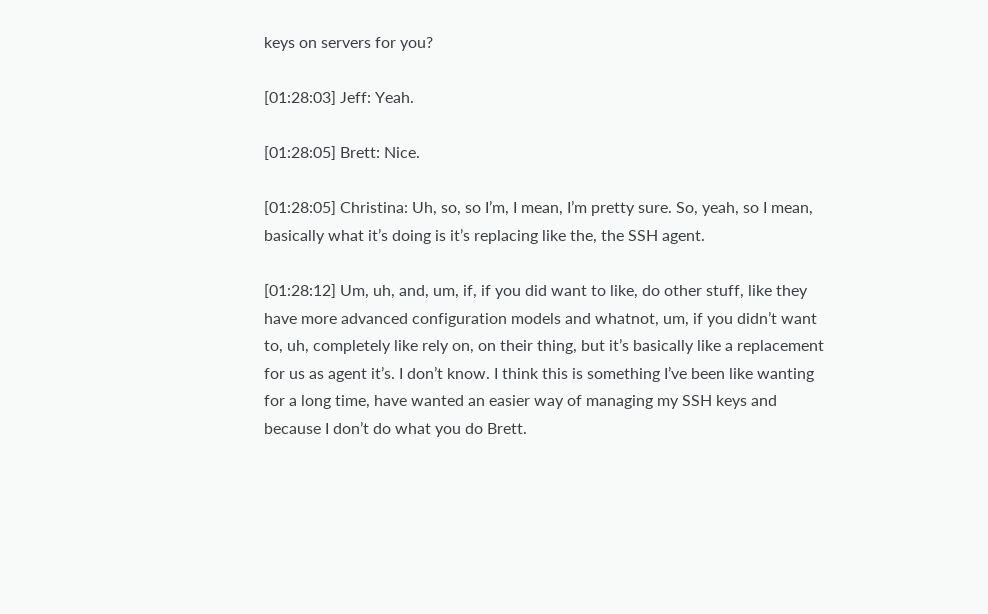keys on servers for you?

[01:28:03] Jeff: Yeah.

[01:28:05] Brett: Nice.

[01:28:05] Christina: Uh, so, so I’m, I mean, I’m pretty sure. So, yeah, so I mean, basically what it’s doing is it’s replacing like the, the SSH agent.

[01:28:12] Um, uh, and, um, if, if you did want to like, do other stuff, like they have more advanced configuration models and whatnot, um, if you didn’t want to, uh, completely like rely on, on their thing, but it’s basically like a replacement for us as agent it’s. I don’t know. I think this is something I’ve been like wanting for a long time, have wanted an easier way of managing my SSH keys and because I don’t do what you do Brett.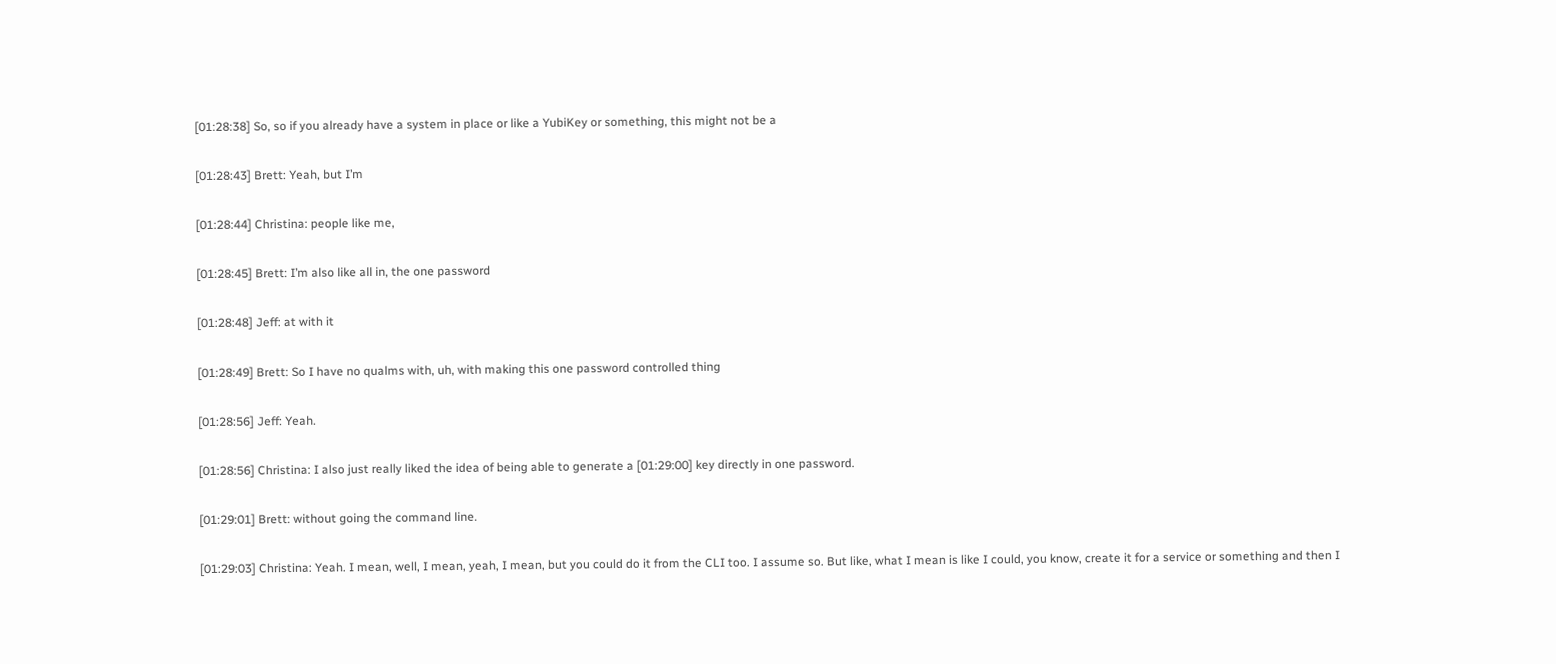[01:28:38] So, so if you already have a system in place or like a YubiKey or something, this might not be a

[01:28:43] Brett: Yeah, but I’m

[01:28:44] Christina: people like me,

[01:28:45] Brett: I’m also like all in, the one password

[01:28:48] Jeff: at with it

[01:28:49] Brett: So I have no qualms with, uh, with making this one password controlled thing

[01:28:56] Jeff: Yeah.

[01:28:56] Christina: I also just really liked the idea of being able to generate a [01:29:00] key directly in one password.

[01:29:01] Brett: without going the command line.

[01:29:03] Christina: Yeah. I mean, well, I mean, yeah, I mean, but you could do it from the CLI too. I assume so. But like, what I mean is like I could, you know, create it for a service or something and then I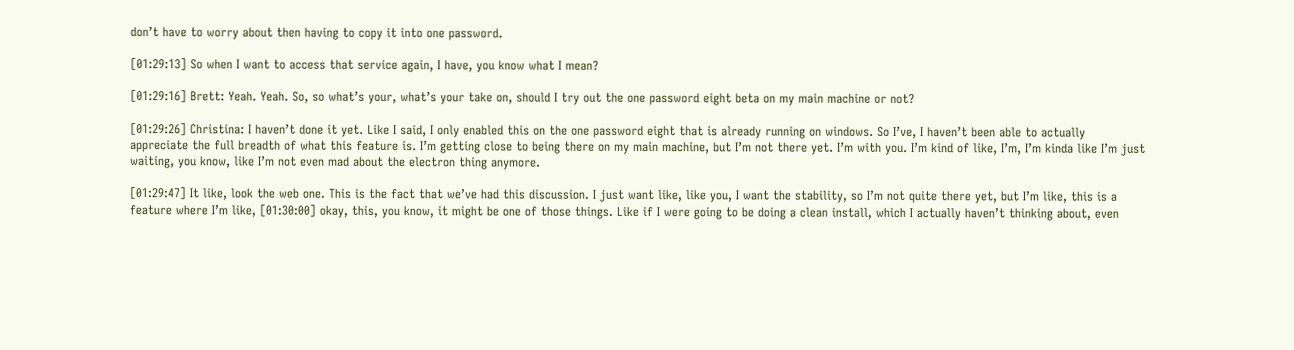don’t have to worry about then having to copy it into one password.

[01:29:13] So when I want to access that service again, I have, you know what I mean?

[01:29:16] Brett: Yeah. Yeah. So, so what’s your, what’s your take on, should I try out the one password eight beta on my main machine or not?

[01:29:26] Christina: I haven’t done it yet. Like I said, I only enabled this on the one password eight that is already running on windows. So I’ve, I haven’t been able to actually appreciate the full breadth of what this feature is. I’m getting close to being there on my main machine, but I’m not there yet. I’m with you. I’m kind of like, I’m, I’m kinda like I’m just waiting, you know, like I’m not even mad about the electron thing anymore.

[01:29:47] It like, look the web one. This is the fact that we’ve had this discussion. I just want like, like you, I want the stability, so I’m not quite there yet, but I’m like, this is a feature where I’m like, [01:30:00] okay, this, you know, it might be one of those things. Like if I were going to be doing a clean install, which I actually haven’t thinking about, even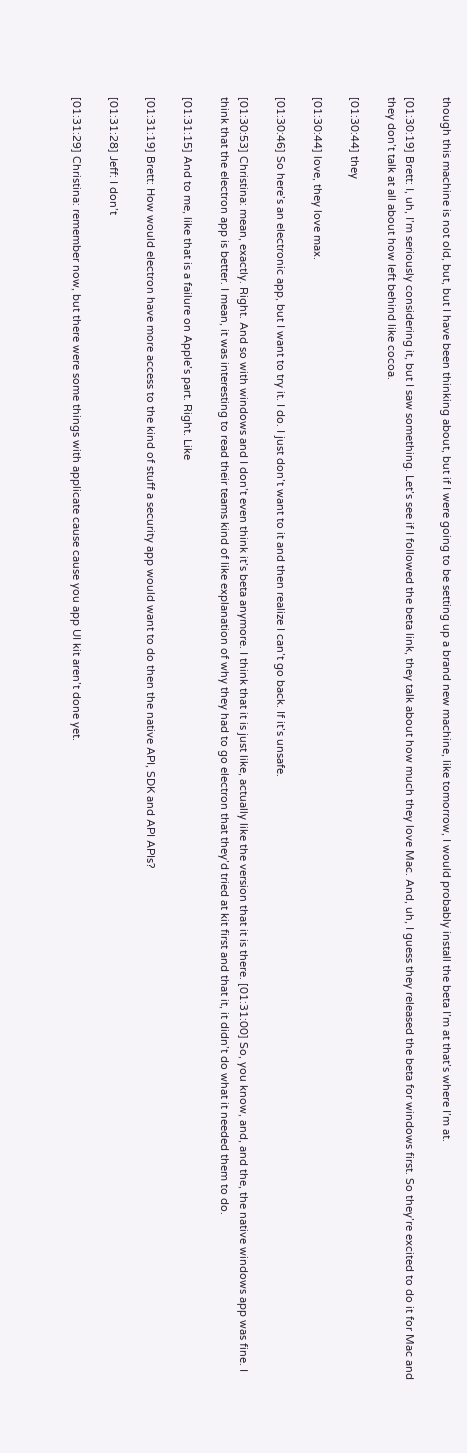though this machine is not old, but, but I have been thinking about, but if I were going to be setting up a brand new machine, like tomorrow, I would probably install the beta I’m at that’s where I’m at.

[01:30:19] Brett: I, uh, I’m seriously considering it, but I saw something. Let’s see if I followed the beta link, they talk about how much they love Mac. And, uh, I guess they released the beta for windows first. So they’re excited to do it for Mac and they don’t talk at all about how left behind like cocoa.

[01:30:44] they

[01:30:44] love, they love max.

[01:30:46] So here’s an electronic app, but I want to try it. I do. I just don’t want to it and then realize I can’t go back. If it’s unsafe.

[01:30:53] Christina: mean, exactly. Right. And so with windows and I don’t even think it’s beta anymore. I think that it is just like, actually like the version that it is there. [01:31:00] So, you know, and, and the, the native windows app was fine. I think that the electron app is better. I mean, it was interesting to read their teams kind of like explanation of why they had to go electron that they’d tried at kit first and that it, it didn’t do what it needed them to do.

[01:31:15] And to me, like that is a failure on Apple’s part. Right. Like

[01:31:19] Brett: How would electron have more access to the kind of stuff a security app would want to do then the native API, SDK and API APIs?

[01:31:28] Jeff: I don’t

[01:31:29] Christina: remember now, but there were some things with applicate cause cause you app UI kit aren’t done yet.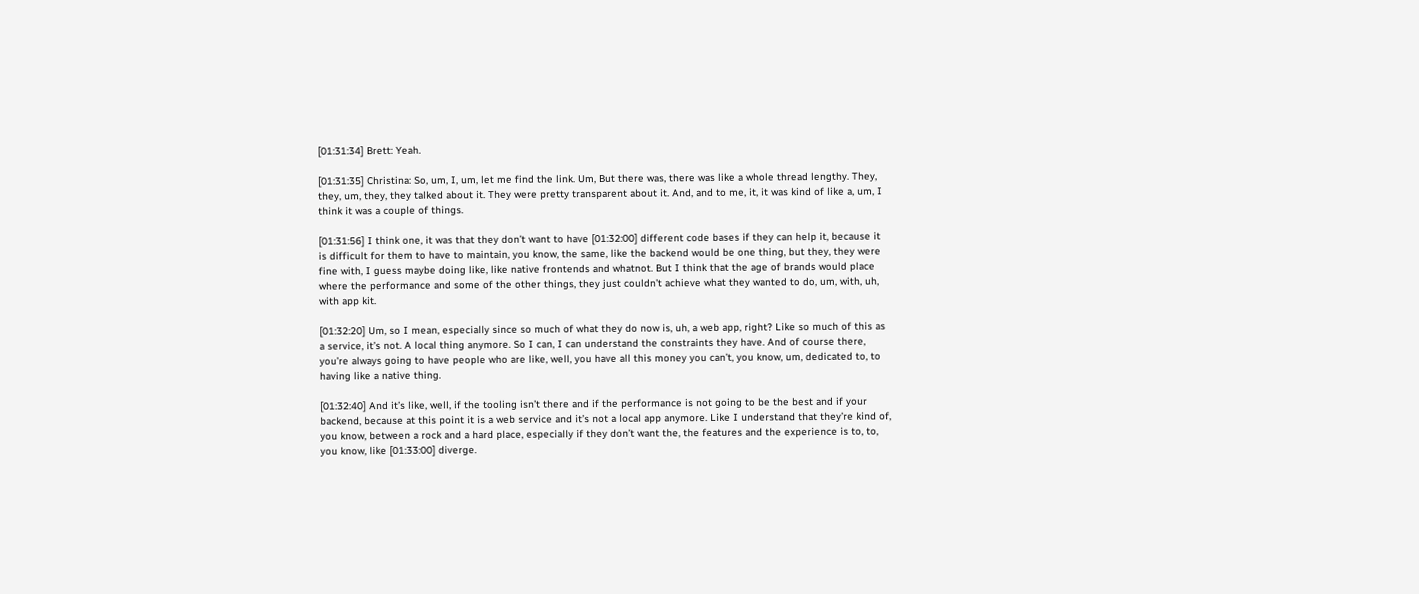[01:31:34] Brett: Yeah.

[01:31:35] Christina: So, um, I, um, let me find the link. Um, But there was, there was like a whole thread lengthy. They, they, um, they, they talked about it. They were pretty transparent about it. And, and to me, it, it was kind of like a, um, I think it was a couple of things.

[01:31:56] I think one, it was that they don’t want to have [01:32:00] different code bases if they can help it, because it is difficult for them to have to maintain, you know, the same, like the backend would be one thing, but they, they were fine with, I guess maybe doing like, like native frontends and whatnot. But I think that the age of brands would place where the performance and some of the other things, they just couldn’t achieve what they wanted to do, um, with, uh, with app kit.

[01:32:20] Um, so I mean, especially since so much of what they do now is, uh, a web app, right? Like so much of this as a service, it’s not. A local thing anymore. So I can, I can understand the constraints they have. And of course there, you’re always going to have people who are like, well, you have all this money you can’t, you know, um, dedicated to, to having like a native thing.

[01:32:40] And it’s like, well, if the tooling isn’t there and if the performance is not going to be the best and if your backend, because at this point it is a web service and it’s not a local app anymore. Like I understand that they’re kind of, you know, between a rock and a hard place, especially if they don’t want the, the features and the experience is to, to, you know, like [01:33:00] diverge.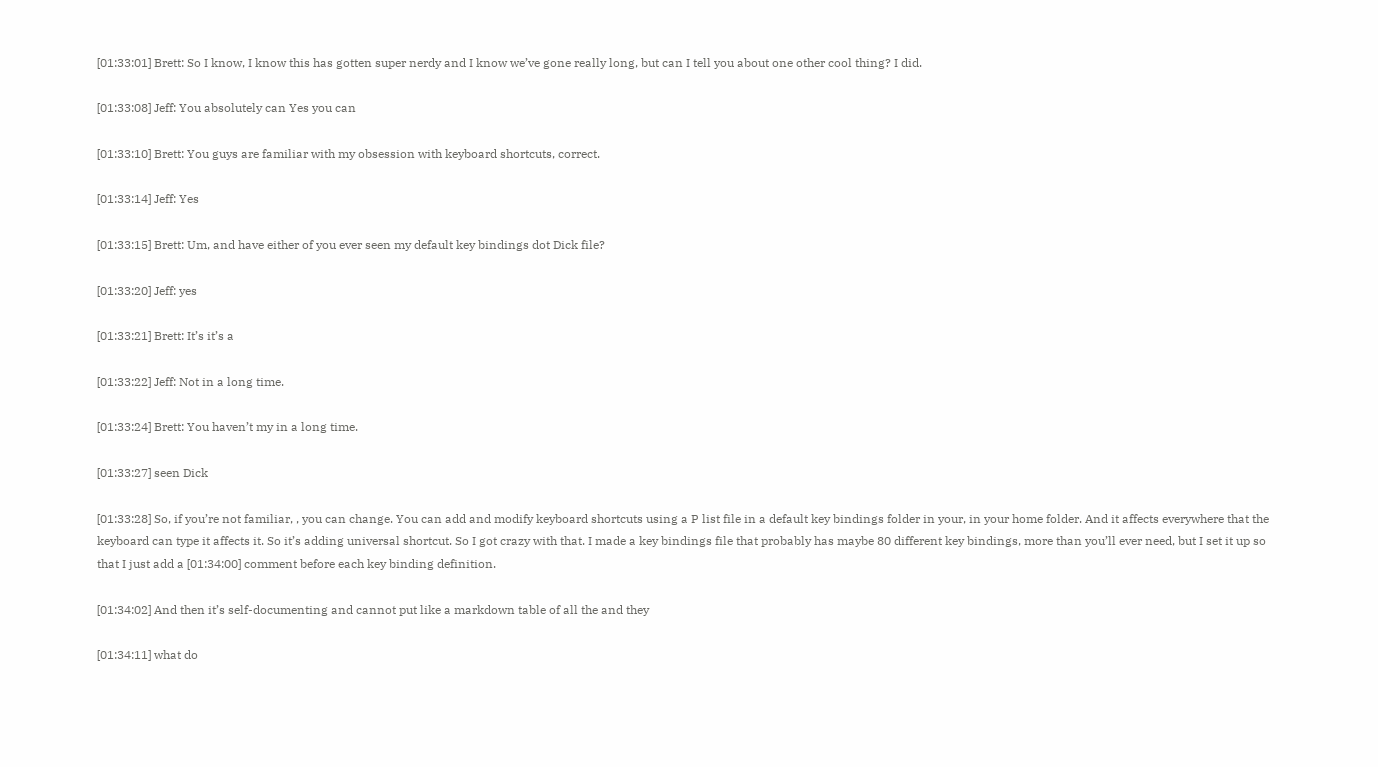[01:33:01] Brett: So I know, I know this has gotten super nerdy and I know we’ve gone really long, but can I tell you about one other cool thing? I did.

[01:33:08] Jeff: You absolutely can Yes you can

[01:33:10] Brett: You guys are familiar with my obsession with keyboard shortcuts, correct.

[01:33:14] Jeff: Yes

[01:33:15] Brett: Um, and have either of you ever seen my default key bindings dot Dick file?

[01:33:20] Jeff: yes

[01:33:21] Brett: It’s it’s a

[01:33:22] Jeff: Not in a long time.

[01:33:24] Brett: You haven’t my in a long time.

[01:33:27] seen Dick

[01:33:28] So, if you’re not familiar, , you can change. You can add and modify keyboard shortcuts using a P list file in a default key bindings folder in your, in your home folder. And it affects everywhere that the keyboard can type it affects it. So it’s adding universal shortcut. So I got crazy with that. I made a key bindings file that probably has maybe 80 different key bindings, more than you’ll ever need, but I set it up so that I just add a [01:34:00] comment before each key binding definition.

[01:34:02] And then it’s self-documenting and cannot put like a markdown table of all the and they

[01:34:11] what do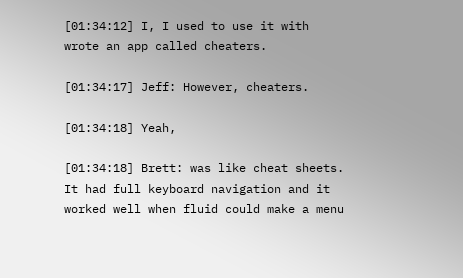[01:34:12] I, I used to use it with wrote an app called cheaters.

[01:34:17] Jeff: However, cheaters.

[01:34:18] Yeah,

[01:34:18] Brett: was like cheat sheets. It had full keyboard navigation and it worked well when fluid could make a menu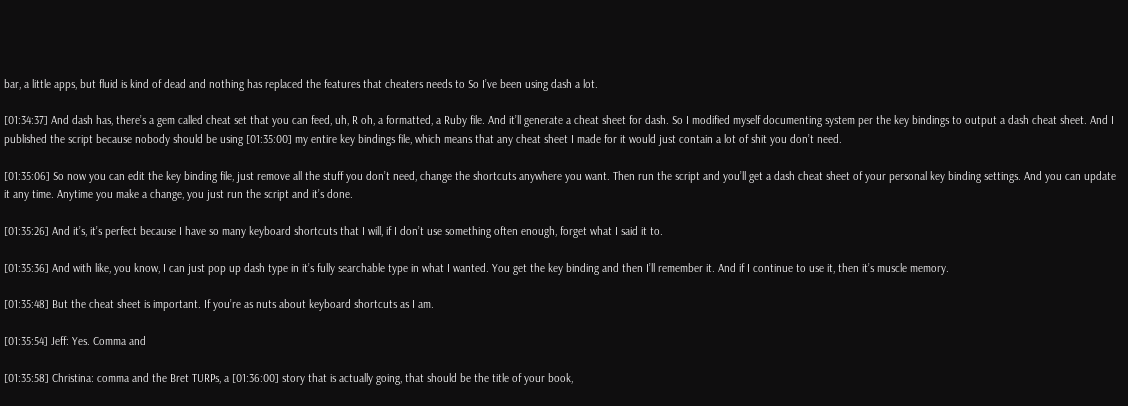bar, a little apps, but fluid is kind of dead and nothing has replaced the features that cheaters needs to So I’ve been using dash a lot.

[01:34:37] And dash has, there’s a gem called cheat set that you can feed, uh, R oh, a formatted, a Ruby file. And it’ll generate a cheat sheet for dash. So I modified myself documenting system per the key bindings to output a dash cheat sheet. And I published the script because nobody should be using [01:35:00] my entire key bindings file, which means that any cheat sheet I made for it would just contain a lot of shit you don’t need.

[01:35:06] So now you can edit the key binding file, just remove all the stuff you don’t need, change the shortcuts anywhere you want. Then run the script and you’ll get a dash cheat sheet of your personal key binding settings. And you can update it any time. Anytime you make a change, you just run the script and it’s done.

[01:35:26] And it’s, it’s perfect because I have so many keyboard shortcuts that I will, if I don’t use something often enough, forget what I said it to.

[01:35:36] And with like, you know, I can just pop up dash type in it’s fully searchable type in what I wanted. You get the key binding and then I’ll remember it. And if I continue to use it, then it’s muscle memory.

[01:35:48] But the cheat sheet is important. If you’re as nuts about keyboard shortcuts as I am.

[01:35:54] Jeff: Yes. Comma and

[01:35:58] Christina: comma and the Bret TURPs, a [01:36:00] story that is actually going, that should be the title of your book,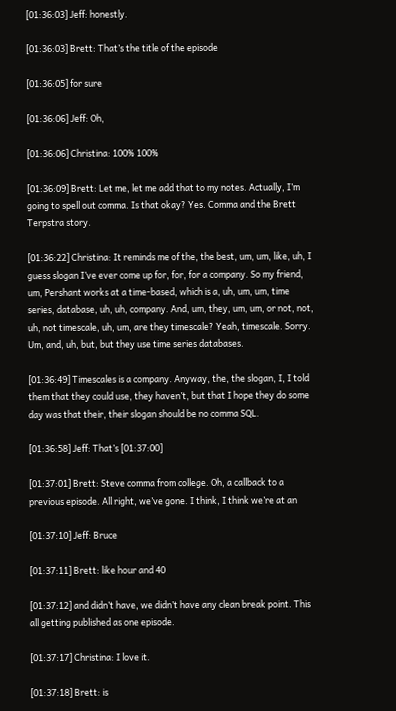[01:36:03] Jeff: honestly.

[01:36:03] Brett: That’s the title of the episode

[01:36:05] for sure

[01:36:06] Jeff: Oh,

[01:36:06] Christina: 100% 100%

[01:36:09] Brett: Let me, let me add that to my notes. Actually, I’m going to spell out comma. Is that okay? Yes. Comma and the Brett Terpstra story.

[01:36:22] Christina: It reminds me of the, the best, um, um, like, uh, I guess slogan I’ve ever come up for, for, for a company. So my friend, um, Pershant works at a time-based, which is a, uh, um, um, time series, database, uh, uh, company. And, um, they, um, um, or not, not, uh, not timescale, uh, um, are they timescale? Yeah, timescale. Sorry. Um, and, uh, but, but they use time series databases.

[01:36:49] Timescales is a company. Anyway, the, the slogan, I, I told them that they could use, they haven’t, but that I hope they do some day was that their, their slogan should be no comma SQL.

[01:36:58] Jeff: That’s [01:37:00]

[01:37:01] Brett: Steve comma from college. Oh, a callback to a previous episode. All right, we’ve gone. I think, I think we’re at an

[01:37:10] Jeff: Bruce

[01:37:11] Brett: like hour and 40

[01:37:12] and didn’t have, we didn’t have any clean break point. This all getting published as one episode.

[01:37:17] Christina: I love it.

[01:37:18] Brett: is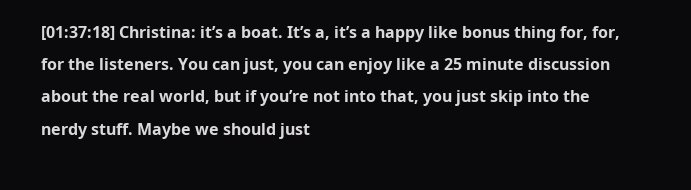[01:37:18] Christina: it’s a boat. It’s a, it’s a happy like bonus thing for, for, for the listeners. You can just, you can enjoy like a 25 minute discussion about the real world, but if you’re not into that, you just skip into the nerdy stuff. Maybe we should just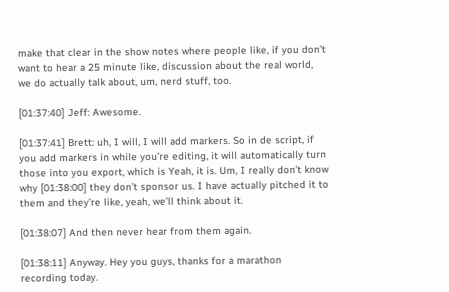make that clear in the show notes where people like, if you don’t want to hear a 25 minute like, discussion about the real world, we do actually talk about, um, nerd stuff, too.

[01:37:40] Jeff: Awesome.

[01:37:41] Brett: uh, I will, I will add markers. So in de script, if you add markers in while you’re editing, it will automatically turn those into you export, which is Yeah, it is. Um, I really don’t know why [01:38:00] they don’t sponsor us. I have actually pitched it to them and they’re like, yeah, we’ll think about it.

[01:38:07] And then never hear from them again.

[01:38:11] Anyway. Hey you guys, thanks for a marathon recording today.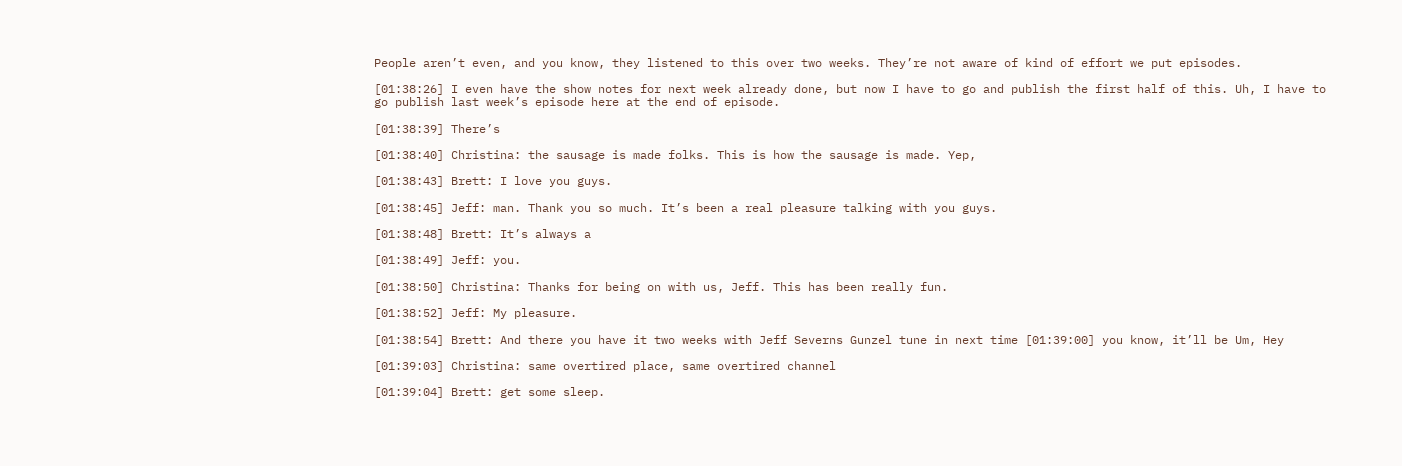People aren’t even, and you know, they listened to this over two weeks. They’re not aware of kind of effort we put episodes.

[01:38:26] I even have the show notes for next week already done, but now I have to go and publish the first half of this. Uh, I have to go publish last week’s episode here at the end of episode.

[01:38:39] There’s

[01:38:40] Christina: the sausage is made folks. This is how the sausage is made. Yep,

[01:38:43] Brett: I love you guys.

[01:38:45] Jeff: man. Thank you so much. It’s been a real pleasure talking with you guys.

[01:38:48] Brett: It’s always a

[01:38:49] Jeff: you.

[01:38:50] Christina: Thanks for being on with us, Jeff. This has been really fun.

[01:38:52] Jeff: My pleasure.

[01:38:54] Brett: And there you have it two weeks with Jeff Severns Gunzel tune in next time [01:39:00] you know, it’ll be Um, Hey

[01:39:03] Christina: same overtired place, same overtired channel

[01:39:04] Brett: get some sleep.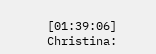[01:39:06] Christina: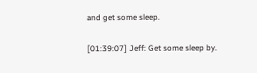and get some sleep.

[01:39:07] Jeff: Get some sleep by.